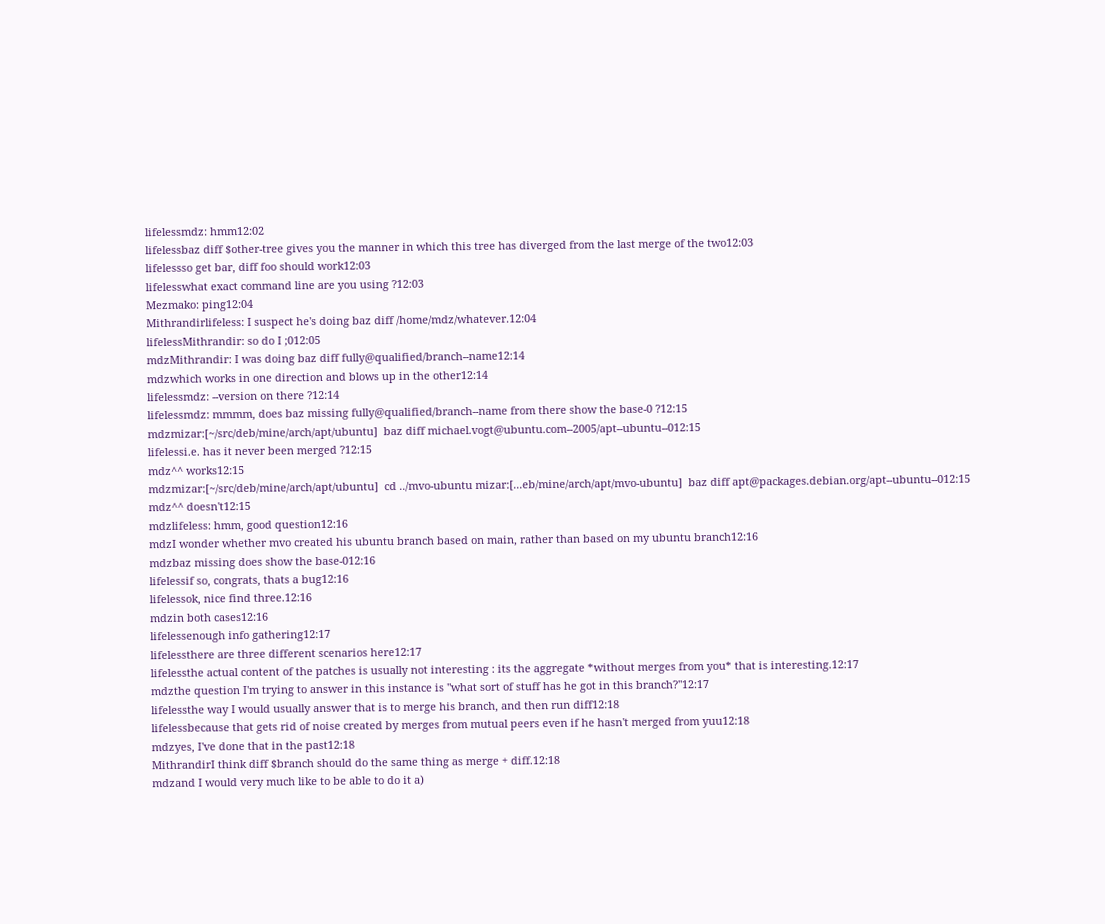lifelessmdz: hmm12:02
lifelessbaz diff $other-tree gives you the manner in which this tree has diverged from the last merge of the two12:03
lifelessso get bar, diff foo should work12:03
lifelesswhat exact command line are you using ?12:03
Mezmako: ping12:04
Mithrandirlifeless: I suspect he's doing baz diff /home/mdz/whatever.12:04
lifelessMithrandir: so do I ;012:05
mdzMithrandir: I was doing baz diff fully@qualified/branch--name12:14
mdzwhich works in one direction and blows up in the other12:14
lifelessmdz: --version on there ?12:14
lifelessmdz: mmmm, does baz missing fully@qualified/branch--name from there show the base-0 ?12:15
mdzmizar:[~/src/deb/mine/arch/apt/ubuntu]  baz diff michael.vogt@ubuntu.com--2005/apt--ubuntu--012:15
lifelessi.e. has it never been merged ?12:15
mdz^^ works12:15
mdzmizar:[~/src/deb/mine/arch/apt/ubuntu]  cd ../mvo-ubuntu mizar:[...eb/mine/arch/apt/mvo-ubuntu]  baz diff apt@packages.debian.org/apt--ubuntu--012:15
mdz^^ doesn't12:15
mdzlifeless: hmm, good question12:16
mdzI wonder whether mvo created his ubuntu branch based on main, rather than based on my ubuntu branch12:16
mdzbaz missing does show the base-012:16
lifelessif so, congrats, thats a bug12:16
lifelessok, nice find three.12:16
mdzin both cases12:16
lifelessenough info gathering12:17
lifelessthere are three different scenarios here12:17
lifelessthe actual content of the patches is usually not interesting : its the aggregate *without merges from you* that is interesting.12:17
mdzthe question I'm trying to answer in this instance is "what sort of stuff has he got in this branch?"12:17
lifelessthe way I would usually answer that is to merge his branch, and then run diff12:18
lifelessbecause that gets rid of noise created by merges from mutual peers even if he hasn't merged from yuu12:18
mdzyes, I've done that in the past12:18
MithrandirI think diff $branch should do the same thing as merge + diff.12:18
mdzand I would very much like to be able to do it a)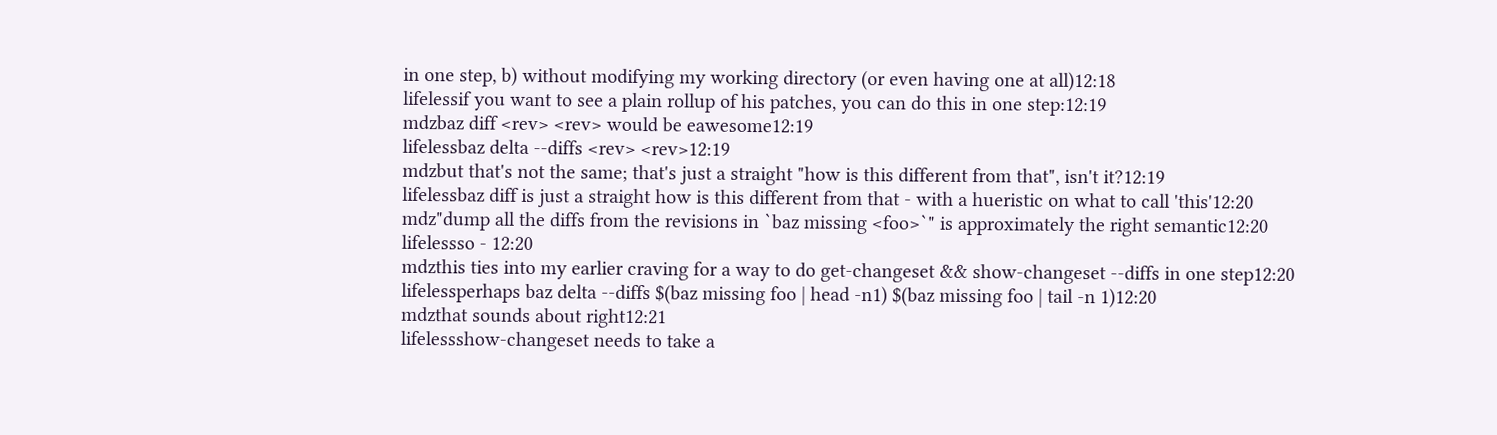in one step, b) without modifying my working directory (or even having one at all)12:18
lifelessif you want to see a plain rollup of his patches, you can do this in one step:12:19
mdzbaz diff <rev> <rev> would be eawesome12:19
lifelessbaz delta --diffs <rev> <rev>12:19
mdzbut that's not the same; that's just a straight "how is this different from that", isn't it?12:19
lifelessbaz diff is just a straight how is this different from that - with a hueristic on what to call 'this'12:20
mdz"dump all the diffs from the revisions in `baz missing <foo>`" is approximately the right semantic12:20
lifelessso - 12:20
mdzthis ties into my earlier craving for a way to do get-changeset && show-changeset --diffs in one step12:20
lifelessperhaps baz delta --diffs $(baz missing foo | head -n1) $(baz missing foo | tail -n 1)12:20
mdzthat sounds about right12:21
lifelessshow-changeset needs to take a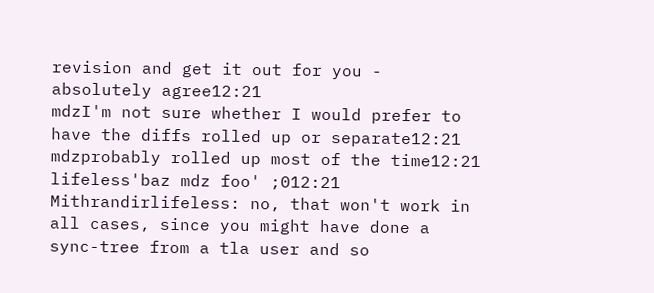revision and get it out for you - absolutely agree12:21
mdzI'm not sure whether I would prefer to have the diffs rolled up or separate12:21
mdzprobably rolled up most of the time12:21
lifeless'baz mdz foo' ;012:21
Mithrandirlifeless: no, that won't work in all cases, since you might have done a sync-tree from a tla user and so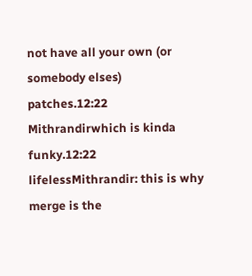not have all your own (or somebody elses) patches.12:22
Mithrandirwhich is kinda funky.12:22
lifelessMithrandir: this is why merge is the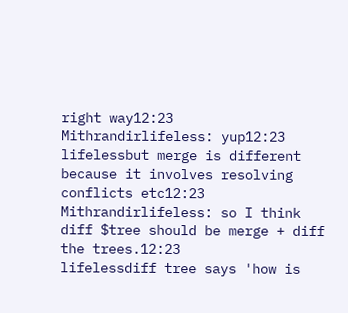right way12:23
Mithrandirlifeless: yup12:23
lifelessbut merge is different because it involves resolving conflicts etc12:23
Mithrandirlifeless: so I think diff $tree should be merge + diff the trees.12:23
lifelessdiff tree says 'how is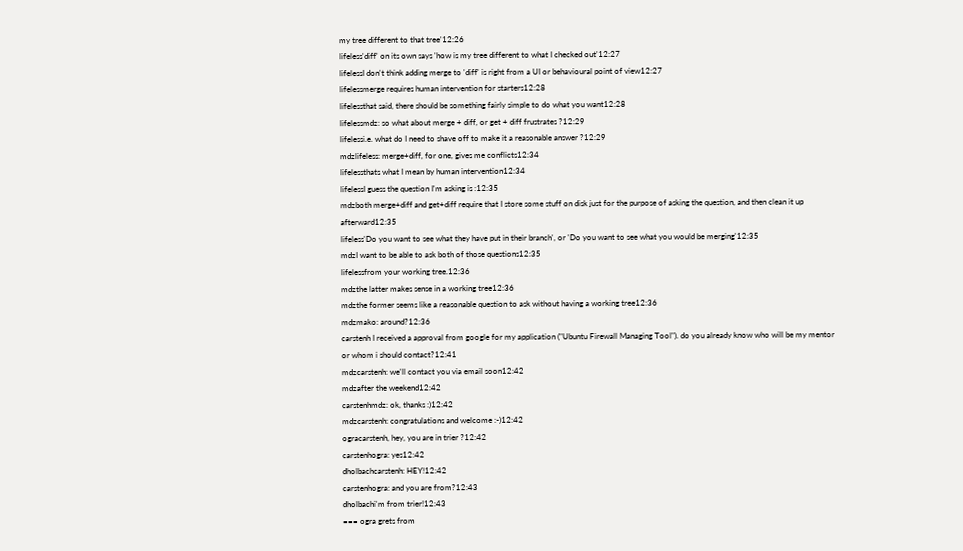my tree different to that tree'12:26
lifeless'diff' on its own says 'how is my tree different to what I checked out'12:27
lifelessI don't think adding merge to 'diff' is right from a UI or behavioural point of view12:27
lifelessmerge requires human intervention for starters12:28
lifelessthat said, there should be something fairly simple to do what you want12:28
lifelessmdz: so what about merge + diff, or get + diff frustrates ?12:29
lifelessi.e. what do I need to shave off to make it a reasonable answer ?12:29
mdzlifeless: merge+diff, for one, gives me conflicts12:34
lifelessthats what I mean by human intervention12:34
lifelessI guess the question I'm asking is :12:35
mdzboth merge+diff and get+diff require that I store some stuff on disk just for the purpose of asking the question, and then clean it up afterward12:35
lifeless'Do you want to see what they have put in their branch', or 'Do you want to see what you would be merging'12:35
mdzI want to be able to ask both of those questions12:35
lifelessfrom your working tree.12:36
mdzthe latter makes sense in a working tree12:36
mdzthe former seems like a reasonable question to ask without having a working tree12:36
mdzmako: around?12:36
carstenh I received a approval from google for my application ("Ubuntu Firewall Managing Tool"). do you already know who will be my mentor or whom i should contact?12:41
mdzcarstenh: we'll contact you via email soon12:42
mdzafter the weekend12:42
carstenhmdz: ok, thanks :)12:42
mdzcarstenh: congratulations and welcome :-)12:42
ogracarstenh, hey, you are in trier ?12:42
carstenhogra: yes12:42
dholbachcarstenh: HEY!12:42
carstenhogra: and you are from?12:43
dholbachi'm from trier!12:43
=== ogra grets from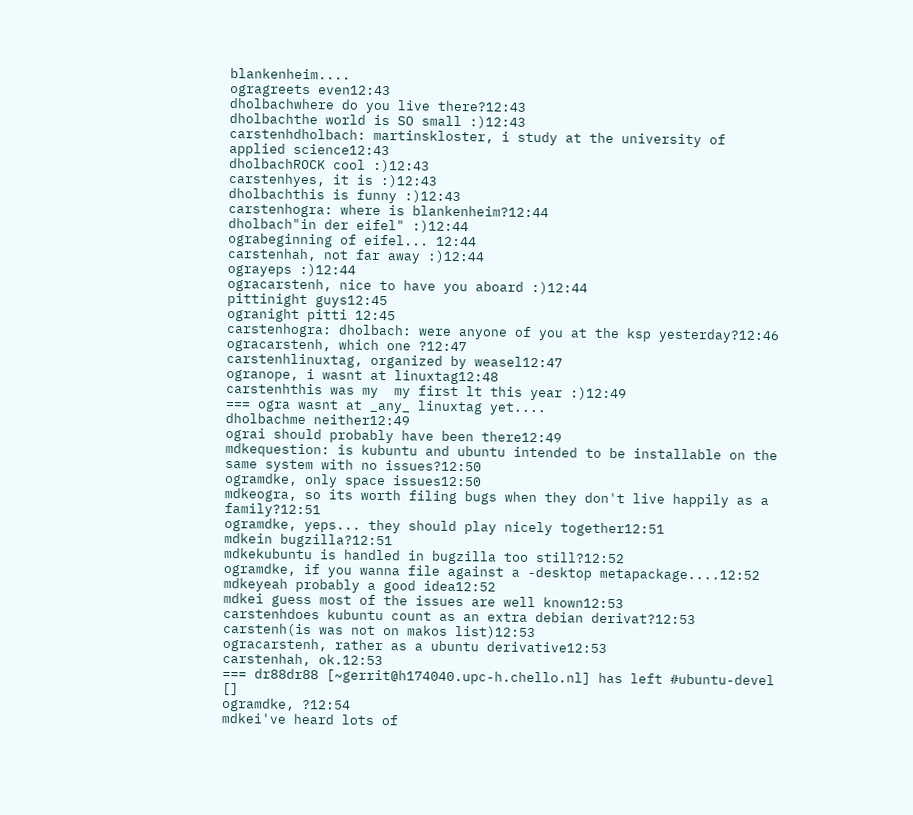blankenheim....
ogragreets even12:43
dholbachwhere do you live there?12:43
dholbachthe world is SO small :)12:43
carstenhdholbach: martinskloster, i study at the university of applied science12:43
dholbachROCK cool :)12:43
carstenhyes, it is :)12:43
dholbachthis is funny :)12:43
carstenhogra: where is blankenheim?12:44
dholbach"in der eifel" :)12:44
ograbeginning of eifel... 12:44
carstenhah, not far away :)12:44
ograyeps :)12:44
ogracarstenh, nice to have you aboard :)12:44
pittinight guys12:45
ogranight pitti 12:45
carstenhogra: dholbach: were anyone of you at the ksp yesterday?12:46
ogracarstenh, which one ?12:47
carstenhlinuxtag, organized by weasel12:47
ogranope, i wasnt at linuxtag12:48
carstenhthis was my  my first lt this year :)12:49
=== ogra wasnt at _any_ linuxtag yet....
dholbachme neither12:49
ograi should probably have been there12:49
mdkequestion: is kubuntu and ubuntu intended to be installable on the same system with no issues?12:50
ogramdke, only space issues12:50
mdkeogra, so its worth filing bugs when they don't live happily as a family?12:51
ogramdke, yeps... they should play nicely together12:51
mdkein bugzilla?12:51
mdkekubuntu is handled in bugzilla too still?12:52
ogramdke, if you wanna file against a -desktop metapackage....12:52
mdkeyeah probably a good idea12:52
mdkei guess most of the issues are well known12:53
carstenhdoes kubuntu count as an extra debian derivat?12:53
carstenh(is was not on makos list)12:53
ogracarstenh, rather as a ubuntu derivative12:53
carstenhah, ok.12:53
=== dr88dr88 [~gerrit@h174040.upc-h.chello.nl] has left #ubuntu-devel []
ogramdke, ?12:54
mdkei've heard lots of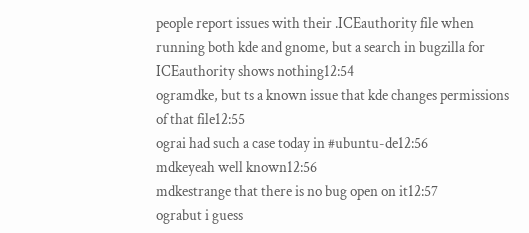people report issues with their .ICEauthority file when running both kde and gnome, but a search in bugzilla for ICEauthority shows nothing12:54
ogramdke, but ts a known issue that kde changes permissions of that file12:55
ograi had such a case today in #ubuntu-de12:56
mdkeyeah well known12:56
mdkestrange that there is no bug open on it12:57
ograbut i guess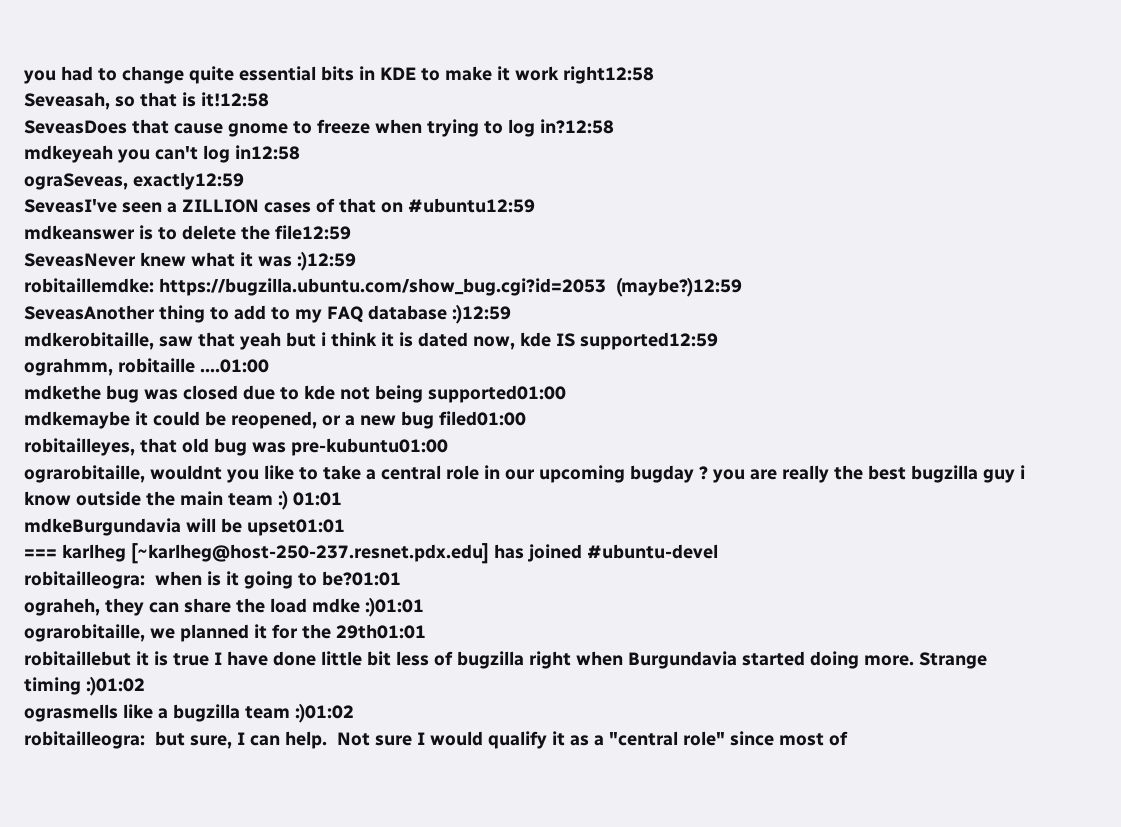you had to change quite essential bits in KDE to make it work right12:58
Seveasah, so that is it!12:58
SeveasDoes that cause gnome to freeze when trying to log in?12:58
mdkeyeah you can't log in12:58
ograSeveas, exactly12:59
SeveasI've seen a ZILLION cases of that on #ubuntu12:59
mdkeanswer is to delete the file12:59
SeveasNever knew what it was :)12:59
robitaillemdke: https://bugzilla.ubuntu.com/show_bug.cgi?id=2053  (maybe?)12:59
SeveasAnother thing to add to my FAQ database :)12:59
mdkerobitaille, saw that yeah but i think it is dated now, kde IS supported12:59
ograhmm, robitaille ....01:00
mdkethe bug was closed due to kde not being supported01:00
mdkemaybe it could be reopened, or a new bug filed01:00
robitailleyes, that old bug was pre-kubuntu01:00
ograrobitaille, wouldnt you like to take a central role in our upcoming bugday ? you are really the best bugzilla guy i know outside the main team :) 01:01
mdkeBurgundavia will be upset01:01
=== karlheg [~karlheg@host-250-237.resnet.pdx.edu] has joined #ubuntu-devel
robitailleogra:  when is it going to be?01:01
ograheh, they can share the load mdke :)01:01
ograrobitaille, we planned it for the 29th01:01
robitaillebut it is true I have done little bit less of bugzilla right when Burgundavia started doing more. Strange timing :)01:02
ograsmells like a bugzilla team :)01:02
robitailleogra:  but sure, I can help.  Not sure I would qualify it as a "central role" since most of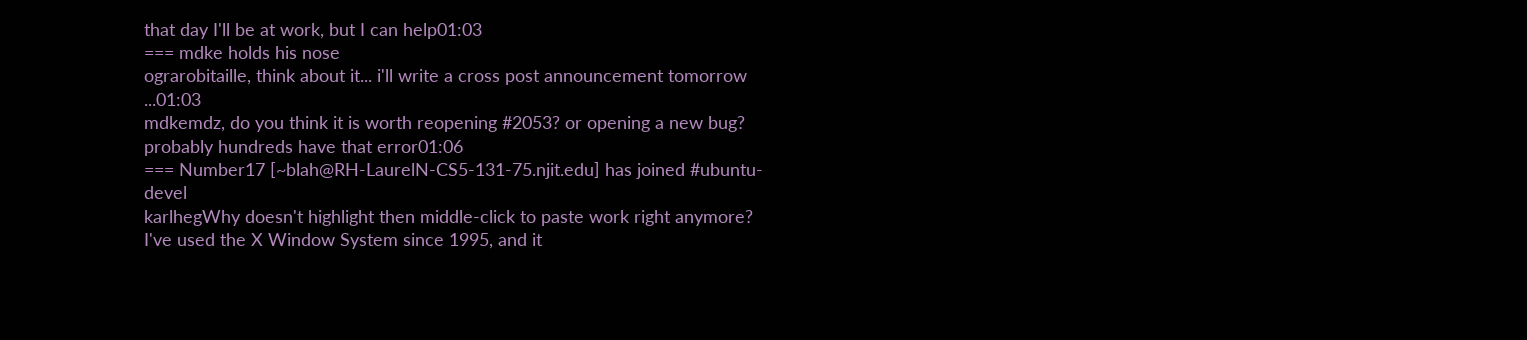that day I'll be at work, but I can help01:03
=== mdke holds his nose
ograrobitaille, think about it... i'll write a cross post announcement tomorrow ...01:03
mdkemdz, do you think it is worth reopening #2053? or opening a new bug? probably hundreds have that error01:06
=== Number17 [~blah@RH-LaurelN-CS5-131-75.njit.edu] has joined #ubuntu-devel
karlhegWhy doesn't highlight then middle-click to paste work right anymore?  I've used the X Window System since 1995, and it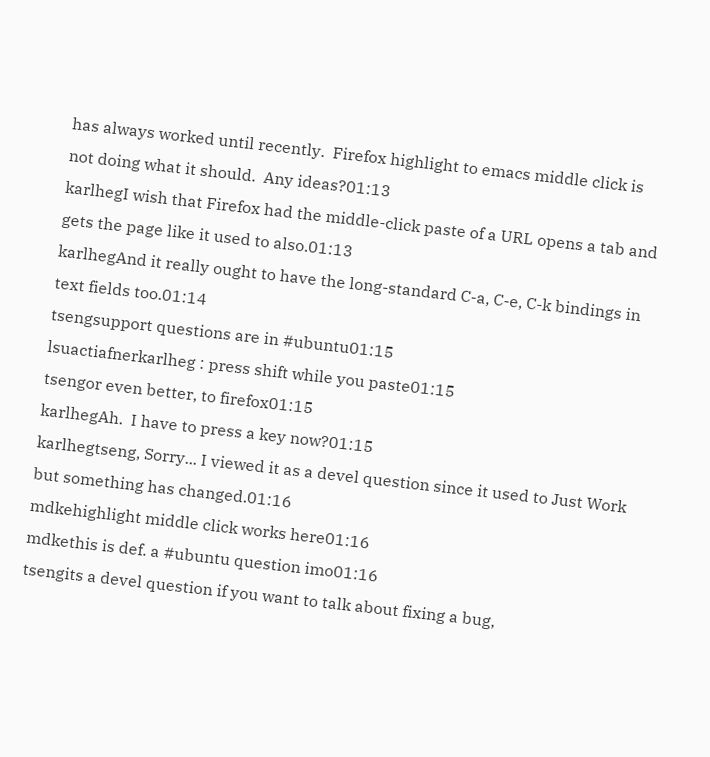has always worked until recently.  Firefox highlight to emacs middle click is not doing what it should.  Any ideas?01:13
karlhegI wish that Firefox had the middle-click paste of a URL opens a tab and gets the page like it used to also.01:13
karlhegAnd it really ought to have the long-standard C-a, C-e, C-k bindings in text fields too.01:14
tsengsupport questions are in #ubuntu01:15
lsuactiafnerkarlheg : press shift while you paste01:15
tsengor even better, to firefox01:15
karlhegAh.  I have to press a key now?01:15
karlhegtseng, Sorry... I viewed it as a devel question since it used to Just Work but something has changed.01:16
mdkehighlight middle click works here01:16
mdkethis is def. a #ubuntu question imo01:16
tsengits a devel question if you want to talk about fixing a bug,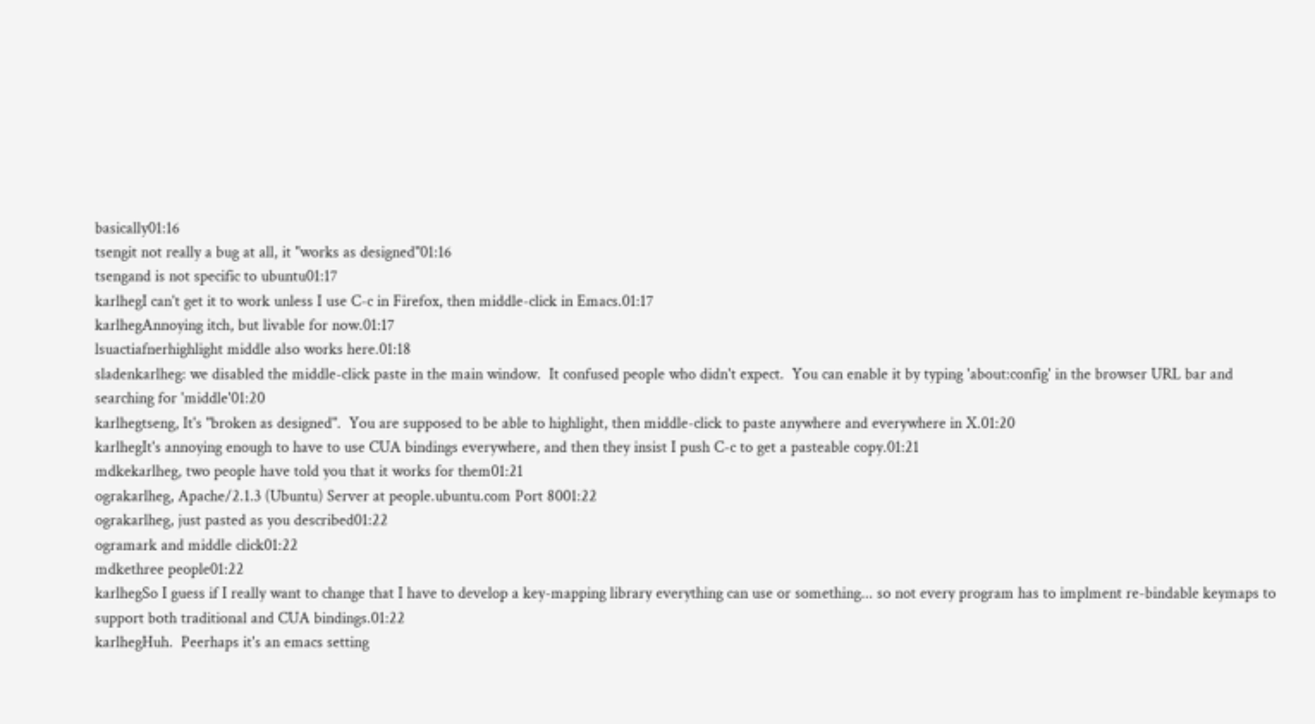basically01:16
tsengit not really a bug at all, it "works as designed"01:16
tsengand is not specific to ubuntu01:17
karlhegI can't get it to work unless I use C-c in Firefox, then middle-click in Emacs.01:17
karlhegAnnoying itch, but livable for now.01:17
lsuactiafnerhighlight middle also works here.01:18
sladenkarlheg: we disabled the middle-click paste in the main window.  It confused people who didn't expect.  You can enable it by typing 'about:config' in the browser URL bar and searching for 'middle'01:20
karlhegtseng, It's "broken as designed".  You are supposed to be able to highlight, then middle-click to paste anywhere and everywhere in X.01:20
karlhegIt's annoying enough to have to use CUA bindings everywhere, and then they insist I push C-c to get a pasteable copy.01:21
mdkekarlheg, two people have told you that it works for them01:21
ograkarlheg, Apache/2.1.3 (Ubuntu) Server at people.ubuntu.com Port 8001:22
ograkarlheg, just pasted as you described01:22
ogramark and middle click01:22
mdkethree people01:22
karlhegSo I guess if I really want to change that I have to develop a key-mapping library everything can use or something... so not every program has to implment re-bindable keymaps to support both traditional and CUA bindings.01:22
karlhegHuh.  Peerhaps it's an emacs setting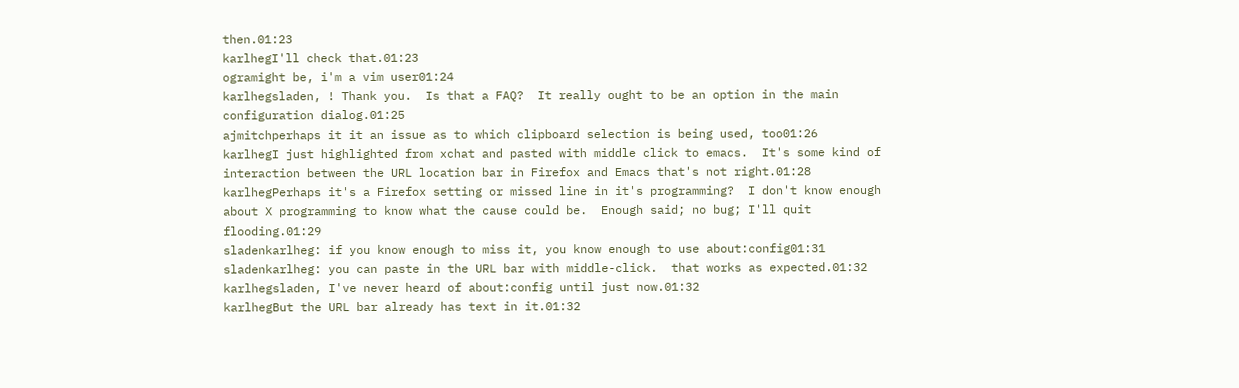then.01:23
karlhegI'll check that.01:23
ogramight be, i'm a vim user01:24
karlhegsladen, ! Thank you.  Is that a FAQ?  It really ought to be an option in the main configuration dialog.01:25
ajmitchperhaps it it an issue as to which clipboard selection is being used, too01:26
karlhegI just highlighted from xchat and pasted with middle click to emacs.  It's some kind of interaction between the URL location bar in Firefox and Emacs that's not right.01:28
karlhegPerhaps it's a Firefox setting or missed line in it's programming?  I don't know enough about X programming to know what the cause could be.  Enough said; no bug; I'll quit flooding.01:29
sladenkarlheg: if you know enough to miss it, you know enough to use about:config01:31
sladenkarlheg: you can paste in the URL bar with middle-click.  that works as expected.01:32
karlhegsladen, I've never heard of about:config until just now.01:32
karlhegBut the URL bar already has text in it.01:32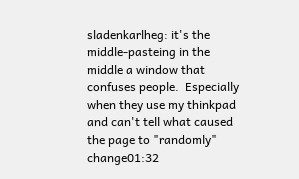sladenkarlheg: it's the middle-pasteing in the middle a window that confuses people.  Especially when they use my thinkpad and can't tell what caused the page to "randomly" change01:32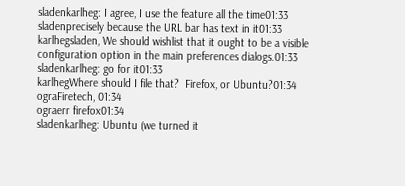sladenkarlheg: I agree, I use the feature all the time01:33
sladenprecisely because the URL bar has text in it01:33
karlhegsladen, We should wishlist that it ought to be a visible configuration option in the main preferences dialogs.01:33
sladenkarlheg: go for it01:33
karlhegWhere should I file that?  Firefox, or Ubuntu?01:34
ograFiretech, 01:34
ograerr firefox01:34
sladenkarlheg: Ubuntu (we turned it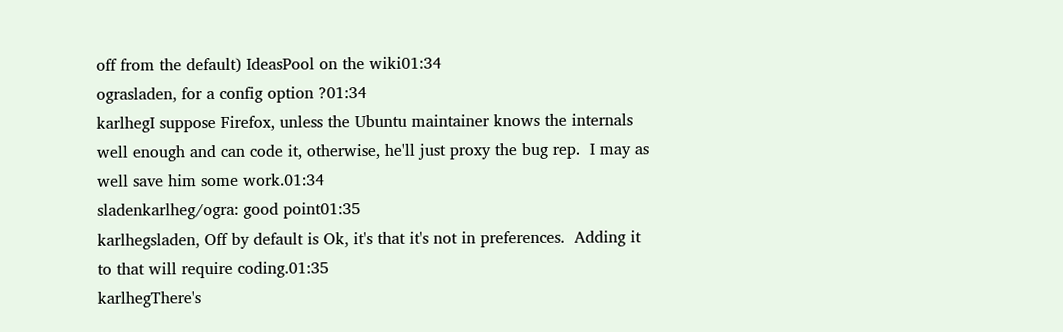off from the default) IdeasPool on the wiki01:34
ograsladen, for a config option ?01:34
karlhegI suppose Firefox, unless the Ubuntu maintainer knows the internals well enough and can code it, otherwise, he'll just proxy the bug rep.  I may as well save him some work.01:34
sladenkarlheg/ogra: good point01:35
karlhegsladen, Off by default is Ok, it's that it's not in preferences.  Adding it to that will require coding.01:35
karlhegThere's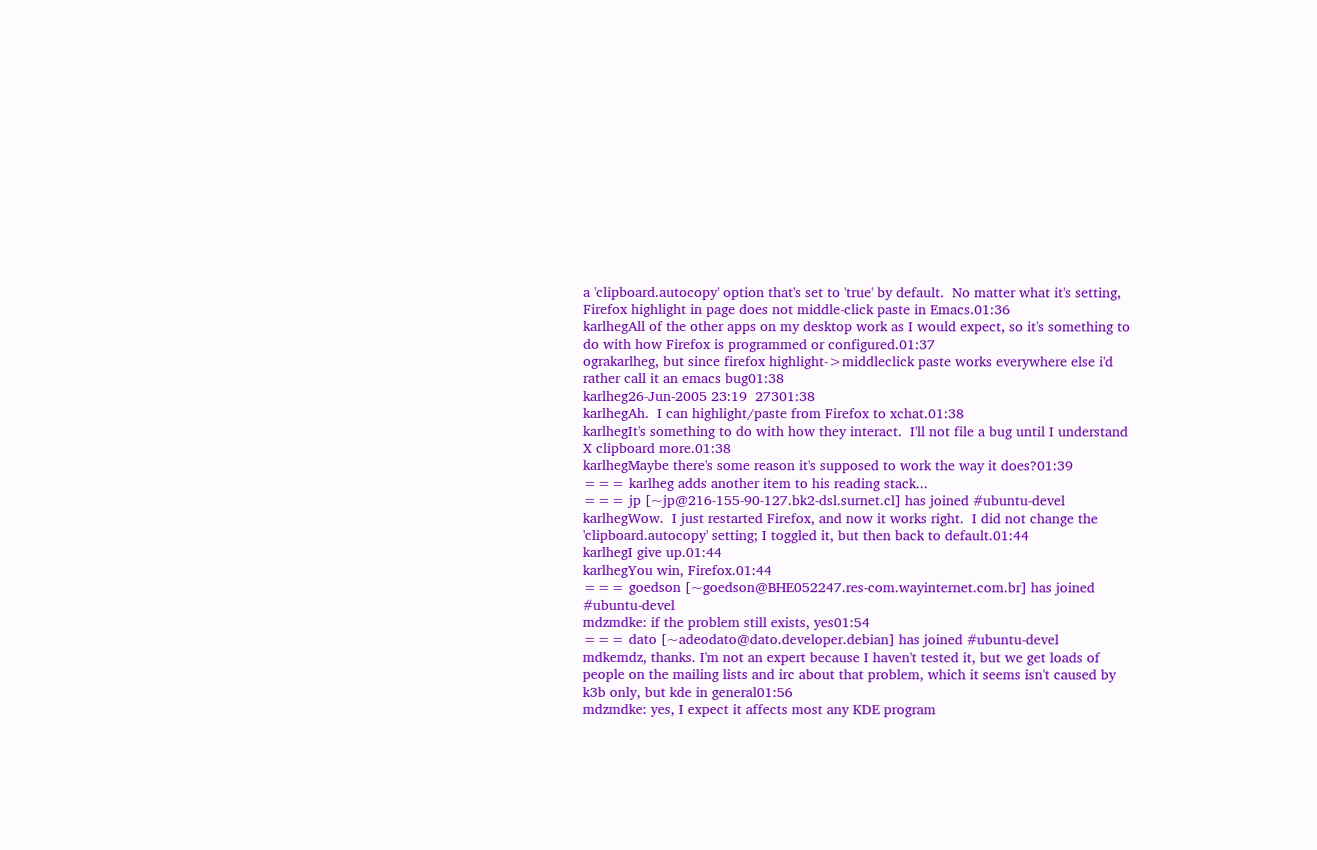a 'clipboard.autocopy' option that's set to 'true' by default.  No matter what it's setting, Firefox highlight in page does not middle-click paste in Emacs.01:36
karlhegAll of the other apps on my desktop work as I would expect, so it's something to do with how Firefox is programmed or configured.01:37
ograkarlheg, but since firefox highlight->middleclick paste works everywhere else i'd rather call it an emacs bug01:38
karlheg26-Jun-2005 23:19  27301:38
karlhegAh.  I can highlight/paste from Firefox to xchat.01:38
karlhegIt's something to do with how they interact.  I'll not file a bug until I understand X clipboard more.01:38
karlhegMaybe there's some reason it's supposed to work the way it does?01:39
=== karlheg adds another item to his reading stack...
=== jp [~jp@216-155-90-127.bk2-dsl.surnet.cl] has joined #ubuntu-devel
karlhegWow.  I just restarted Firefox, and now it works right.  I did not change the 'clipboard.autocopy' setting; I toggled it, but then back to default.01:44
karlhegI give up.01:44
karlhegYou win, Firefox.01:44
=== goedson [~goedson@BHE052247.res-com.wayinternet.com.br] has joined #ubuntu-devel
mdzmdke: if the problem still exists, yes01:54
=== dato [~adeodato@dato.developer.debian] has joined #ubuntu-devel
mdkemdz, thanks. I'm not an expert because I haven't tested it, but we get loads of people on the mailing lists and irc about that problem, which it seems isn't caused by k3b only, but kde in general01:56
mdzmdke: yes, I expect it affects most any KDE program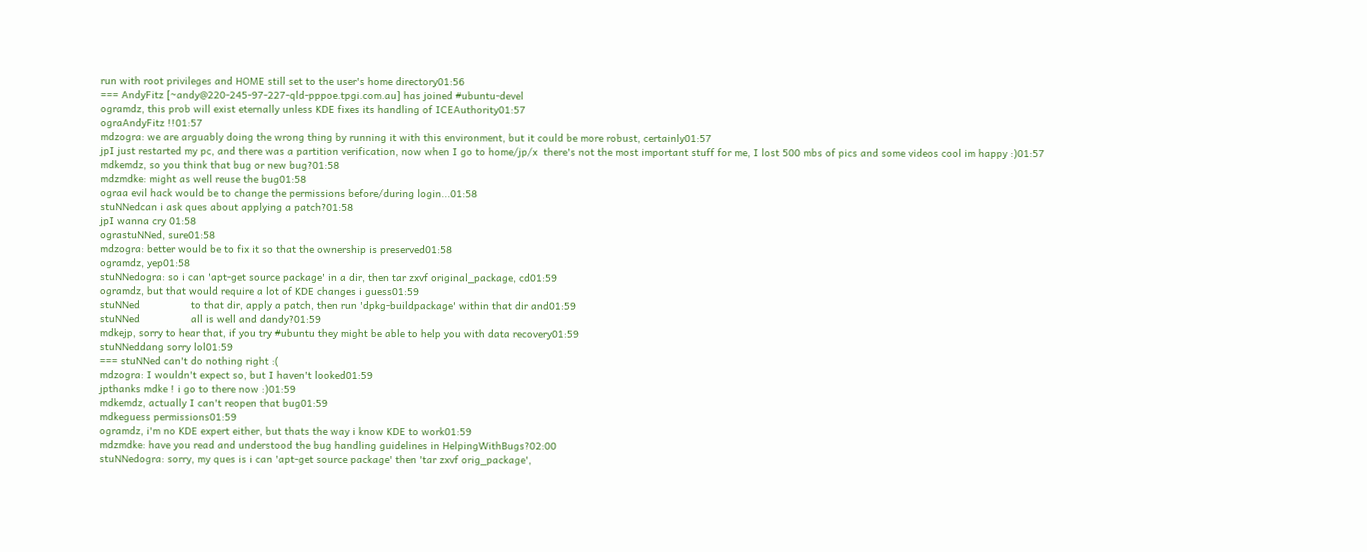run with root privileges and HOME still set to the user's home directory01:56
=== AndyFitz [~andy@220-245-97-227-qld-pppoe.tpgi.com.au] has joined #ubuntu-devel
ogramdz, this prob will exist eternally unless KDE fixes its handling of ICEAuthority01:57
ograAndyFitz !!01:57
mdzogra: we are arguably doing the wrong thing by running it with this environment, but it could be more robust, certainly01:57
jpI just restarted my pc, and there was a partition verification, now when I go to home/jp/x  there's not the most important stuff for me, I lost 500 mbs of pics and some videos cool im happy :)01:57
mdkemdz, so you think that bug or new bug?01:58
mdzmdke: might as well reuse the bug01:58
ograa evil hack would be to change the permissions before/during login...01:58
stuNNedcan i ask ques about applying a patch?01:58
jpI wanna cry 01:58
ograstuNNed, sure01:58
mdzogra: better would be to fix it so that the ownership is preserved01:58
ogramdz, yep01:58
stuNNedogra: so i can 'apt-get source package' in a dir, then tar zxvf original_package, cd01:59
ogramdz, but that would require a lot of KDE changes i guess01:59
stuNNed                 to that dir, apply a patch, then run 'dpkg-buildpackage' within that dir and01:59
stuNNed                 all is well and dandy?01:59
mdkejp, sorry to hear that, if you try #ubuntu they might be able to help you with data recovery01:59
stuNNeddang sorry lol01:59
=== stuNNed can't do nothing right :(
mdzogra: I wouldn't expect so, but I haven't looked01:59
jpthanks mdke ! i go to there now :)01:59
mdkemdz, actually I can't reopen that bug01:59
mdkeguess permissions01:59
ogramdz, i'm no KDE expert either, but thats the way i know KDE to work01:59
mdzmdke: have you read and understood the bug handling guidelines in HelpingWithBugs?02:00
stuNNedogra: sorry, my ques is i can 'apt-get source package' then 'tar zxvf orig_package',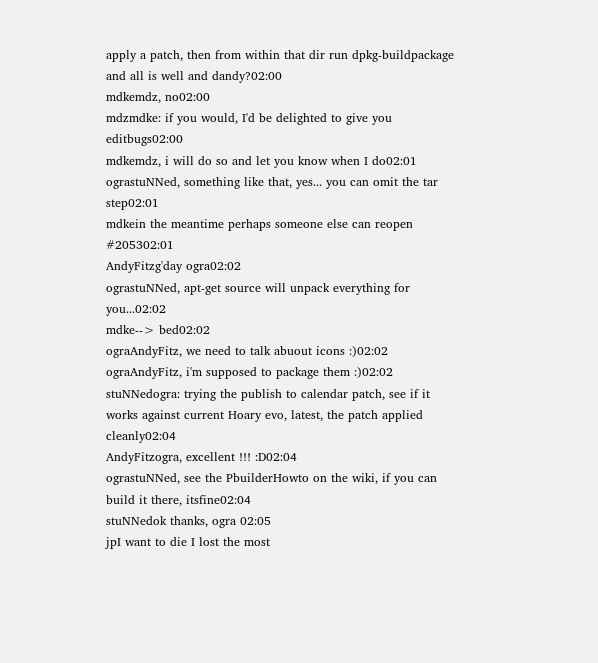apply a patch, then from within that dir run dpkg-buildpackage and all is well and dandy?02:00
mdkemdz, no02:00
mdzmdke: if you would, I'd be delighted to give you editbugs02:00
mdkemdz, i will do so and let you know when I do02:01
ograstuNNed, something like that, yes... you can omit the tar step02:01
mdkein the meantime perhaps someone else can reopen #205302:01
AndyFitzg'day ogra02:02
ograstuNNed, apt-get source will unpack everything for you...02:02
mdke--> bed02:02
ograAndyFitz, we need to talk abuout icons :)02:02
ograAndyFitz, i'm supposed to package them :)02:02
stuNNedogra: trying the publish to calendar patch, see if it works against current Hoary evo, latest, the patch applied cleanly02:04
AndyFitzogra, excellent !!! :D02:04
ograstuNNed, see the PbuilderHowto on the wiki, if you can build it there, itsfine02:04
stuNNedok thanks, ogra 02:05
jpI want to die I lost the most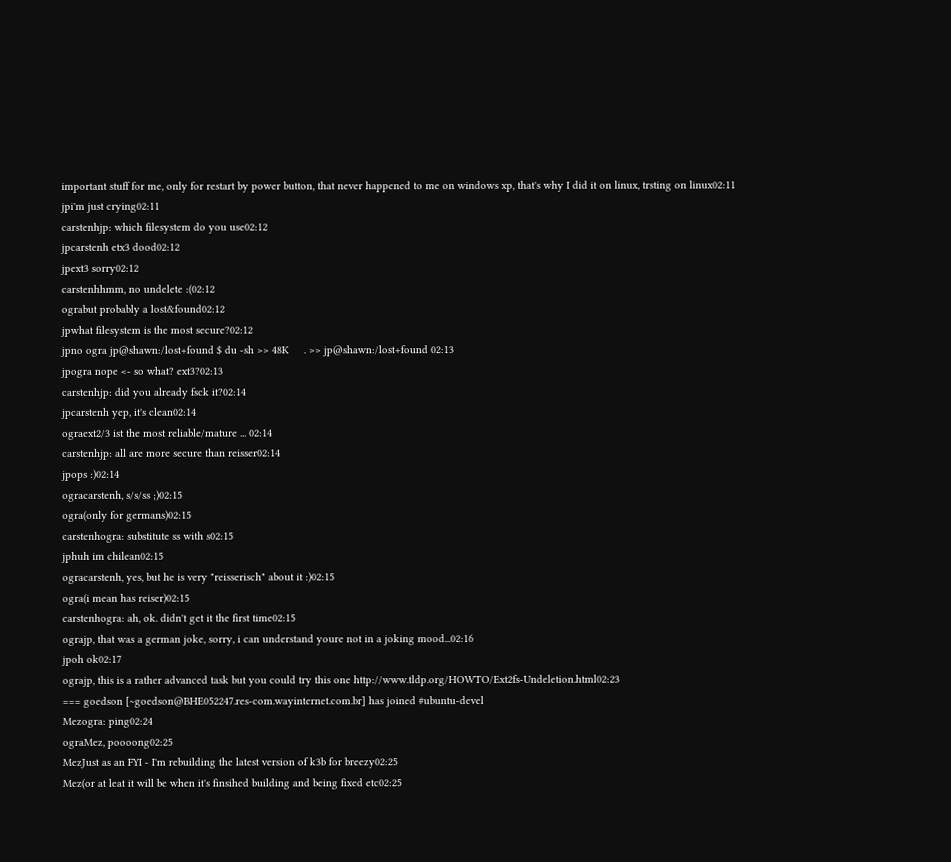important stuff for me, only for restart by power button, that never happened to me on windows xp, that's why I did it on linux, trsting on linux02:11
jpi'm just crying02:11
carstenhjp: which filesystem do you use02:12
jpcarstenh etx3 dood02:12
jpext3 sorry02:12
carstenhhmm, no undelete :(02:12
ograbut probably a lost&found02:12
jpwhat filesystem is the most secure?02:12
jpno ogra jp@shawn:/lost+found $ du -sh >> 48K     . >> jp@shawn:/lost+found 02:13
jpogra nope <- so what? ext3?02:13
carstenhjp: did you already fsck it?02:14
jpcarstenh yep, it's clean02:14
ograext2/3 ist the most reliable/mature ... 02:14
carstenhjp: all are more secure than reisser02:14
jpops :)02:14
ogracarstenh, s/s/ss ;)02:15
ogra(only for germans)02:15
carstenhogra: substitute ss with s02:15
jphuh im chilean02:15
ogracarstenh, yes, but he is very "reisserisch" about it :)02:15
ogra(i mean has reiser)02:15
carstenhogra: ah, ok. didn't get it the first time02:15
ograjp, that was a german joke, sorry, i can understand youre not in a joking mood...02:16
jpoh ok02:17
ograjp, this is a rather advanced task but you could try this one http://www.tldp.org/HOWTO/Ext2fs-Undeletion.html02:23
=== goedson [~goedson@BHE052247.res-com.wayinternet.com.br] has joined #ubuntu-devel
Mezogra: ping02:24
ograMez, poooong02:25
MezJust as an FYI - I'm rebuilding the latest version of k3b for breezy02:25
Mez(or at leat it will be when it's finsihed building and being fixed etc02:25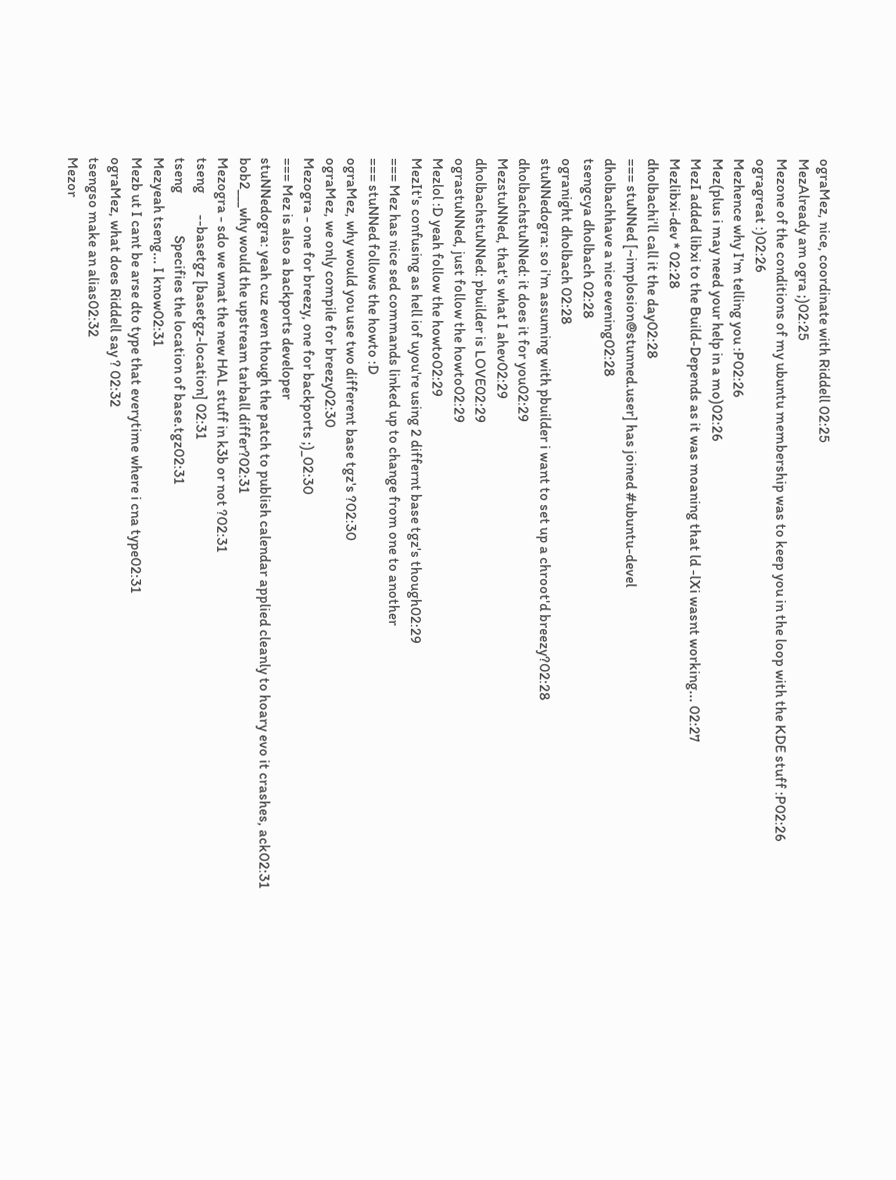ograMez, nice, coordinate with Riddell 02:25
MezAlready am ogra ;)02:25
Mezone of the conditions of my ubuntu membership was to keep you in the loop with the KDE stuff :P02:26
ogragreat :)02:26
Mezhence why I'm telling you :P02:26
Mez(plus i may need your help in a mo)02:26
MezI added libxi to the Build-Depends as it was moaning that ld -lXi wasnt working... 02:27
Mezlibxi-dev * 02:28
dholbachi'll call it the day02:28
=== stuNNed [~implosion@stunned.user] has joined #ubuntu-devel
dholbachhave a nice evening02:28
tsengcya dholbach 02:28
ogranight dholbach 02:28
stuNNedogra: so i'm assuming with pbuilder i want to set up a chroot'd breezy?02:28
dholbachstuNNed: it does it for you02:29
MezstuNNed, that's what I ahev02:29
dholbachstuNNed: pbuilder is LOVE02:29
ograstuNNed, just follow the howto02:29
Mezlol :D yeah follow the howto02:29
MezIt's confusing as hell iof uyou're using 2 differnt base tgz's though02:29
=== Mez has nice sed commands linked up to change from one to another
=== stuNNed follows the howto :D
ograMez, why would you use two different base tgz's ?02:30
ograMez, we only compile for breezy02:30
Mezogra - one for breezy, one for backports ;)_02:30
=== Mez is also a backports developer
stuNNedogra: yeah cuz even though the patch to publish calendar applied cleanly to hoary evo it crashes, ack02:31
bob2___why would the upstream tarball differ?02:31
Mezogra - sdo we wnat the new HAL stuff in k3b or not ?02:31
tseng       --basetgz [basetgz-location] 02:31
tseng              Specifies the location of base.tgz02:31
Mezyeah tseng... I know02:31
Mezb ut I cant be arse dto type that everytime where i cna type02:31
ograMez, what does Riddell say ? 02:32
tsengso make an alias02:32
Mezor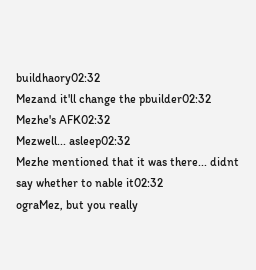buildhaory02:32
Mezand it'll change the pbuilder02:32
Mezhe's AFK02:32
Mezwell... asleep02:32
Mezhe mentioned that it was there... didnt say whether to nable it02:32
ograMez, but you really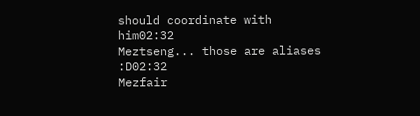should coordinate with him02:32
Meztseng... those are aliases :D02:32
Mezfair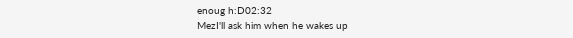enoug h:D02:32
MezI'll ask him when he wakes up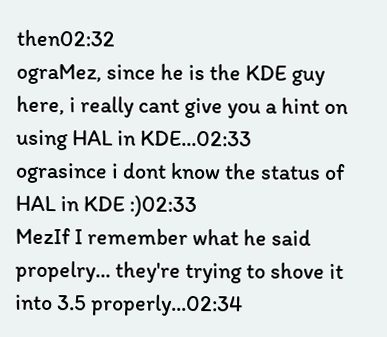then02:32
ograMez, since he is the KDE guy here, i really cant give you a hint on using HAL in KDE...02:33
ograsince i dont know the status of HAL in KDE :)02:33
MezIf I remember what he said propelry... they're trying to shove it into 3.5 properly...02:34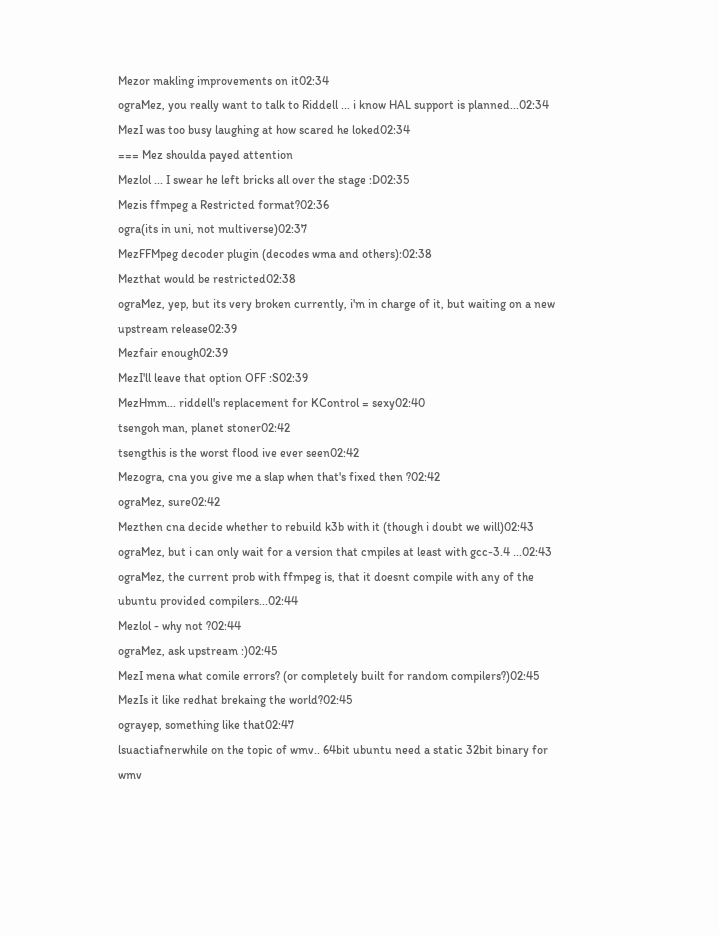Mezor makling improvements on it02:34
ograMez, you really want to talk to Riddell ... i know HAL support is planned...02:34
MezI was too busy laughing at how scared he loked02:34
=== Mez shoulda payed attention
Mezlol ... I swear he left bricks all over the stage :D02:35
Mezis ffmpeg a Restricted format?02:36
ogra(its in uni, not multiverse)02:37
MezFFMpeg decoder plugin (decodes wma and others):02:38
Mezthat would be restricted02:38
ograMez, yep, but its very broken currently, i'm in charge of it, but waiting on a new upstream release02:39
Mezfair enough02:39
MezI'll leave that option OFF :S02:39
MezHmm... riddell's replacement for KControl = sexy02:40
tsengoh man, planet stoner02:42
tsengthis is the worst flood ive ever seen02:42
Mezogra, cna you give me a slap when that's fixed then ?02:42
ograMez, sure02:42
Mezthen cna decide whether to rebuild k3b with it (though i doubt we will)02:43
ograMez, but i can only wait for a version that cmpiles at least with gcc-3.4 ...02:43
ograMez, the current prob with ffmpeg is, that it doesnt compile with any of the ubuntu provided compilers...02:44
Mezlol - why not ?02:44
ograMez, ask upstream :)02:45
MezI mena what comile errors? (or completely built for random compilers?)02:45
MezIs it like redhat brekaing the world?02:45
ograyep, something like that02:47
lsuactiafnerwhile on the topic of wmv.. 64bit ubuntu need a static 32bit binary for wmv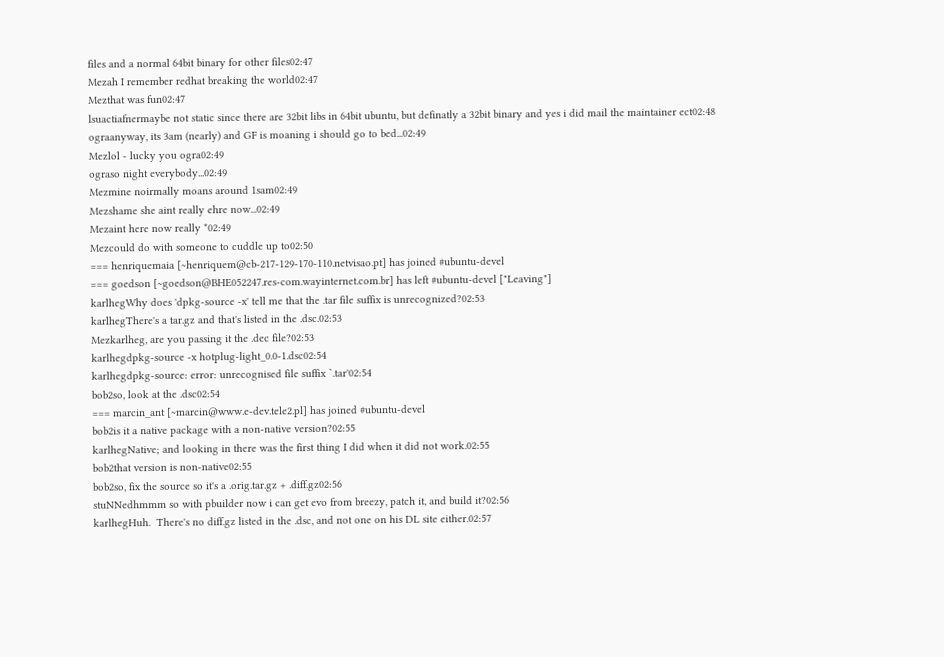files and a normal 64bit binary for other files02:47
Mezah I remember redhat breaking the world02:47
Mezthat was fun02:47
lsuactiafnermaybe not static since there are 32bit libs in 64bit ubuntu, but definatly a 32bit binary and yes i did mail the maintainer ect02:48
ograanyway, its 3am (nearly) and GF is moaning i should go to bed...02:49
Mezlol - lucky you ogra02:49
ograso night everybody...02:49
Mezmine noirmally moans around 1sam02:49
Mezshame she aint really ehre now...02:49
Mezaint here now really *02:49
Mezcould do with someone to cuddle up to02:50
=== henriquemaia [~henriquem@cb-217-129-170-110.netvisao.pt] has joined #ubuntu-devel
=== goedson [~goedson@BHE052247.res-com.wayinternet.com.br] has left #ubuntu-devel ["Leaving"]
karlhegWhy does 'dpkg-source -x' tell me that the .tar file suffix is unrecognized?02:53
karlhegThere's a tar.gz and that's listed in the .dsc.02:53
Mezkarlheg, are you passing it the .dec file?02:53
karlhegdpkg-source -x hotplug-light_0.0-1.dsc02:54
karlhegdpkg-source: error: unrecognised file suffix `.tar'02:54
bob2so, look at the .dsc02:54
=== marcin_ant [~marcin@www.e-dev.tele2.pl] has joined #ubuntu-devel
bob2is it a native package with a non-native version?02:55
karlhegNative; and looking in there was the first thing I did when it did not work.02:55
bob2that version is non-native02:55
bob2so, fix the source so it's a .orig.tar.gz + .diff.gz02:56
stuNNedhmmm so with pbuilder now i can get evo from breezy, patch it, and build it?02:56
karlhegHuh.  There's no diff.gz listed in the .dsc, and not one on his DL site either.02:57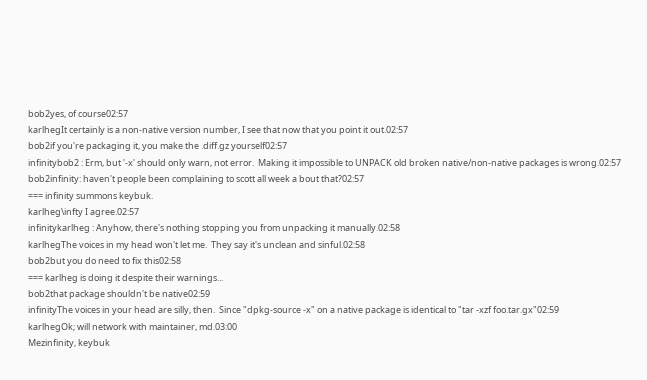bob2yes, of course02:57
karlhegIt certainly is a non-native version number, I see that now that you point it out.02:57
bob2if you're packaging it, you make the .diff.gz yourself02:57
infinitybob2 : Erm, but '-x' should only warn, not error.  Making it impossible to UNPACK old broken native/non-native packages is wrong.02:57
bob2infinity: haven't people been complaining to scott all week a bout that?02:57
=== infinity summons keybuk.
karlheg\infty I agree.02:57
infinitykarlheg : Anyhow, there's nothing stopping you from unpacking it manually.02:58
karlhegThe voices in my head won't let me.  They say it's unclean and sinful.02:58
bob2but you do need to fix this02:58
=== karlheg is doing it despite their warnings...
bob2that package shouldn't be native02:59
infinityThe voices in your head are silly, then.  Since "dpkg-source -x" on a native package is identical to "tar -xzf foo.tar.gx"02:59
karlhegOk; will network with maintainer, md.03:00
Mezinfinity, keybuk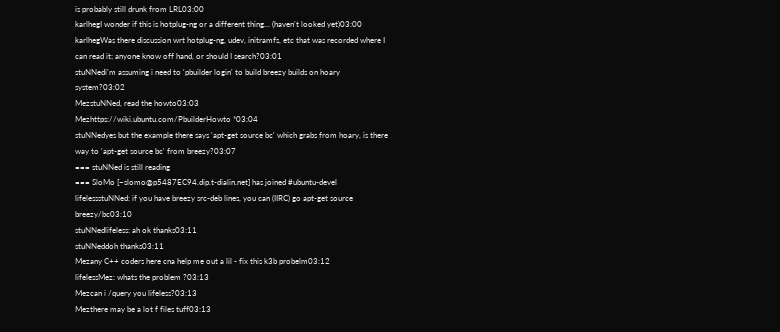is probably still drunk from LRL03:00
karlhegI wonder if this is hotplug-ng or a different thing... (haven't looked yet)03:00
karlhegWas there discussion wrt hotplug-ng, udev, initramfs, etc that was recorded where I can read it; anyone know off hand, or should I search?03:01
stuNNedi'm assuming i need to 'pbuilder login' to build breezy builds on hoary system?03:02
MezstuNNed, read the howto03:03
Mezhttps://wiki.ubuntu.com/PbuilderHowto *03:04
stuNNedyes but the example there says 'apt-get source bc' which grabs from hoary, is there way to 'apt-get source bc' from breezy?03:07
=== stuNNed is still reading
=== SloMo [~slomo@p5487EC94.dip.t-dialin.net] has joined #ubuntu-devel
lifelessstuNNed: if you have breezy src-deb lines, you can (IIRC) go apt-get source breezy/bc03:10
stuNNedlifeless: ah ok thanks03:11
stuNNeddoh thanks03:11
Mezany C++ coders here cna help me out a lil - fix this k3b probelm03:12
lifelessMez: whats the problem ?03:13
Mezcan i /query you lifeless?03:13
Mezthere may be a lot f files tuff03:13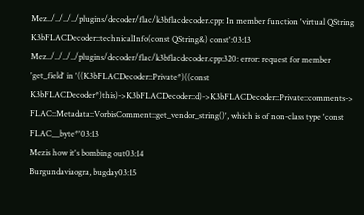Mez../../../../plugins/decoder/flac/k3bflacdecoder.cpp: In member function 'virtual QString K3bFLACDecoder::technicalInfo(const QString&) const':03:13
Mez../../../../plugins/decoder/flac/k3bflacdecoder.cpp:320: error: request for member 'get_field' in '((K3bFLACDecoder::Private*)((const K3bFLACDecoder*)this)->K3bFLACDecoder::d)->K3bFLACDecoder::Private::comments-> FLAC::Metadata::VorbisComment::get_vendor_string()', which is of non-class type 'const FLAC__byte*'03:13
Mezis how it's bombing out03:14
Burgundaviaogra, bugday03:15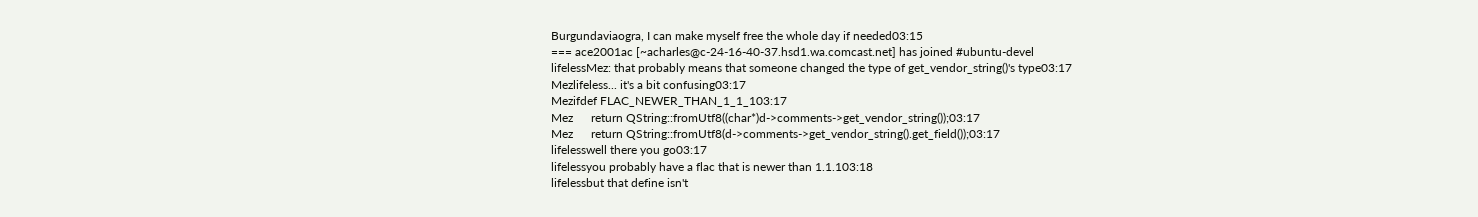Burgundaviaogra, I can make myself free the whole day if needed03:15
=== ace2001ac [~acharles@c-24-16-40-37.hsd1.wa.comcast.net] has joined #ubuntu-devel
lifelessMez: that probably means that someone changed the type of get_vendor_string()'s type03:17
Mezlifeless... it's a bit confusing03:17
Mezifdef FLAC_NEWER_THAN_1_1_103:17
Mez      return QString::fromUtf8((char*)d->comments->get_vendor_string());03:17
Mez      return QString::fromUtf8(d->comments->get_vendor_string().get_field());03:17
lifelesswell there you go03:17
lifelessyou probably have a flac that is newer than 1.1.103:18
lifelessbut that define isn't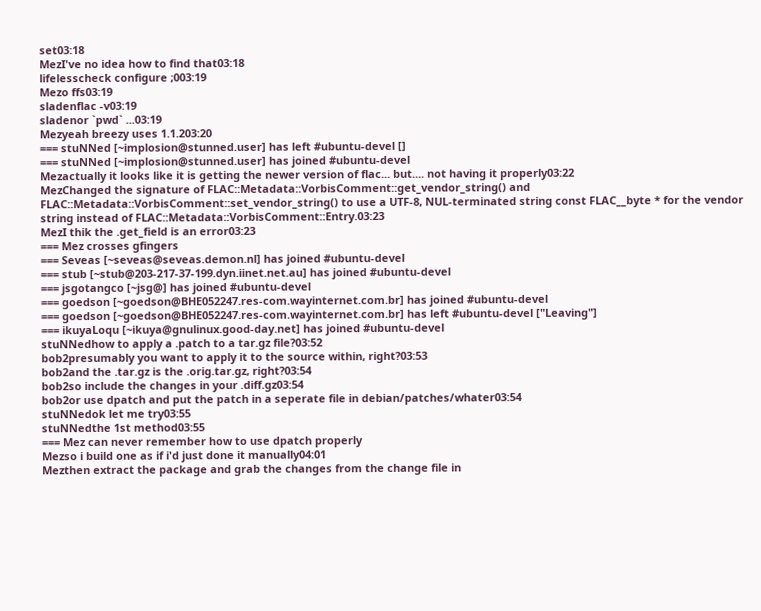set03:18
MezI've no idea how to find that03:18
lifelesscheck configure ;003:19
Mezo ffs03:19
sladenflac -v03:19
sladenor `pwd` ...03:19
Mezyeah breezy uses 1.1.203:20
=== stuNNed [~implosion@stunned.user] has left #ubuntu-devel []
=== stuNNed [~implosion@stunned.user] has joined #ubuntu-devel
Mezactually it looks like it is getting the newer version of flac... but.... not having it properly03:22
MezChanged the signature of FLAC::Metadata::VorbisComment::get_vendor_string() and FLAC::Metadata::VorbisComment::set_vendor_string() to use a UTF-8, NUL-terminated string const FLAC__byte * for the vendor string instead of FLAC::Metadata::VorbisComment::Entry.03:23
MezI thik the .get_field is an error03:23
=== Mez crosses gfingers
=== Seveas [~seveas@seveas.demon.nl] has joined #ubuntu-devel
=== stub [~stub@203-217-37-199.dyn.iinet.net.au] has joined #ubuntu-devel
=== jsgotangco [~jsg@] has joined #ubuntu-devel
=== goedson [~goedson@BHE052247.res-com.wayinternet.com.br] has joined #ubuntu-devel
=== goedson [~goedson@BHE052247.res-com.wayinternet.com.br] has left #ubuntu-devel ["Leaving"]
=== ikuyaLoqu [~ikuya@gnulinux.good-day.net] has joined #ubuntu-devel
stuNNedhow to apply a .patch to a tar.gz file?03:52
bob2presumably you want to apply it to the source within, right?03:53
bob2and the .tar.gz is the .orig.tar.gz, right?03:54
bob2so include the changes in your .diff.gz03:54
bob2or use dpatch and put the patch in a seperate file in debian/patches/whater03:54
stuNNedok let me try03:55
stuNNedthe 1st method03:55
=== Mez can never remember how to use dpatch properly
Mezso i build one as if i'd just done it manually04:01
Mezthen extract the package and grab the changes from the change file in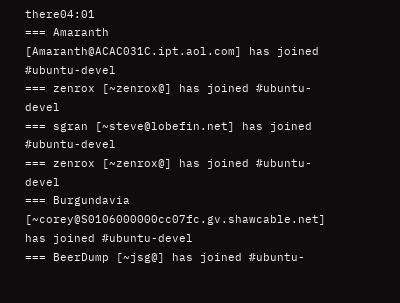there04:01
=== Amaranth [Amaranth@ACAC031C.ipt.aol.com] has joined #ubuntu-devel
=== zenrox [~zenrox@] has joined #ubuntu-devel
=== sgran [~steve@lobefin.net] has joined #ubuntu-devel
=== zenrox [~zenrox@] has joined #ubuntu-devel
=== Burgundavia [~corey@S0106000000cc07fc.gv.shawcable.net] has joined #ubuntu-devel
=== BeerDump [~jsg@] has joined #ubuntu-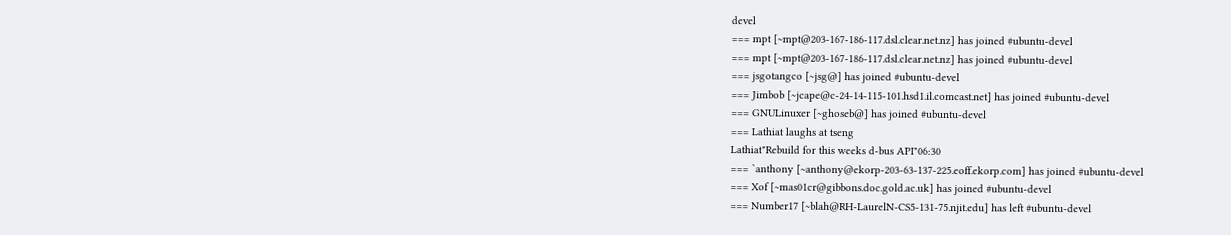devel
=== mpt [~mpt@203-167-186-117.dsl.clear.net.nz] has joined #ubuntu-devel
=== mpt [~mpt@203-167-186-117.dsl.clear.net.nz] has joined #ubuntu-devel
=== jsgotangco [~jsg@] has joined #ubuntu-devel
=== Jimbob [~jcape@c-24-14-115-101.hsd1.il.comcast.net] has joined #ubuntu-devel
=== GNULinuxer [~ghoseb@] has joined #ubuntu-devel
=== Lathiat laughs at tseng
Lathiat"Rebuild for this weeks d-bus API"06:30
=== `anthony [~anthony@ekorp-203-63-137-225.eoff.ekorp.com] has joined #ubuntu-devel
=== Xof [~mas01cr@gibbons.doc.gold.ac.uk] has joined #ubuntu-devel
=== Number17 [~blah@RH-LaurelN-CS5-131-75.njit.edu] has left #ubuntu-devel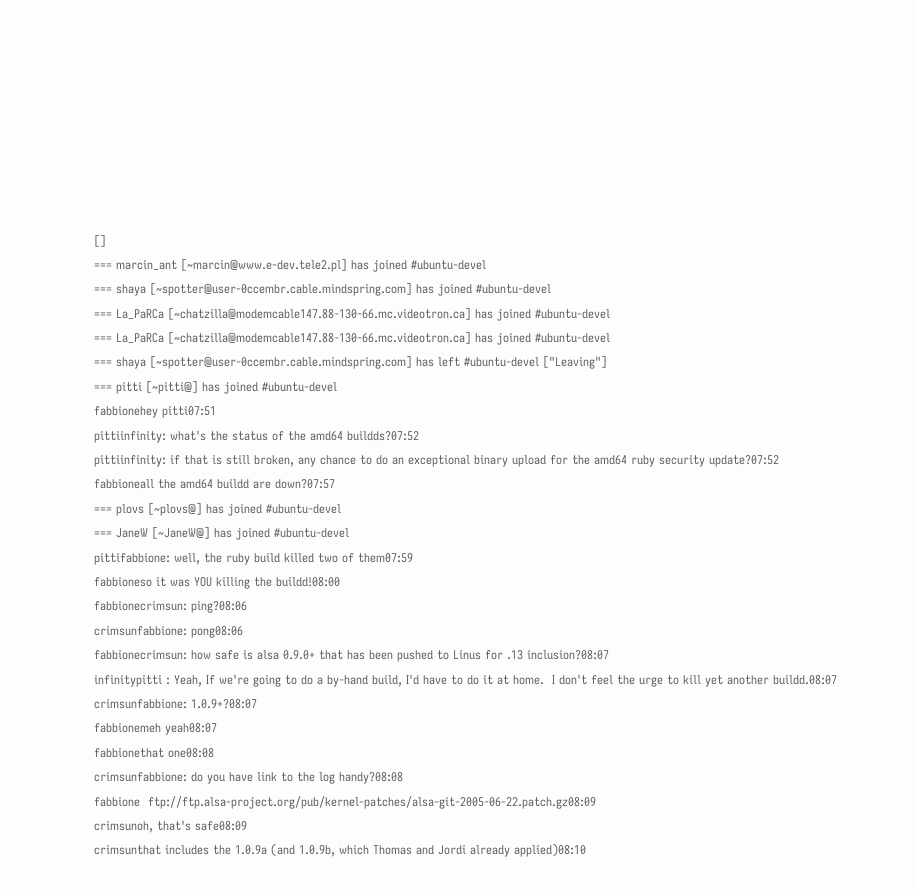[]
=== marcin_ant [~marcin@www.e-dev.tele2.pl] has joined #ubuntu-devel
=== shaya [~spotter@user-0ccembr.cable.mindspring.com] has joined #ubuntu-devel
=== La_PaRCa [~chatzilla@modemcable147.88-130-66.mc.videotron.ca] has joined #ubuntu-devel
=== La_PaRCa [~chatzilla@modemcable147.88-130-66.mc.videotron.ca] has joined #ubuntu-devel
=== shaya [~spotter@user-0ccembr.cable.mindspring.com] has left #ubuntu-devel ["Leaving"]
=== pitti [~pitti@] has joined #ubuntu-devel
fabbionehey pitti07:51
pittiinfinity: what's the status of the amd64 buildds?07:52
pittiinfinity: if that is still broken, any chance to do an exceptional binary upload for the amd64 ruby security update?07:52
fabbioneall the amd64 buildd are down?07:57
=== plovs [~plovs@] has joined #ubuntu-devel
=== JaneW [~JaneW@] has joined #ubuntu-devel
pittifabbione: well, the ruby build killed two of them07:59
fabbioneso it was YOU killing the buildd!08:00
fabbionecrimsun: ping?08:06
crimsunfabbione: pong08:06
fabbionecrimsun: how safe is alsa 0.9.0+ that has been pushed to Linus for .13 inclusion?08:07
infinitypitti : Yeah, If we're going to do a by-hand build, I'd have to do it at home.  I don't feel the urge to kill yet another buildd.08:07
crimsunfabbione: 1.0.9+?08:07
fabbionemeh yeah08:07
fabbionethat one08:08
crimsunfabbione: do you have link to the log handy?08:08
fabbione  ftp://ftp.alsa-project.org/pub/kernel-patches/alsa-git-2005-06-22.patch.gz08:09
crimsunoh, that's safe08:09
crimsunthat includes the 1.0.9a (and 1.0.9b, which Thomas and Jordi already applied)08:10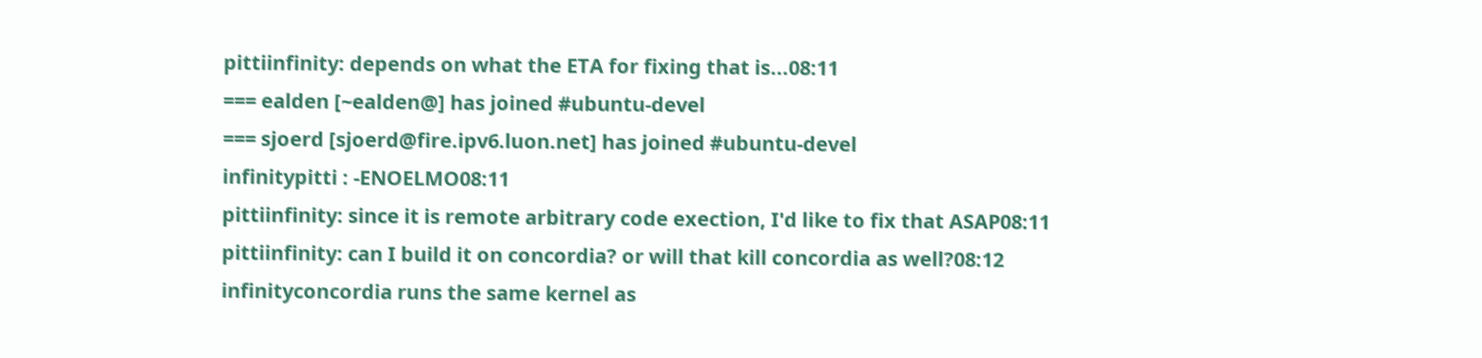pittiinfinity: depends on what the ETA for fixing that is...08:11
=== ealden [~ealden@] has joined #ubuntu-devel
=== sjoerd [sjoerd@fire.ipv6.luon.net] has joined #ubuntu-devel
infinitypitti : -ENOELMO08:11
pittiinfinity: since it is remote arbitrary code exection, I'd like to fix that ASAP08:11
pittiinfinity: can I build it on concordia? or will that kill concordia as well?08:12
infinityconcordia runs the same kernel as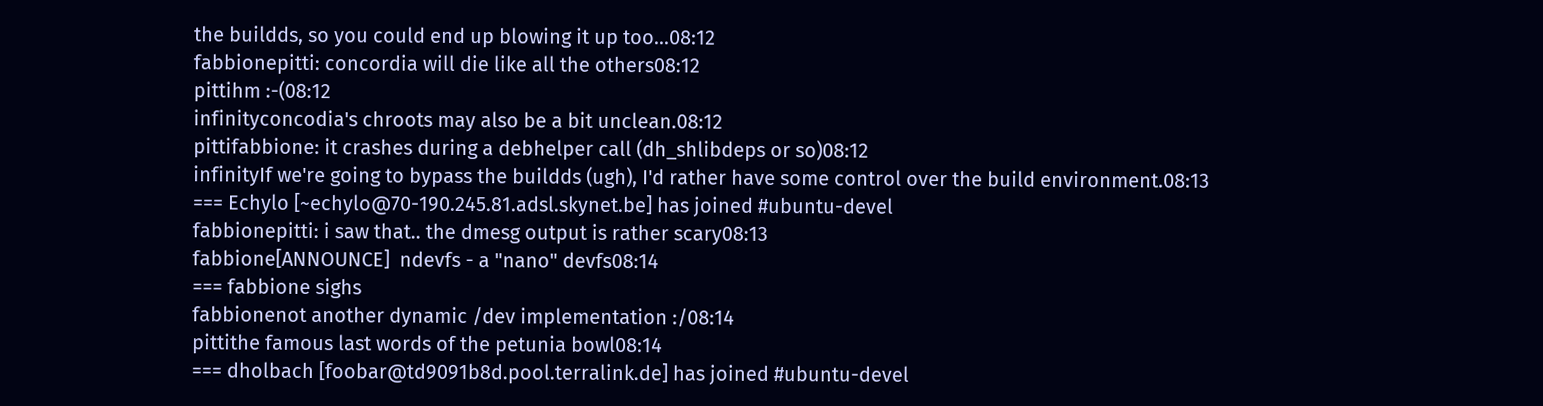the buildds, so you could end up blowing it up too...08:12
fabbionepitti: concordia will die like all the others08:12
pittihm :-(08:12
infinityconcodia's chroots may also be a bit unclean.08:12
pittifabbione: it crashes during a debhelper call (dh_shlibdeps or so)08:12
infinityIf we're going to bypass the buildds (ugh), I'd rather have some control over the build environment.08:13
=== Echylo [~echylo@70-190.245.81.adsl.skynet.be] has joined #ubuntu-devel
fabbionepitti: i saw that.. the dmesg output is rather scary08:13
fabbione[ANNOUNCE]  ndevfs - a "nano" devfs08:14
=== fabbione sighs
fabbionenot another dynamic /dev implementation :/08:14
pittithe famous last words of the petunia bowl08:14
=== dholbach [foobar@td9091b8d.pool.terralink.de] has joined #ubuntu-devel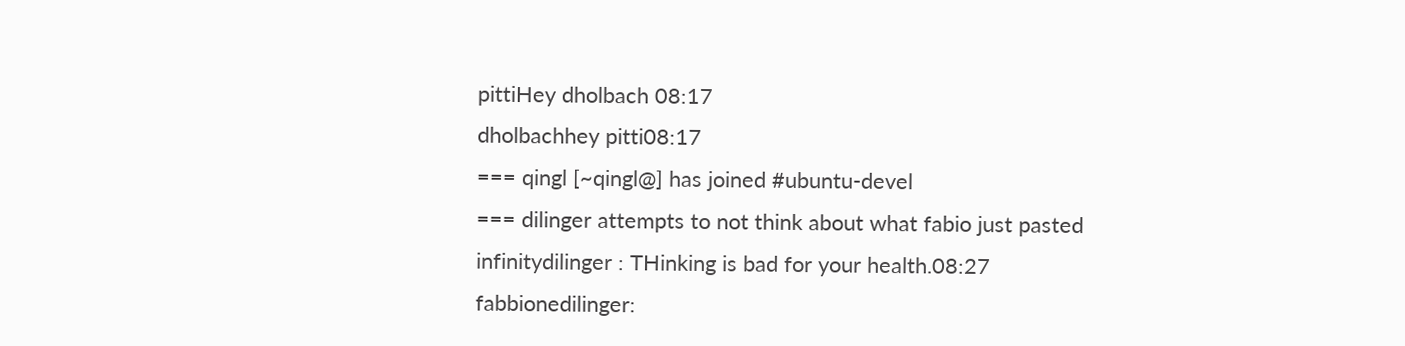pittiHey dholbach 08:17
dholbachhey pitti08:17
=== qingl [~qingl@] has joined #ubuntu-devel
=== dilinger attempts to not think about what fabio just pasted
infinitydilinger : THinking is bad for your health.08:27
fabbionedilinger: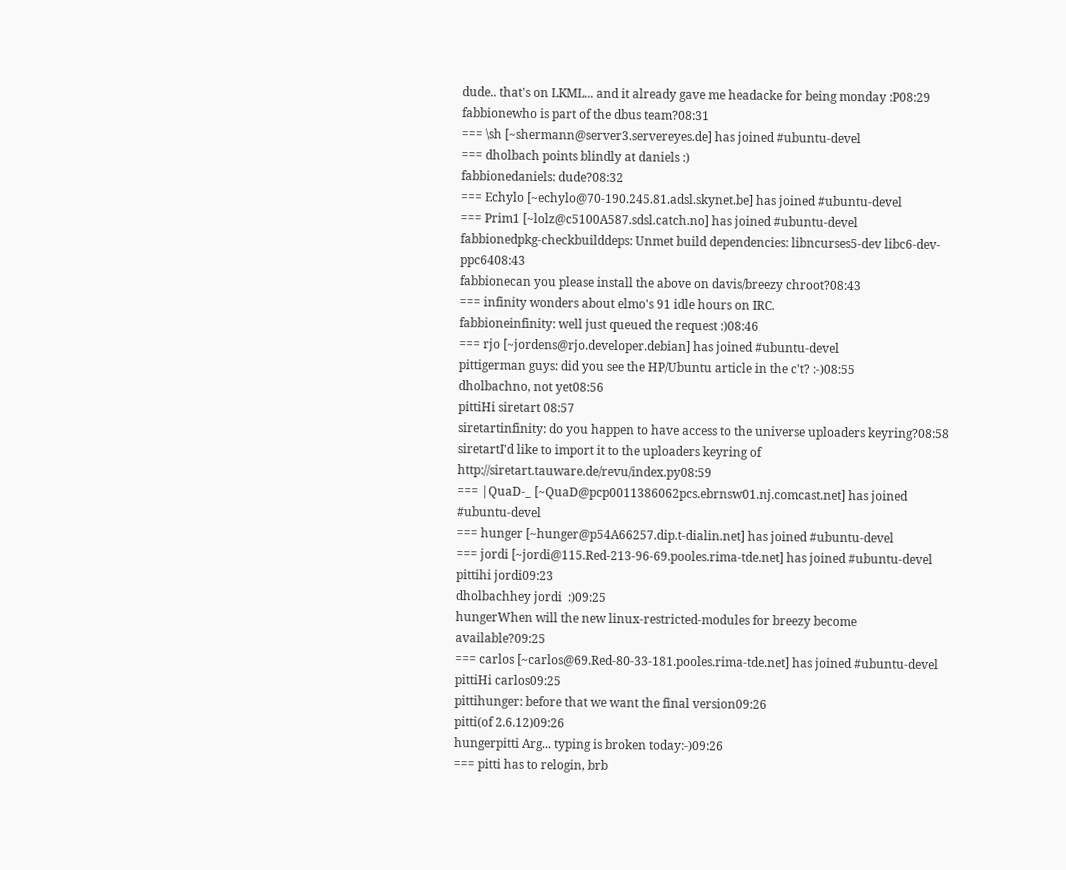dude.. that's on LKML... and it already gave me headacke for being monday :P08:29
fabbionewho is part of the dbus team?08:31
=== \sh [~shermann@server3.servereyes.de] has joined #ubuntu-devel
=== dholbach points blindly at daniels :)
fabbionedaniels: dude?08:32
=== Echylo [~echylo@70-190.245.81.adsl.skynet.be] has joined #ubuntu-devel
=== Prim1 [~lolz@c5100A587.sdsl.catch.no] has joined #ubuntu-devel
fabbionedpkg-checkbuilddeps: Unmet build dependencies: libncurses5-dev libc6-dev-ppc6408:43
fabbionecan you please install the above on davis/breezy chroot?08:43
=== infinity wonders about elmo's 91 idle hours on IRC.
fabbioneinfinity: well just queued the request :)08:46
=== rjo [~jordens@rjo.developer.debian] has joined #ubuntu-devel
pittigerman guys: did you see the HP/Ubuntu article in the c't? :-)08:55
dholbachno, not yet08:56
pittiHi siretart 08:57
siretartinfinity: do you happen to have access to the universe uploaders keyring?08:58
siretartI'd like to import it to the uploaders keyring of http://siretart.tauware.de/revu/index.py08:59
=== |QuaD-_ [~QuaD@pcp0011386062pcs.ebrnsw01.nj.comcast.net] has joined #ubuntu-devel
=== hunger [~hunger@p54A66257.dip.t-dialin.net] has joined #ubuntu-devel
=== jordi [~jordi@115.Red-213-96-69.pooles.rima-tde.net] has joined #ubuntu-devel
pittihi jordi09:23
dholbachhey jordi  :)09:25
hungerWhen will the new linux-restricted-modules for breezy become available?09:25
=== carlos [~carlos@69.Red-80-33-181.pooles.rima-tde.net] has joined #ubuntu-devel
pittiHi carlos09:25
pittihunger: before that we want the final version09:26
pitti(of 2.6.12)09:26
hungerpitti Arg... typing is broken today:-)09:26
=== pitti has to relogin, brb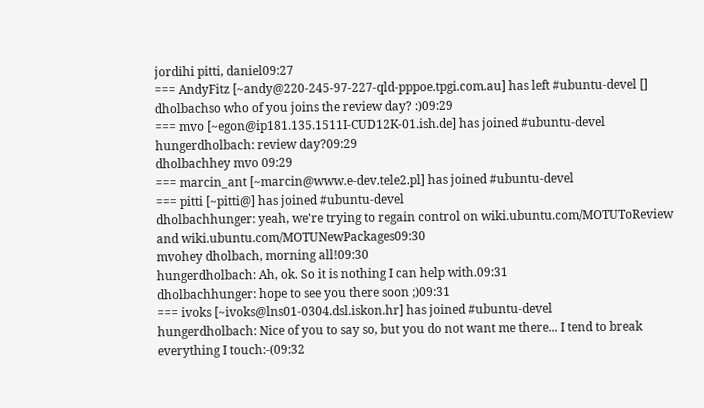jordihi pitti, daniel09:27
=== AndyFitz [~andy@220-245-97-227-qld-pppoe.tpgi.com.au] has left #ubuntu-devel []
dholbachso who of you joins the review day? :)09:29
=== mvo [~egon@ip181.135.1511I-CUD12K-01.ish.de] has joined #ubuntu-devel
hungerdholbach: review day?09:29
dholbachhey mvo 09:29
=== marcin_ant [~marcin@www.e-dev.tele2.pl] has joined #ubuntu-devel
=== pitti [~pitti@] has joined #ubuntu-devel
dholbachhunger: yeah, we're trying to regain control on wiki.ubuntu.com/MOTUToReview and wiki.ubuntu.com/MOTUNewPackages09:30
mvohey dholbach, morning all!09:30
hungerdholbach: Ah, ok. So it is nothing I can help with.09:31
dholbachhunger: hope to see you there soon ;)09:31
=== ivoks [~ivoks@lns01-0304.dsl.iskon.hr] has joined #ubuntu-devel
hungerdholbach: Nice of you to say so, but you do not want me there... I tend to break everything I touch:-(09:32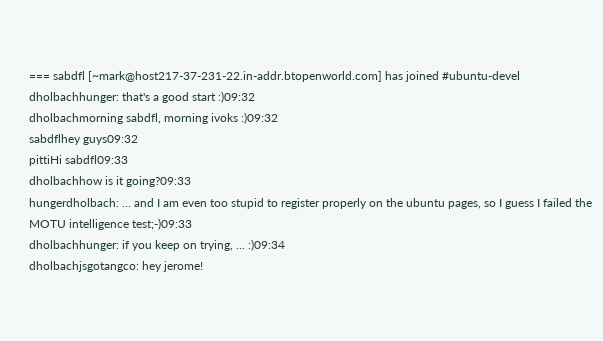=== sabdfl [~mark@host217-37-231-22.in-addr.btopenworld.com] has joined #ubuntu-devel
dholbachhunger: that's a good start :)09:32
dholbachmorning sabdfl, morning ivoks :)09:32
sabdflhey guys09:32
pittiHi sabdfl09:33
dholbachhow is it going?09:33
hungerdholbach: ... and I am even too stupid to register properly on the ubuntu pages, so I guess I failed the MOTU intelligence test;-)09:33
dholbachhunger: if you keep on trying, ... :)09:34
dholbachjsgotangco: hey jerome!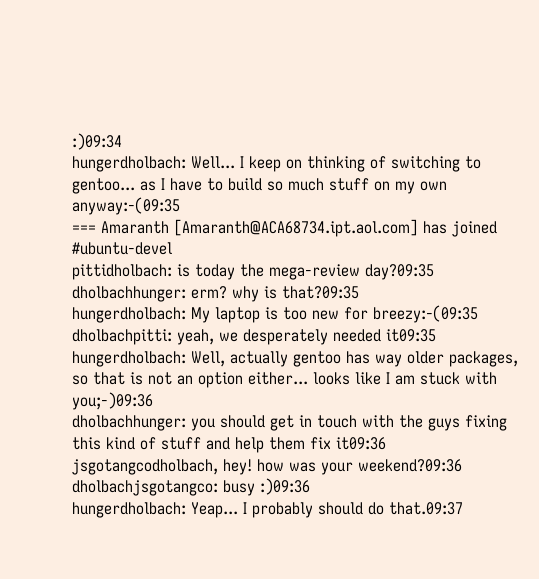:)09:34
hungerdholbach: Well... I keep on thinking of switching to gentoo... as I have to build so much stuff on my own anyway:-(09:35
=== Amaranth [Amaranth@ACA68734.ipt.aol.com] has joined #ubuntu-devel
pittidholbach: is today the mega-review day?09:35
dholbachhunger: erm? why is that?09:35
hungerdholbach: My laptop is too new for breezy:-(09:35
dholbachpitti: yeah, we desperately needed it09:35
hungerdholbach: Well, actually gentoo has way older packages, so that is not an option either... looks like I am stuck with you;-)09:36
dholbachhunger: you should get in touch with the guys fixing this kind of stuff and help them fix it09:36
jsgotangcodholbach, hey! how was your weekend?09:36
dholbachjsgotangco: busy :)09:36
hungerdholbach: Yeap... I probably should do that.09:37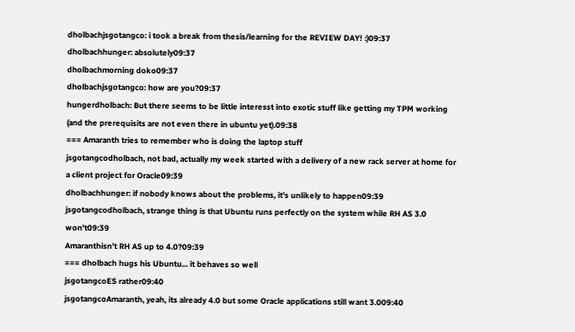dholbachjsgotangco: i took a break from thesis/learning for the REVIEW DAY! :)09:37
dholbachhunger: absolutely09:37
dholbachmorning doko09:37
dholbachjsgotangco: how are you?09:37
hungerdholbach: But there seems to be little interesst into exotic stuff like getting my TPM working (and the prerequisits are not even there in ubuntu yet).09:38
=== Amaranth tries to remember who is doing the laptop stuff
jsgotangcodholbach, not bad, actually my week started with a delivery of a new rack server at home for a client project for Oracle09:39
dholbachhunger: if nobody knows about the problems, it's unlikely to happen09:39
jsgotangcodholbach, strange thing is that Ubuntu runs perfectly on the system while RH AS 3.0 won't09:39
Amaranthisn't RH AS up to 4.0?09:39
=== dholbach hugs his Ubuntu... it behaves so well
jsgotangcoES rather09:40
jsgotangcoAmaranth, yeah, its already 4.0 but some Oracle applications still want 3.009:40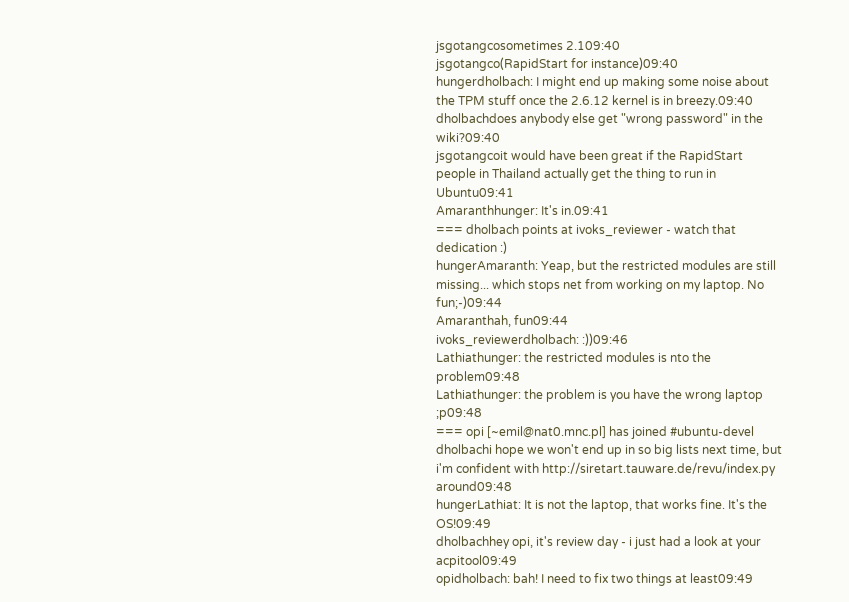jsgotangcosometimes 2.109:40
jsgotangco(RapidStart for instance)09:40
hungerdholbach: I might end up making some noise about the TPM stuff once the 2.6.12 kernel is in breezy.09:40
dholbachdoes anybody else get "wrong password" in the wiki?09:40
jsgotangcoit would have been great if the RapidStart people in Thailand actually get the thing to run in Ubuntu09:41
Amaranthhunger: It's in.09:41
=== dholbach points at ivoks_reviewer - watch that dedication :)
hungerAmaranth: Yeap, but the restricted modules are still missing... which stops net from working on my laptop. No fun;-)09:44
Amaranthah, fun09:44
ivoks_reviewerdholbach: :))09:46
Lathiathunger: the restricted modules is nto the problem09:48
Lathiathunger: the problem is you have the wrong laptop ;p09:48
=== opi [~emil@nat0.mnc.pl] has joined #ubuntu-devel
dholbachi hope we won't end up in so big lists next time, but i'm confident with http://siretart.tauware.de/revu/index.py around09:48
hungerLathiat: It is not the laptop, that works fine. It's the OS!09:49
dholbachhey opi, it's review day - i just had a look at your acpitool09:49
opidholbach: bah! I need to fix two things at least09:49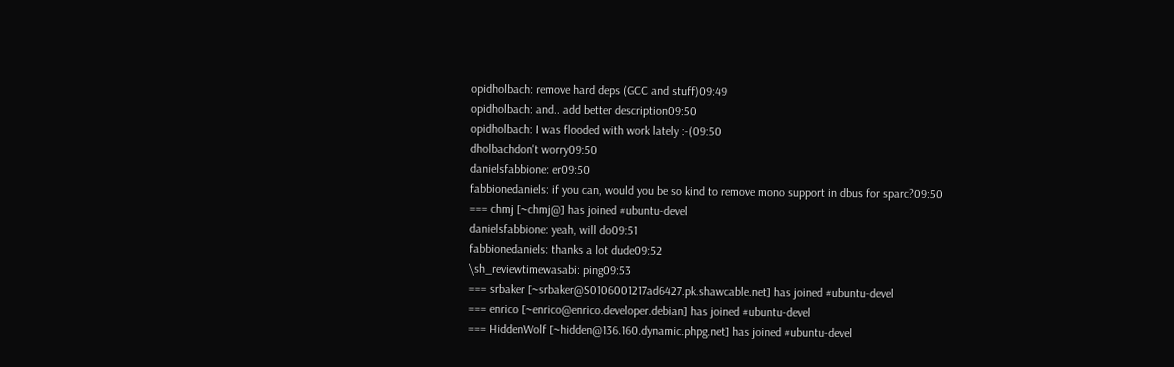opidholbach: remove hard deps (GCC and stuff)09:49
opidholbach: and.. add better description09:50
opidholbach: I was flooded with work lately :-(09:50
dholbachdon't worry09:50
danielsfabbione: er09:50
fabbionedaniels: if you can, would you be so kind to remove mono support in dbus for sparc?09:50
=== chmj [~chmj@] has joined #ubuntu-devel
danielsfabbione: yeah, will do09:51
fabbionedaniels: thanks a lot dude09:52
\sh_reviewtimewasabi: ping09:53
=== srbaker [~srbaker@S0106001217ad6427.pk.shawcable.net] has joined #ubuntu-devel
=== enrico [~enrico@enrico.developer.debian] has joined #ubuntu-devel
=== HiddenWolf [~hidden@136.160.dynamic.phpg.net] has joined #ubuntu-devel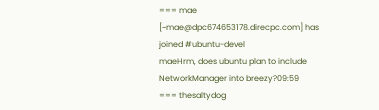=== mae [~mae@dpc674653178.direcpc.com] has joined #ubuntu-devel
maeHrm, does ubuntu plan to include NetworkManager into breezy?09:59
=== thesaltydog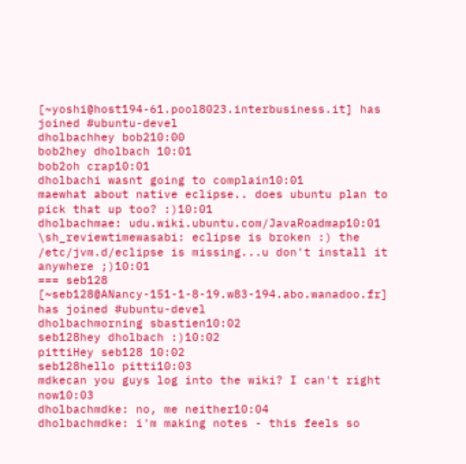[~yoshi@host194-61.pool8023.interbusiness.it] has joined #ubuntu-devel
dholbachhey bob210:00
bob2hey dholbach 10:01
bob2oh crap10:01
dholbachi wasnt going to complain10:01
maewhat about native eclipse.. does ubuntu plan to pick that up too? :)10:01
dholbachmae: udu.wiki.ubuntu.com/JavaRoadmap10:01
\sh_reviewtimewasabi: eclipse is broken :) the /etc/jvm.d/eclipse is missing...u don't install it anywhere ;)10:01
=== seb128 [~seb128@ANancy-151-1-8-19.w83-194.abo.wanadoo.fr] has joined #ubuntu-devel
dholbachmorning sbastien10:02
seb128hey dholbach :)10:02
pittiHey seb128 10:02
seb128hello pitti10:03
mdkecan you guys log into the wiki? I can't right now10:03
dholbachmdke: no, me neither10:04
dholbachmdke: i'm making notes - this feels so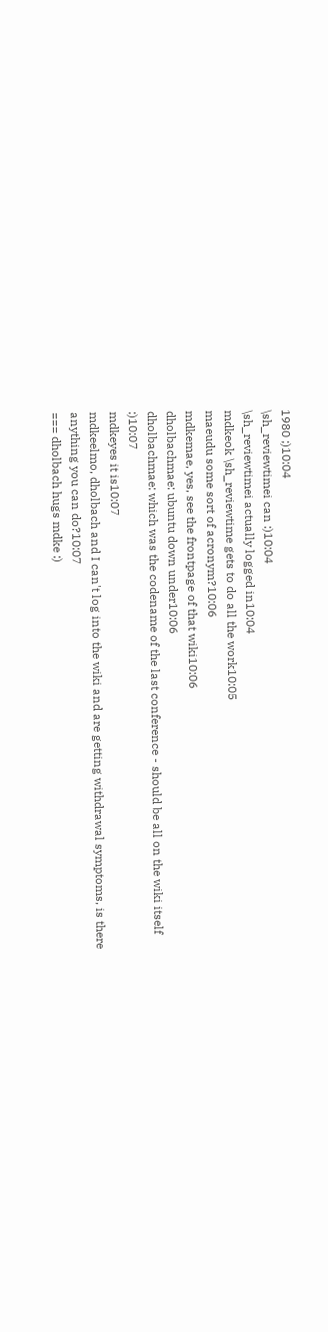1980 ;)10:04
\sh_reviewtimei can :)10:04
\sh_reviewtimei actually logged in10:04
mdkeok \sh_reviewtime gets to do all the work10:05
maeudu some sort of acronym?10:06
mdkemae, yes, see the frontpage of that wiki10:06
dholbachmae: ubuntu down under10:06
dholbachmae: which was the codename of the last conference - should be all on the wiki itself :)10:07
mdkeyes it is10:07
mdkeelmo, dholbach and I can't log into the wiki and are getting withdrawal symptoms, is there anything you can do?10:07
=== dholbach hugs mdke :)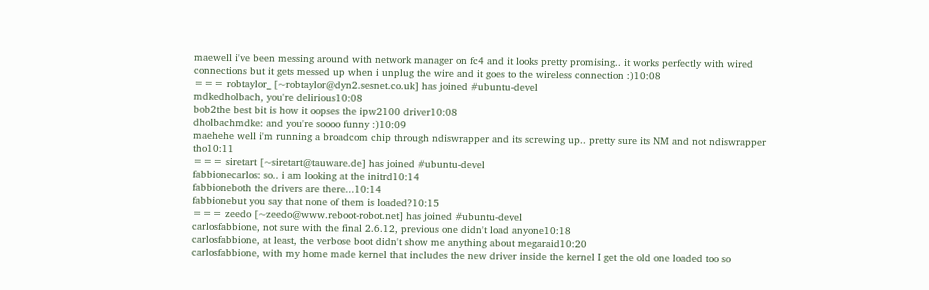maewell i've been messing around with network manager on fc4 and it looks pretty promising.. it works perfectly with wired connections but it gets messed up when i unplug the wire and it goes to the wireless connection :)10:08
=== robtaylor_ [~robtaylor@dyn2.sesnet.co.uk] has joined #ubuntu-devel
mdkedholbach, you're delirious10:08
bob2the best bit is how it oopses the ipw2100 driver10:08
dholbachmdke: and you're soooo funny :)10:09
maehehe well i'm running a broadcom chip through ndiswrapper and its screwing up.. pretty sure its NM and not ndiswrapper tho10:11
=== siretart [~siretart@tauware.de] has joined #ubuntu-devel
fabbionecarlos: so.. i am looking at the initrd10:14
fabbioneboth the drivers are there...10:14
fabbionebut you say that none of them is loaded?10:15
=== zeedo [~zeedo@www.reboot-robot.net] has joined #ubuntu-devel
carlosfabbione, not sure with the final 2.6.12, previous one didn't load anyone10:18
carlosfabbione, at least, the verbose boot didn't show me anything about megaraid10:20
carlosfabbione, with my home made kernel that includes the new driver inside the kernel I get the old one loaded too so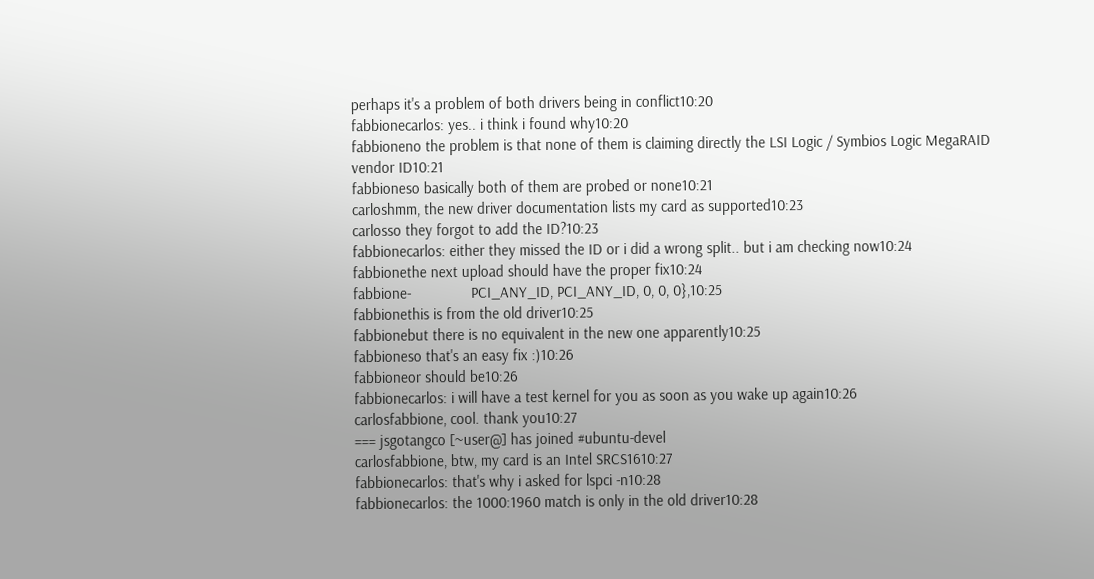perhaps it's a problem of both drivers being in conflict10:20
fabbionecarlos: yes.. i think i found why10:20
fabbioneno the problem is that none of them is claiming directly the LSI Logic / Symbios Logic MegaRAID vendor ID10:21
fabbioneso basically both of them are probed or none10:21
carloshmm, the new driver documentation lists my card as supported10:23
carlosso they forgot to add the ID?10:23
fabbionecarlos: either they missed the ID or i did a wrong split.. but i am checking now10:24
fabbionethe next upload should have the proper fix10:24
fabbione-               PCI_ANY_ID, PCI_ANY_ID, 0, 0, 0},10:25
fabbionethis is from the old driver10:25
fabbionebut there is no equivalent in the new one apparently10:25
fabbioneso that's an easy fix :)10:26
fabbioneor should be10:26
fabbionecarlos: i will have a test kernel for you as soon as you wake up again10:26
carlosfabbione, cool. thank you10:27
=== jsgotangco [~user@] has joined #ubuntu-devel
carlosfabbione, btw, my card is an Intel SRCS1610:27
fabbionecarlos: that's why i asked for lspci -n10:28
fabbionecarlos: the 1000:1960 match is only in the old driver10:28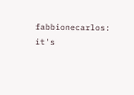fabbionecarlos: it's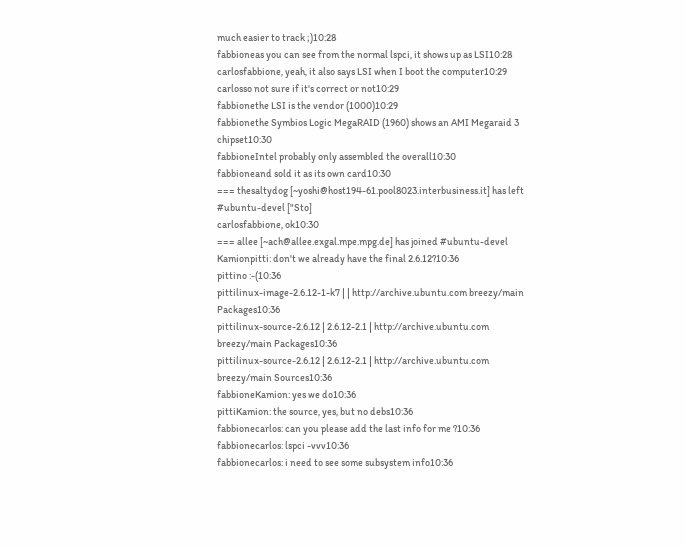much easier to track ;)10:28
fabbioneas you can see from the normal lspci, it shows up as LSI10:28
carlosfabbione, yeah, it also says LSI when I boot the computer10:29
carlosso not sure if it's correct or not10:29
fabbionethe LSI is the vendor (1000)10:29
fabbionethe Symbios Logic MegaRAID (1960) shows an AMI Megaraid 3 chipset10:30
fabbioneIntel probably only assembled the overall10:30
fabbioneand sold it as its own card10:30
=== thesaltydog [~yoshi@host194-61.pool8023.interbusiness.it] has left #ubuntu-devel ["Sto]
carlosfabbione, ok10:30
=== allee [~ach@allee.exgal.mpe.mpg.de] has joined #ubuntu-devel
Kamionpitti: don't we already have the final 2.6.12?10:36
pittino :-(10:36
pittilinux-image-2.6.12-1-k7 | | http://archive.ubuntu.com breezy/main Packages10:36
pittilinux-source-2.6.12 | 2.6.12-2.1 | http://archive.ubuntu.com breezy/main Packages10:36
pittilinux-source-2.6.12 | 2.6.12-2.1 | http://archive.ubuntu.com breezy/main Sources10:36
fabbioneKamion: yes we do10:36
pittiKamion: the source, yes, but no debs10:36
fabbionecarlos: can you please add the last info for me ?10:36
fabbionecarlos: lspci -vvv10:36
fabbionecarlos: i need to see some subsystem info10:36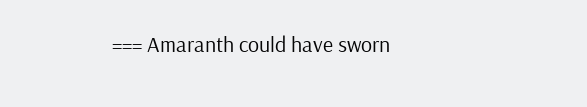=== Amaranth could have sworn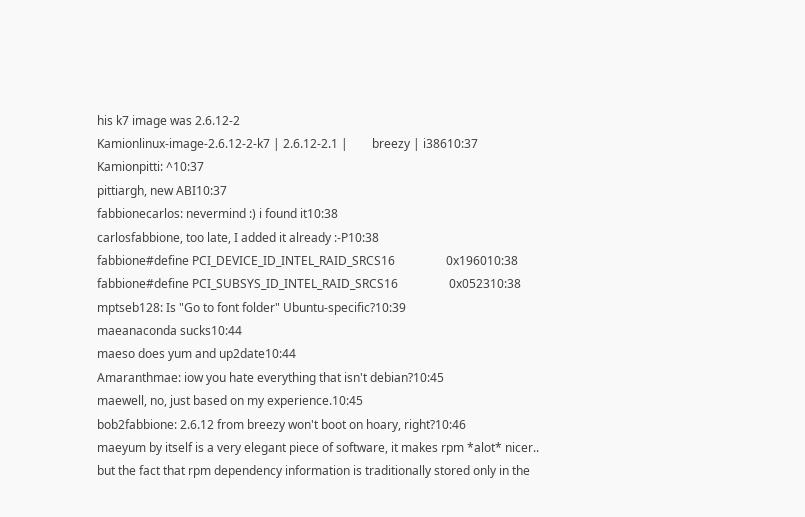his k7 image was 2.6.12-2
Kamionlinux-image-2.6.12-2-k7 | 2.6.12-2.1 |        breezy | i38610:37
Kamionpitti: ^10:37
pittiargh, new ABI10:37
fabbionecarlos: nevermind :) i found it10:38
carlosfabbione, too late, I added it already :-P10:38
fabbione#define PCI_DEVICE_ID_INTEL_RAID_SRCS16                 0x196010:38
fabbione#define PCI_SUBSYS_ID_INTEL_RAID_SRCS16                 0x052310:38
mptseb128: Is "Go to font folder" Ubuntu-specific?10:39
maeanaconda sucks10:44
maeso does yum and up2date10:44
Amaranthmae: iow you hate everything that isn't debian?10:45
maewell, no, just based on my experience.10:45
bob2fabbione: 2.6.12 from breezy won't boot on hoary, right?10:46
maeyum by itself is a very elegant piece of software, it makes rpm *alot* nicer.. but the fact that rpm dependency information is traditionally stored only in the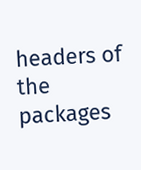headers of the packages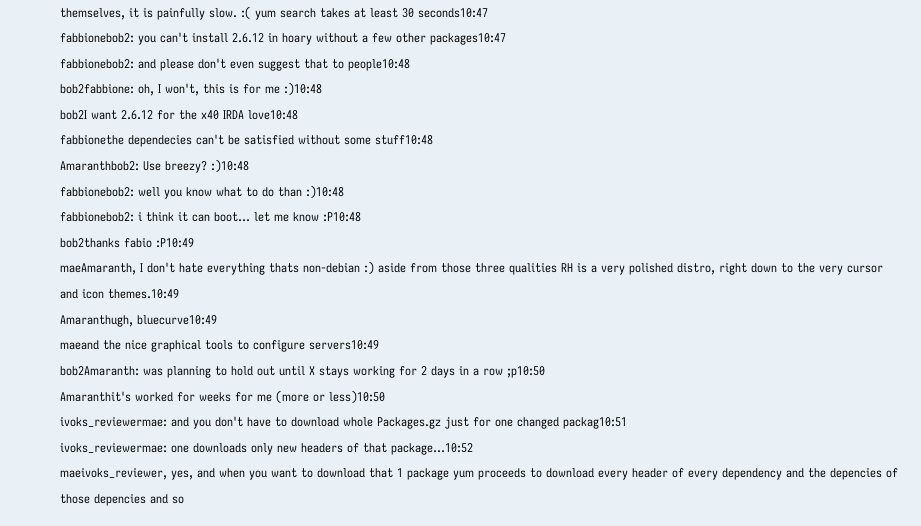themselves, it is painfully slow. :( yum search takes at least 30 seconds10:47
fabbionebob2: you can't install 2.6.12 in hoary without a few other packages10:47
fabbionebob2: and please don't even suggest that to people10:48
bob2fabbione: oh, I won't, this is for me :)10:48
bob2I want 2.6.12 for the x40 IRDA love10:48
fabbionethe dependecies can't be satisfied without some stuff10:48
Amaranthbob2: Use breezy? :)10:48
fabbionebob2: well you know what to do than :)10:48
fabbionebob2: i think it can boot... let me know :P10:48
bob2thanks fabio :P10:49
maeAmaranth, I don't hate everything thats non-debian :) aside from those three qualities RH is a very polished distro, right down to the very cursor and icon themes.10:49
Amaranthugh, bluecurve10:49
maeand the nice graphical tools to configure servers10:49
bob2Amaranth: was planning to hold out until X stays working for 2 days in a row ;p10:50
Amaranthit's worked for weeks for me (more or less)10:50
ivoks_reviewermae: and you don't have to download whole Packages.gz just for one changed packag10:51
ivoks_reviewermae: one downloads only new headers of that package...10:52
maeivoks_reviewer, yes, and when you want to download that 1 package yum proceeds to download every header of every dependency and the depencies of those depencies and so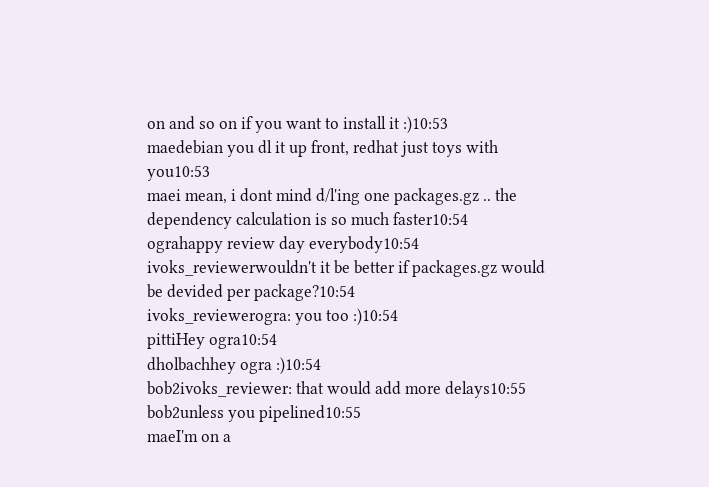on and so on if you want to install it :)10:53
maedebian you dl it up front, redhat just toys with you10:53
maei mean, i dont mind d/l'ing one packages.gz .. the dependency calculation is so much faster10:54
ograhappy review day everybody10:54
ivoks_reviewerwouldn't it be better if packages.gz would be devided per package?10:54
ivoks_reviewerogra: you too :)10:54
pittiHey ogra10:54
dholbachhey ogra :)10:54
bob2ivoks_reviewer: that would add more delays10:55
bob2unless you pipelined10:55
maeI'm on a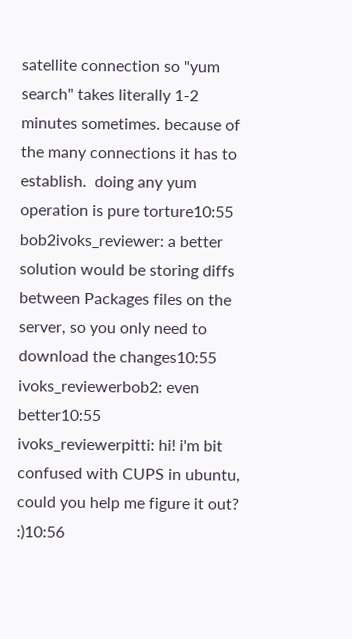satellite connection so "yum search" takes literally 1-2 minutes sometimes. because of the many connections it has to establish.  doing any yum operation is pure torture10:55
bob2ivoks_reviewer: a better solution would be storing diffs between Packages files on the server, so you only need to download the changes10:55
ivoks_reviewerbob2: even better10:55
ivoks_reviewerpitti: hi! i'm bit confused with CUPS in ubuntu, could you help me figure it out? :)10:56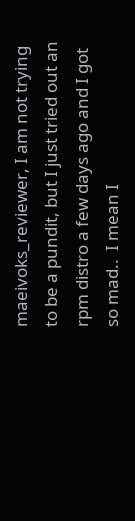maeivoks_reviewer, I am not trying to be a pundit, but I just tried out an rpm distro a few days ago and I got so mad..  I mean I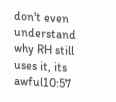don't even understand why RH still uses it, its awful10:57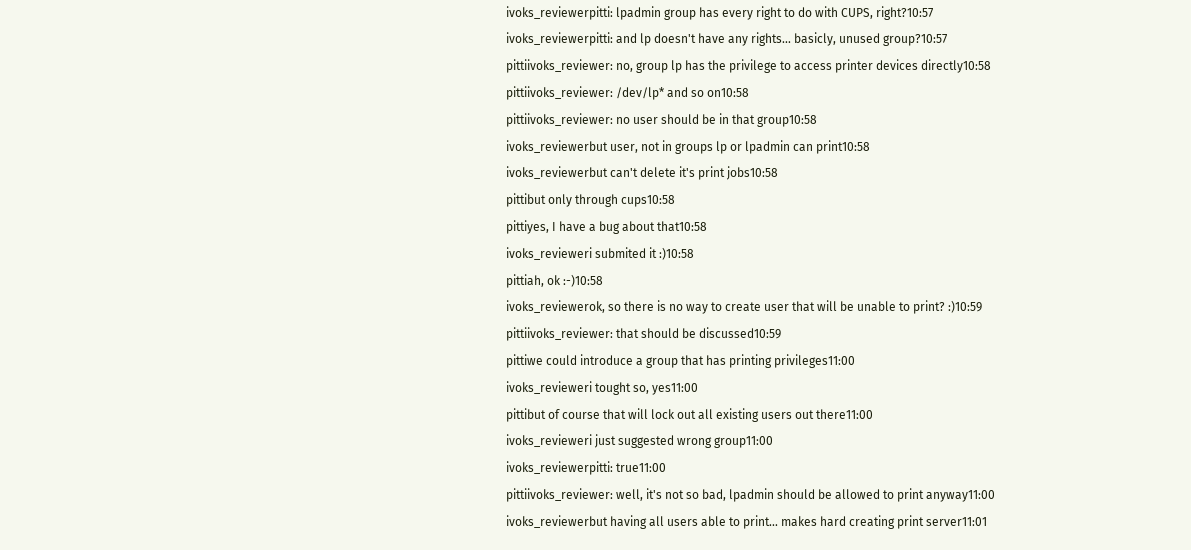ivoks_reviewerpitti: lpadmin group has every right to do with CUPS, right?10:57
ivoks_reviewerpitti: and lp doesn't have any rights... basicly, unused group?10:57
pittiivoks_reviewer: no, group lp has the privilege to access printer devices directly10:58
pittiivoks_reviewer: /dev/lp* and so on10:58
pittiivoks_reviewer: no user should be in that group10:58
ivoks_reviewerbut user, not in groups lp or lpadmin can print10:58
ivoks_reviewerbut can't delete it's print jobs10:58
pittibut only through cups10:58
pittiyes, I have a bug about that10:58
ivoks_revieweri submited it :)10:58
pittiah, ok :-)10:58
ivoks_reviewerok, so there is no way to create user that will be unable to print? :)10:59
pittiivoks_reviewer: that should be discussed10:59
pittiwe could introduce a group that has printing privileges11:00
ivoks_revieweri tought so, yes11:00
pittibut of course that will lock out all existing users out there11:00
ivoks_revieweri just suggested wrong group11:00
ivoks_reviewerpitti: true11:00
pittiivoks_reviewer: well, it's not so bad, lpadmin should be allowed to print anyway11:00
ivoks_reviewerbut having all users able to print... makes hard creating print server11:01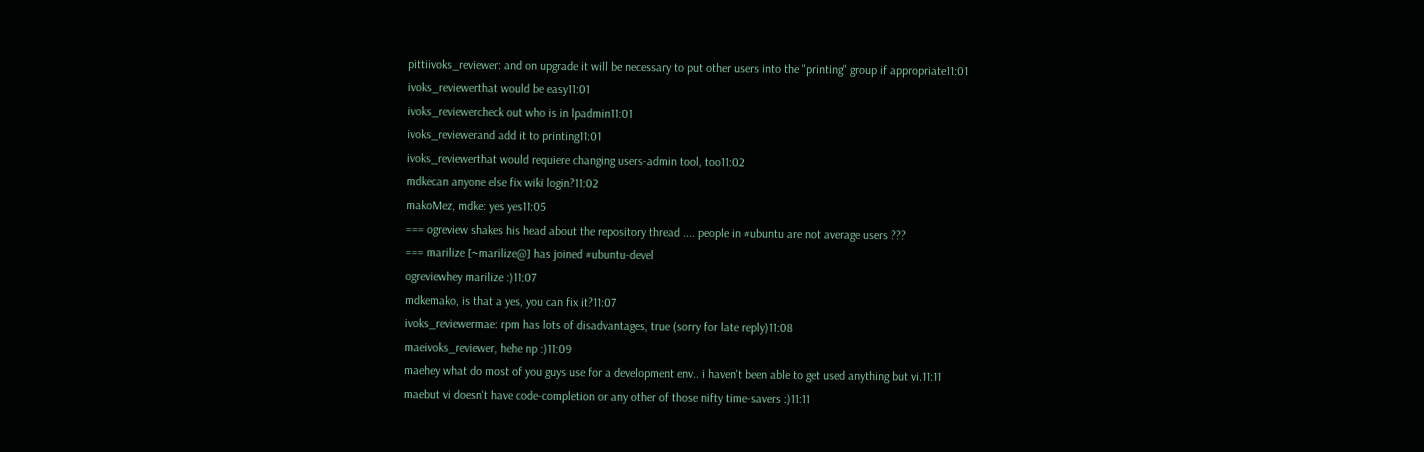pittiivoks_reviewer: and on upgrade it will be necessary to put other users into the "printing" group if appropriate11:01
ivoks_reviewerthat would be easy11:01
ivoks_reviewercheck out who is in lpadmin11:01
ivoks_reviewerand add it to printing11:01
ivoks_reviewerthat would requiere changing users-admin tool, too11:02
mdkecan anyone else fix wiki login?11:02
makoMez, mdke: yes yes11:05
=== ogreview shakes his head about the repository thread .... people in #ubuntu are not average users ???
=== marilize [~marilize@] has joined #ubuntu-devel
ogreviewhey marilize :)11:07
mdkemako, is that a yes, you can fix it?11:07
ivoks_reviewermae: rpm has lots of disadvantages, true (sorry for late reply)11:08
maeivoks_reviewer, hehe np :)11:09
maehey what do most of you guys use for a development env.. i haven't been able to get used anything but vi.11:11
maebut vi doesn't have code-completion or any other of those nifty time-savers :)11:11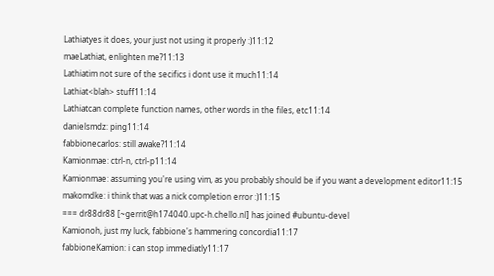Lathiatyes it does, your just not using it properly :)11:12
maeLathiat, enlighten me?11:13
Lathiatim not sure of the secifics i dont use it much11:14
Lathiat<blah> stuff11:14
Lathiatcan complete function names, other words in the files, etc11:14
danielsmdz: ping11:14
fabbionecarlos: still awake?11:14
Kamionmae: ctrl-n, ctrl-p11:14
Kamionmae: assuming you're using vim, as you probably should be if you want a development editor11:15
makomdke: i think that was a nick completion error :)11:15
=== dr88dr88 [~gerrit@h174040.upc-h.chello.nl] has joined #ubuntu-devel
Kamionoh, just my luck, fabbione's hammering concordia11:17
fabbioneKamion: i can stop immediatly11:17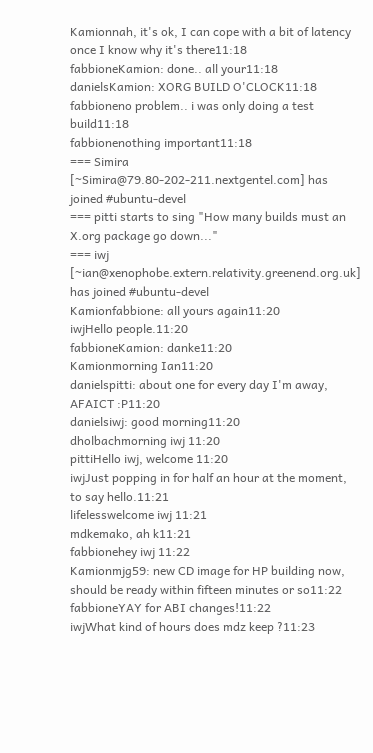Kamionnah, it's ok, I can cope with a bit of latency once I know why it's there11:18
fabbioneKamion: done.. all your11:18
danielsKamion: XORG BUILD O'CLOCK11:18
fabbioneno problem.. i was only doing a test build11:18
fabbionenothing important11:18
=== Simira [~Simira@79.80-202-211.nextgentel.com] has joined #ubuntu-devel
=== pitti starts to sing "How many builds must an X.org package go down..."
=== iwj [~ian@xenophobe.extern.relativity.greenend.org.uk] has joined #ubuntu-devel
Kamionfabbione: all yours again11:20
iwjHello people.11:20
fabbioneKamion: danke11:20
Kamionmorning Ian11:20
danielspitti: about one for every day I'm away, AFAICT :P11:20
danielsiwj: good morning11:20
dholbachmorning iwj 11:20
pittiHello iwj, welcome 11:20
iwjJust popping in for half an hour at the moment, to say hello.11:21
lifelesswelcome iwj 11:21
mdkemako, ah k11:21
fabbionehey iwj 11:22
Kamionmjg59: new CD image for HP building now, should be ready within fifteen minutes or so11:22
fabbioneYAY for ABI changes!11:22
iwjWhat kind of hours does mdz keep ?11:23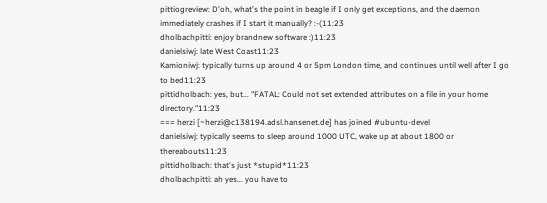pittiogreview: D'oh, what's the point in beagle if I only get exceptions, and the daemon immediately crashes if I start it manually? :-(11:23
dholbachpitti: enjoy brandnew software :)11:23
danielsiwj: late West Coast11:23
Kamioniwj: typically turns up around 4 or 5pm London time, and continues until well after I go to bed11:23
pittidholbach: yes, but... "FATAL: Could not set extended attributes on a file in your home directory."11:23
=== herzi [~herzi@c138194.adsl.hansenet.de] has joined #ubuntu-devel
danielsiwj: typically seems to sleep around 1000 UTC, wake up at about 1800 or thereabouts11:23
pittidholbach: that's just *stupid*11:23
dholbachpitti: ah yes... you have to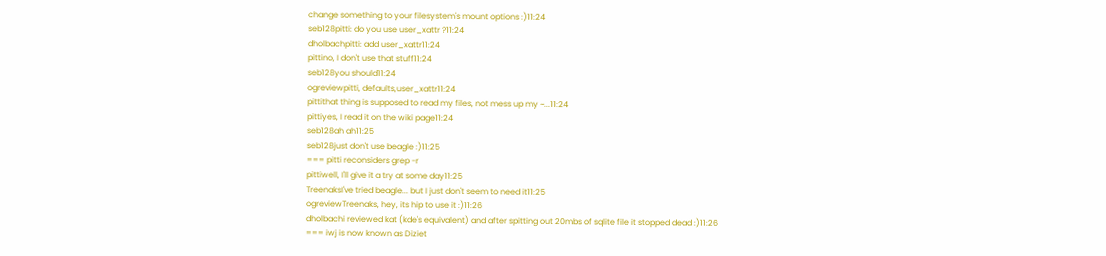change something to your filesystem's mount options :)11:24
seb128pitti: do you use user_xattr ?11:24
dholbachpitti: add user_xattr11:24
pittino, I don't use that stuff11:24
seb128you should11:24
ogreviewpitti, defaults,user_xattr11:24
pittithat thing is supposed to read my files, not mess up my ~...11:24
pittiyes, I read it on the wiki page11:24
seb128ah ah11:25
seb128just don't use beagle :)11:25
=== pitti reconsiders grep -r
pittiwell, I'll give it a try at some day11:25
TreenaksI've tried beagle... but I just don't seem to need it11:25
ogreviewTreenaks, hey, its hip to use it :)11:26
dholbachi reviewed kat (kde's equivalent) and after spitting out 20mbs of sqlite file it stopped dead :)11:26
=== iwj is now known as Diziet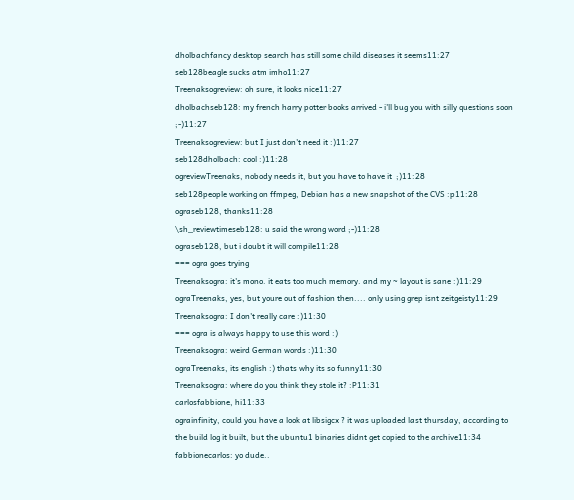dholbachfancy desktop search has still some child diseases it seems11:27
seb128beagle sucks atm imho11:27
Treenaksogreview: oh sure, it looks nice11:27
dholbachseb128: my french harry potter books arrived - i'll bug you with silly questions soon ;-)11:27
Treenaksogreview: but I just don't need it :)11:27
seb128dholbach: cool :)11:28
ogreviewTreenaks, nobody needs it, but you have to have it  ;)11:28
seb128people working on ffmpeg, Debian has a new snapshot of the CVS :p11:28
ograseb128, thanks11:28
\sh_reviewtimeseb128: u said the wrong word ;-)11:28
ograseb128, but i doubt it will compile11:28
=== ogra goes trying
Treenaksogra: it's mono. it eats too much memory. and my ~ layout is sane :)11:29
ograTreenaks, yes, but youre out of fashion then.... only using grep isnt zeitgeisty11:29
Treenaksogra: I don't really care :)11:30
=== ogra is always happy to use this word :)
Treenaksogra: weird German words :)11:30
ograTreenaks, its english :) thats why its so funny11:30
Treenaksogra: where do you think they stole it? :P11:31
carlosfabbione, hi11:33
ograinfinity, could you have a look at libsigcx ? it was uploaded last thursday, according to the build log it built, but the ubuntu1 binaries didnt get copied to the archive11:34
fabbionecarlos: yo dude..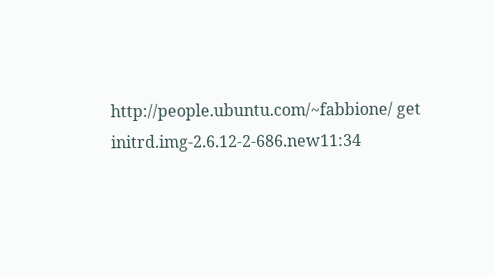http://people.ubuntu.com/~fabbione/ get initrd.img-2.6.12-2-686.new11:34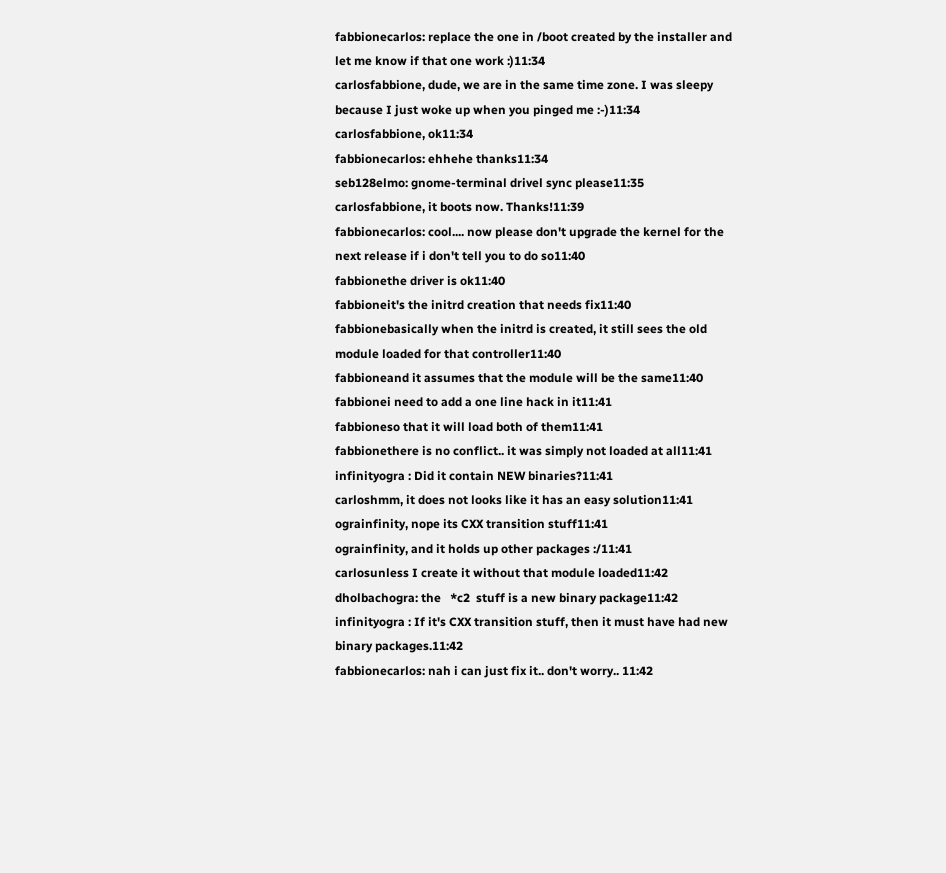fabbionecarlos: replace the one in /boot created by the installer and let me know if that one work :)11:34
carlosfabbione, dude, we are in the same time zone. I was sleepy because I just woke up when you pinged me :-)11:34
carlosfabbione, ok11:34
fabbionecarlos: ehhehe thanks11:34
seb128elmo: gnome-terminal drivel sync please11:35
carlosfabbione, it boots now. Thanks!11:39
fabbionecarlos: cool.... now please don't upgrade the kernel for the next release if i don't tell you to do so11:40
fabbionethe driver is ok11:40
fabbioneit's the initrd creation that needs fix11:40
fabbionebasically when the initrd is created, it still sees the old module loaded for that controller11:40
fabbioneand it assumes that the module will be the same11:40
fabbionei need to add a one line hack in it11:41
fabbioneso that it will load both of them11:41
fabbionethere is no conflict.. it was simply not loaded at all11:41
infinityogra : Did it contain NEW binaries?11:41
carloshmm, it does not looks like it has an easy solution11:41
ograinfinity, nope its CXX transition stuff11:41
ograinfinity, and it holds up other packages :/11:41
carlosunless I create it without that module loaded11:42
dholbachogra: the   *c2  stuff is a new binary package11:42
infinityogra : If it's CXX transition stuff, then it must have had new binary packages.11:42
fabbionecarlos: nah i can just fix it.. don't worry.. 11:42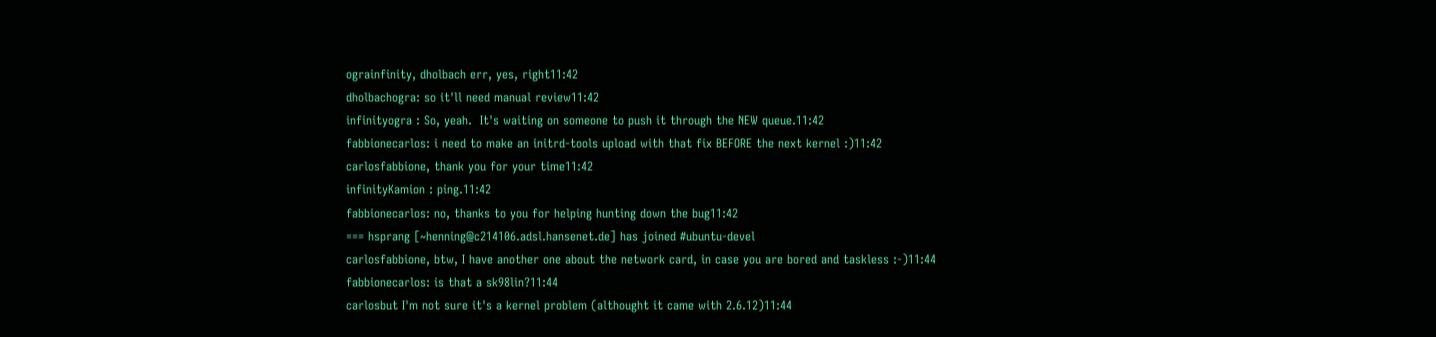ograinfinity, dholbach err, yes, right11:42
dholbachogra: so it'll need manual review11:42
infinityogra : So, yeah.  It's waiting on someone to push it through the NEW queue.11:42
fabbionecarlos: i need to make an initrd-tools upload with that fix BEFORE the next kernel :)11:42
carlosfabbione, thank you for your time11:42
infinityKamion : ping.11:42
fabbionecarlos: no, thanks to you for helping hunting down the bug11:42
=== hsprang [~henning@c214106.adsl.hansenet.de] has joined #ubuntu-devel
carlosfabbione, btw, I have another one about the network card, in case you are bored and taskless :-)11:44
fabbionecarlos: is that a sk98lin?11:44
carlosbut I'm not sure it's a kernel problem (althought it came with 2.6.12)11:44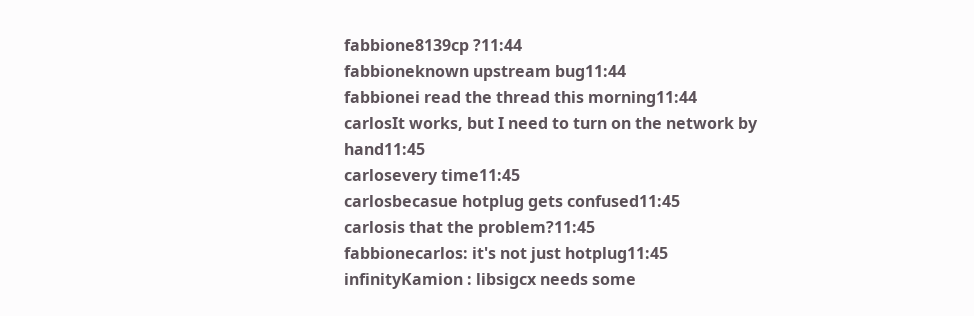fabbione8139cp ?11:44
fabbioneknown upstream bug11:44
fabbionei read the thread this morning11:44
carlosIt works, but I need to turn on the network by hand11:45
carlosevery time11:45
carlosbecasue hotplug gets confused11:45
carlosis that the problem?11:45
fabbionecarlos: it's not just hotplug11:45
infinityKamion : libsigcx needs some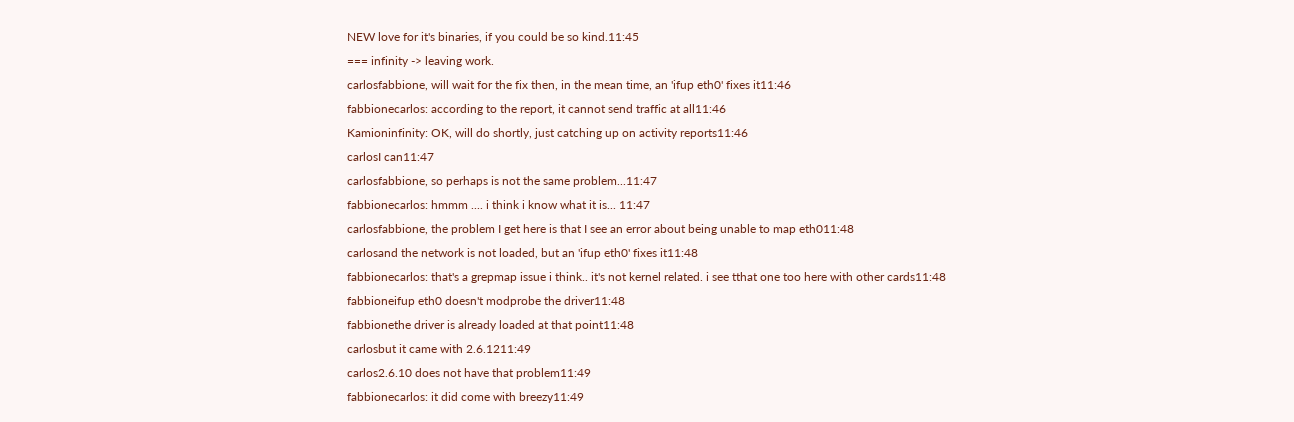NEW love for it's binaries, if you could be so kind.11:45
=== infinity -> leaving work.
carlosfabbione, will wait for the fix then, in the mean time, an 'ifup eth0' fixes it11:46
fabbionecarlos: according to the report, it cannot send traffic at all11:46
Kamioninfinity: OK, will do shortly, just catching up on activity reports11:46
carlosI can11:47
carlosfabbione, so perhaps is not the same problem...11:47
fabbionecarlos: hmmm .... i think i know what it is... 11:47
carlosfabbione, the problem I get here is that I see an error about being unable to map eth011:48
carlosand the network is not loaded, but an 'ifup eth0' fixes it11:48
fabbionecarlos: that's a grepmap issue i think.. it's not kernel related. i see tthat one too here with other cards11:48
fabbioneifup eth0 doesn't modprobe the driver11:48
fabbionethe driver is already loaded at that point11:48
carlosbut it came with 2.6.1211:49
carlos2.6.10 does not have that problem11:49
fabbionecarlos: it did come with breezy11:49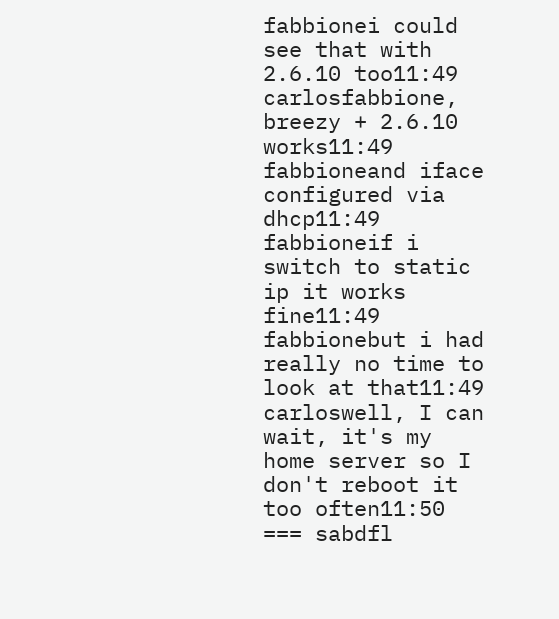fabbionei could see that with 2.6.10 too11:49
carlosfabbione, breezy + 2.6.10 works11:49
fabbioneand iface configured via dhcp11:49
fabbioneif i switch to static ip it works fine11:49
fabbionebut i had really no time to look at that11:49
carloswell, I can wait, it's my home server so I don't reboot it too often11:50
=== sabdfl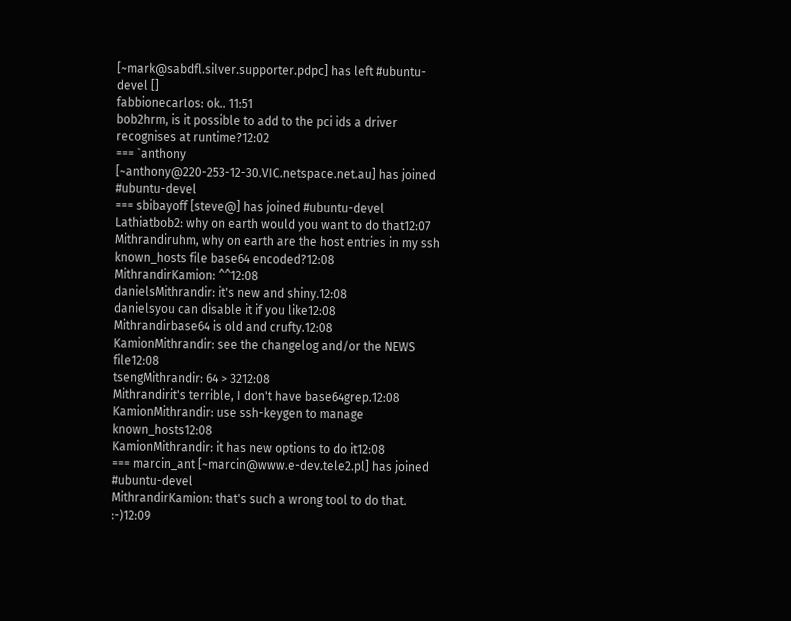[~mark@sabdfl.silver.supporter.pdpc] has left #ubuntu-devel []
fabbionecarlos: ok.. 11:51
bob2hrm, is it possible to add to the pci ids a driver recognises at runtime?12:02
=== `anthony [~anthony@220-253-12-30.VIC.netspace.net.au] has joined #ubuntu-devel
=== sbibayoff [steve@] has joined #ubuntu-devel
Lathiatbob2: why on earth would you want to do that12:07
Mithrandiruhm, why on earth are the host entries in my ssh known_hosts file base64 encoded?12:08
MithrandirKamion: ^^12:08
danielsMithrandir: it's new and shiny.12:08
danielsyou can disable it if you like12:08
Mithrandirbase64 is old and crufty.12:08
KamionMithrandir: see the changelog and/or the NEWS file12:08
tsengMithrandir: 64 > 3212:08
Mithrandirit's terrible, I don't have base64grep.12:08
KamionMithrandir: use ssh-keygen to manage known_hosts12:08
KamionMithrandir: it has new options to do it12:08
=== marcin_ant [~marcin@www.e-dev.tele2.pl] has joined #ubuntu-devel
MithrandirKamion: that's such a wrong tool to do that. :-)12:09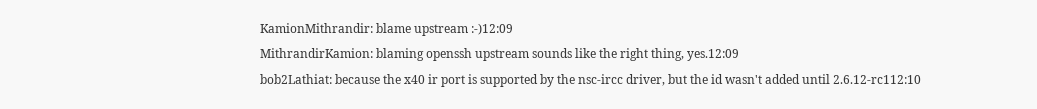KamionMithrandir: blame upstream :-)12:09
MithrandirKamion: blaming openssh upstream sounds like the right thing, yes.12:09
bob2Lathiat: because the x40 ir port is supported by the nsc-ircc driver, but the id wasn't added until 2.6.12-rc112:10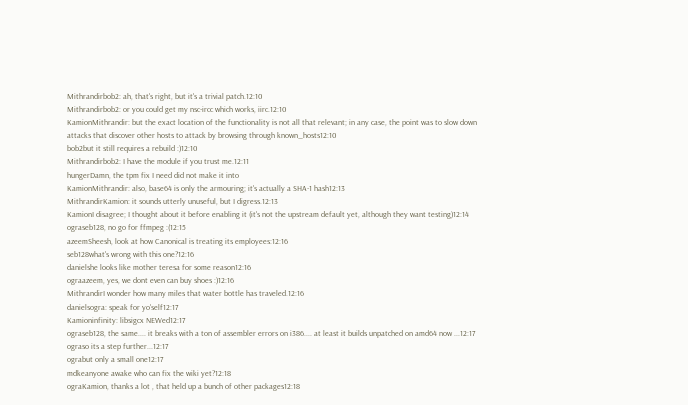Mithrandirbob2: ah, that's right, but it's a trivial patch.12:10
Mithrandirbob2: or you could get my nsc-ircc which works, iirc.12:10
KamionMithrandir: but the exact location of the functionality is not all that relevant; in any case, the point was to slow down attacks that discover other hosts to attack by browsing through known_hosts12:10
bob2but it still requires a rebuild :)12:10
Mithrandirbob2: I have the module if you trust me.12:11
hungerDamn, the tpm fix I need did not make it into
KamionMithrandir: also, base64 is only the armouring; it's actually a SHA-1 hash12:13
MithrandirKamion: it sounds utterly unuseful, but I digress.12:13
KamionI disagree; I thought about it before enabling it (it's not the upstream default yet, although they want testing)12:14
ograseb128, no go for ffmpeg :(12:15
azeemSheesh, look at how Canonical is treating its employees:12:16
seb128what's wrong with this one?12:16
danielshe looks like mother teresa for some reason12:16
ograazeem, yes, we dont even can buy shoes :)12:16
MithrandirI wonder how many miles that water bottle has traveled.12:16
danielsogra: speak for yo'self12:17
Kamioninfinity: libsigcx NEWed12:17
ograseb128, the same.... it breaks with a ton of assembler errors on i386.... at least it builds unpatched on amd64 now ...12:17
ograso its a step further...12:17
ograbut only a small one12:17
mdkeanyone awake who can fix the wiki yet?12:18
ograKamion, thanks a lot , that held up a bunch of other packages12:18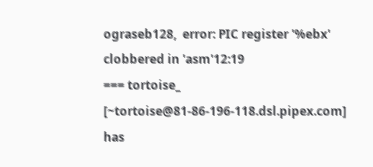ograseb128,  error: PIC register '%ebx' clobbered in 'asm'12:19
=== tortoise_ [~tortoise@81-86-196-118.dsl.pipex.com] has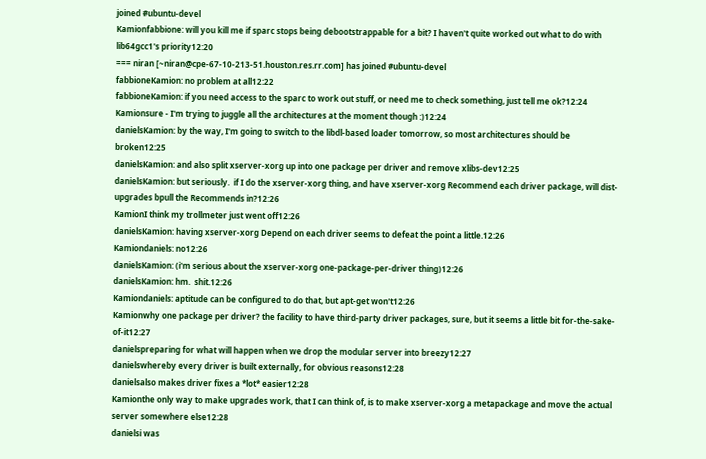joined #ubuntu-devel
Kamionfabbione: will you kill me if sparc stops being debootstrappable for a bit? I haven't quite worked out what to do with lib64gcc1's priority12:20
=== niran [~niran@cpe-67-10-213-51.houston.res.rr.com] has joined #ubuntu-devel
fabbioneKamion: no problem at all12:22
fabbioneKamion: if you need access to the sparc to work out stuff, or need me to check something, just tell me ok?12:24
Kamionsure - I'm trying to juggle all the architectures at the moment though :)12:24
danielsKamion: by the way, I'm going to switch to the libdl-based loader tomorrow, so most architectures should be broken12:25
danielsKamion: and also split xserver-xorg up into one package per driver and remove xlibs-dev12:25
danielsKamion: but seriously.  if I do the xserver-xorg thing, and have xserver-xorg Recommend each driver package, will dist-upgrades bpull the Recommends in?12:26
KamionI think my trollmeter just went off12:26
danielsKamion: having xserver-xorg Depend on each driver seems to defeat the point a little.12:26
Kamiondaniels: no12:26
danielsKamion: (i'm serious about the xserver-xorg one-package-per-driver thing)12:26
danielsKamion: hm.  shit.12:26
Kamiondaniels: aptitude can be configured to do that, but apt-get won't12:26
Kamionwhy one package per driver? the facility to have third-party driver packages, sure, but it seems a little bit for-the-sake-of-it12:27
danielspreparing for what will happen when we drop the modular server into breezy12:27
danielswhereby every driver is built externally, for obvious reasons12:28
danielsalso makes driver fixes a *lot* easier12:28
Kamionthe only way to make upgrades work, that I can think of, is to make xserver-xorg a metapackage and move the actual server somewhere else12:28
danielsi was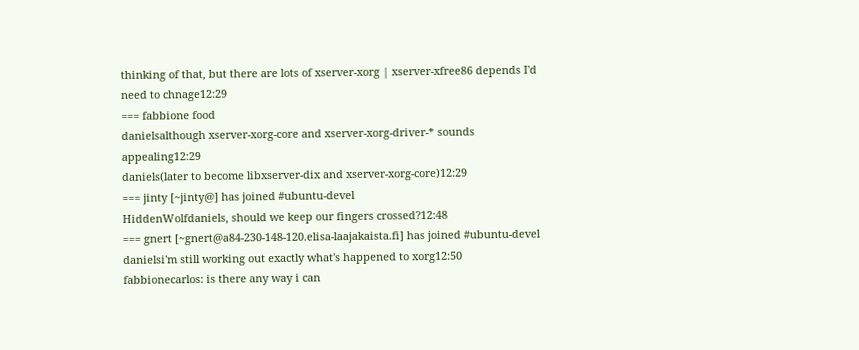thinking of that, but there are lots of xserver-xorg | xserver-xfree86 depends I'd need to chnage12:29
=== fabbione food
danielsalthough xserver-xorg-core and xserver-xorg-driver-* sounds appealing12:29
daniels(later to become libxserver-dix and xserver-xorg-core)12:29
=== jinty [~jinty@] has joined #ubuntu-devel
HiddenWolfdaniels, should we keep our fingers crossed?12:48
=== gnert [~gnert@a84-230-148-120.elisa-laajakaista.fi] has joined #ubuntu-devel
danielsi'm still working out exactly what's happened to xorg12:50
fabbionecarlos: is there any way i can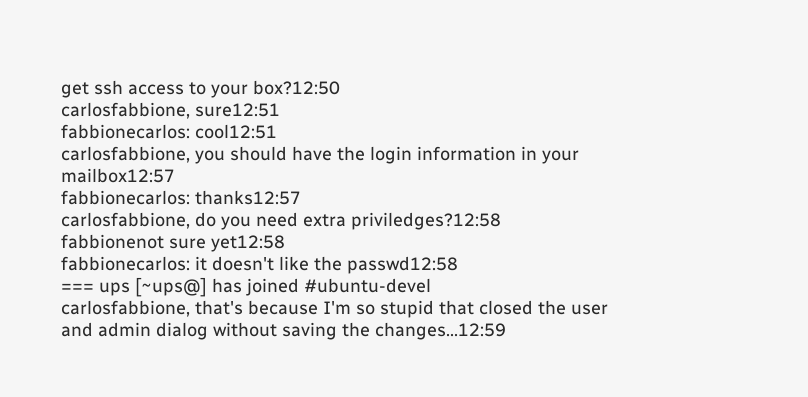get ssh access to your box?12:50
carlosfabbione, sure12:51
fabbionecarlos: cool12:51
carlosfabbione, you should have the login information in your mailbox12:57
fabbionecarlos: thanks12:57
carlosfabbione, do you need extra priviledges?12:58
fabbionenot sure yet12:58
fabbionecarlos: it doesn't like the passwd12:58
=== ups [~ups@] has joined #ubuntu-devel
carlosfabbione, that's because I'm so stupid that closed the user and admin dialog without saving the changes...12:59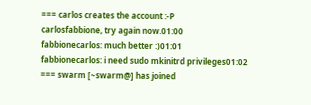=== carlos creates the account :-P
carlosfabbione, try again now.01:00
fabbionecarlos: much better :)01:01
fabbionecarlos: i need sudo mkinitrd privileges01:02
=== swarm [~swarm@] has joined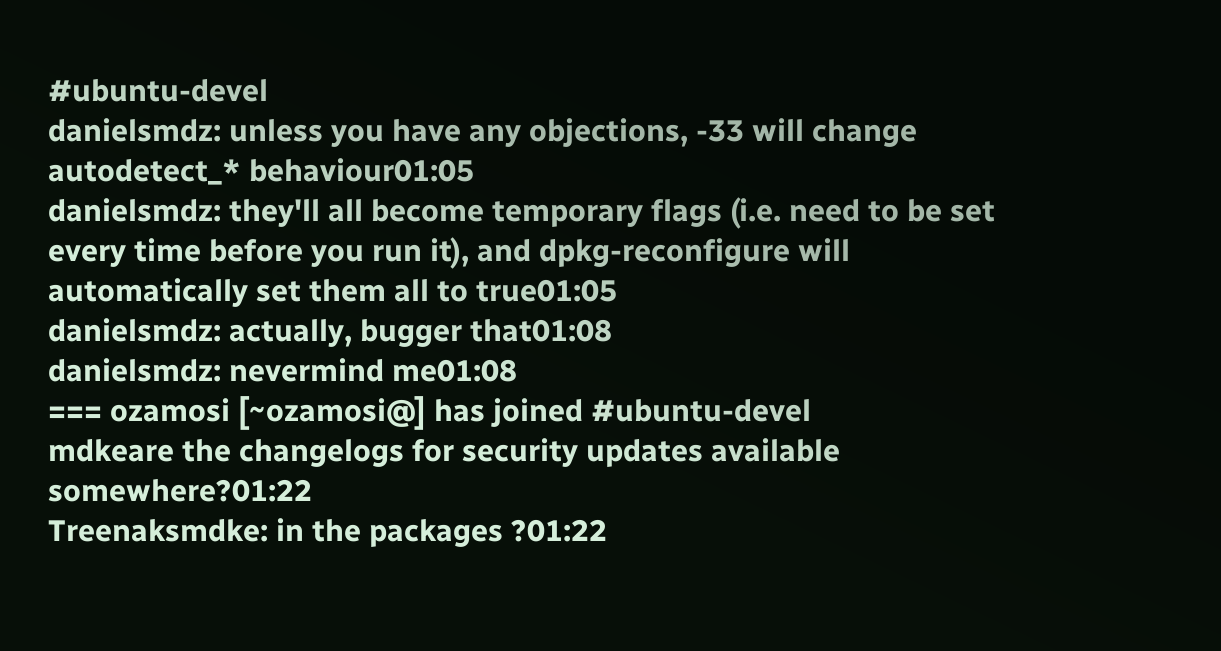#ubuntu-devel
danielsmdz: unless you have any objections, -33 will change autodetect_* behaviour01:05
danielsmdz: they'll all become temporary flags (i.e. need to be set every time before you run it), and dpkg-reconfigure will automatically set them all to true01:05
danielsmdz: actually, bugger that01:08
danielsmdz: nevermind me01:08
=== ozamosi [~ozamosi@] has joined #ubuntu-devel
mdkeare the changelogs for security updates available somewhere?01:22
Treenaksmdke: in the packages ?01:22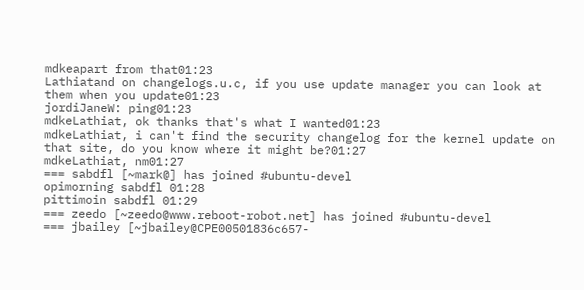mdkeapart from that01:23
Lathiatand on changelogs.u.c, if you use update manager you can look at them when you update01:23
jordiJaneW: ping01:23
mdkeLathiat, ok thanks that's what I wanted01:23
mdkeLathiat, i can't find the security changelog for the kernel update on that site, do you know where it might be?01:27
mdkeLathiat, nm01:27
=== sabdfl [~mark@] has joined #ubuntu-devel
opimorning sabdfl 01:28
pittimoin sabdfl 01:29
=== zeedo [~zeedo@www.reboot-robot.net] has joined #ubuntu-devel
=== jbailey [~jbailey@CPE00501836c657-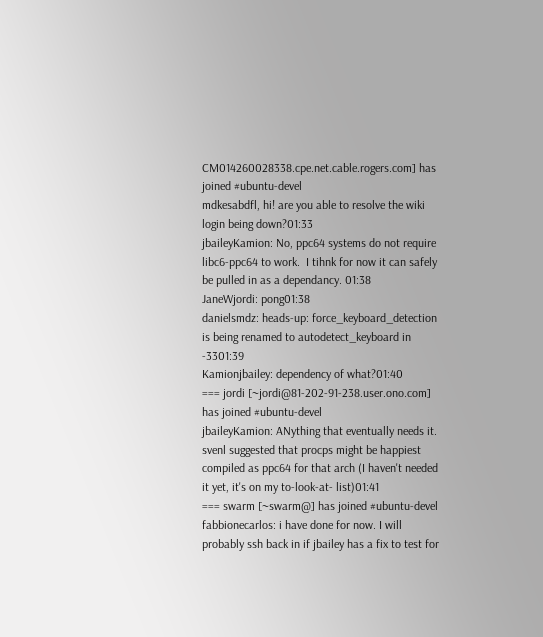CM014260028338.cpe.net.cable.rogers.com] has joined #ubuntu-devel
mdkesabdfl, hi! are you able to resolve the wiki login being down?01:33
jbaileyKamion: No, ppc64 systems do not require libc6-ppc64 to work.  I tihnk for now it can safely be pulled in as a dependancy. 01:38
JaneWjordi: pong01:38
danielsmdz: heads-up: force_keyboard_detection is being renamed to autodetect_keyboard in -3301:39
Kamionjbailey: dependency of what?01:40
=== jordi [~jordi@81-202-91-238.user.ono.com] has joined #ubuntu-devel
jbaileyKamion: ANything that eventually needs it.  svenl suggested that procps might be happiest compiled as ppc64 for that arch (I haven't needed it yet, it's on my to-look-at- list)01:41
=== swarm [~swarm@] has joined #ubuntu-devel
fabbionecarlos: i have done for now. I will probably ssh back in if jbailey has a fix to test for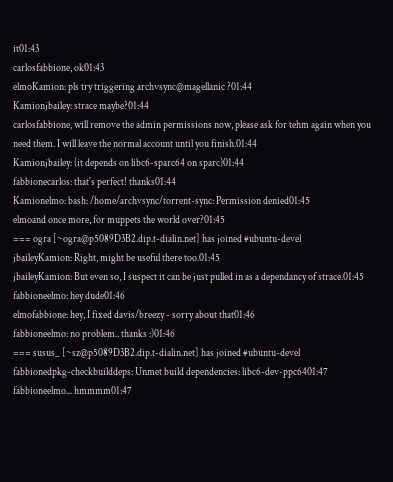it01:43
carlosfabbione, ok01:43
elmoKamion: pls try triggering archvsync@magellanic ?01:44
Kamionjbailey: strace maybe?01:44
carlosfabbione, will remove the admin permissions now, please ask for tehm again when you need them. I will leave the normal account until you finish.01:44
Kamionjbailey: (it depends on libc6-sparc64 on sparc)01:44
fabbionecarlos: that's perfect! thanks01:44
Kamionelmo: bash: /home/archvsync/torrent-sync: Permission denied01:45
elmoand once more, for muppets the world over?01:45
=== ogra [~ogra@p5089D3B2.dip.t-dialin.net] has joined #ubuntu-devel
jbaileyKamion: Right, might be useful there too.01:45
jbaileyKamion: But even so, I suspect it can be just pulled in as a dependancy of strace.01:45
fabbioneelmo: hey dude01:46
elmofabbione: hey, I fixed davis/breezy - sorry about that01:46
fabbioneelmo: no problem.. thanks :)01:46
=== susus_ [~sz@p5089D3B2.dip.t-dialin.net] has joined #ubuntu-devel
fabbionedpkg-checkbuilddeps: Unmet build dependencies: libc6-dev-ppc6401:47
fabbioneelmo... hmmmm01:47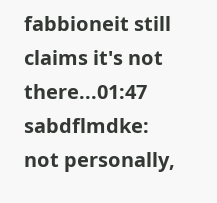fabbioneit still claims it's not there...01:47
sabdflmdke: not personally,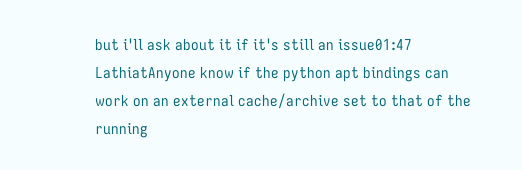but i'll ask about it if it's still an issue01:47
LathiatAnyone know if the python apt bindings can work on an external cache/archive set to that of the running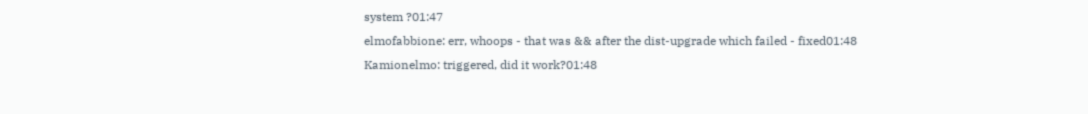system ?01:47
elmofabbione: err, whoops - that was && after the dist-upgrade which failed - fixed01:48
Kamionelmo: triggered, did it work?01:48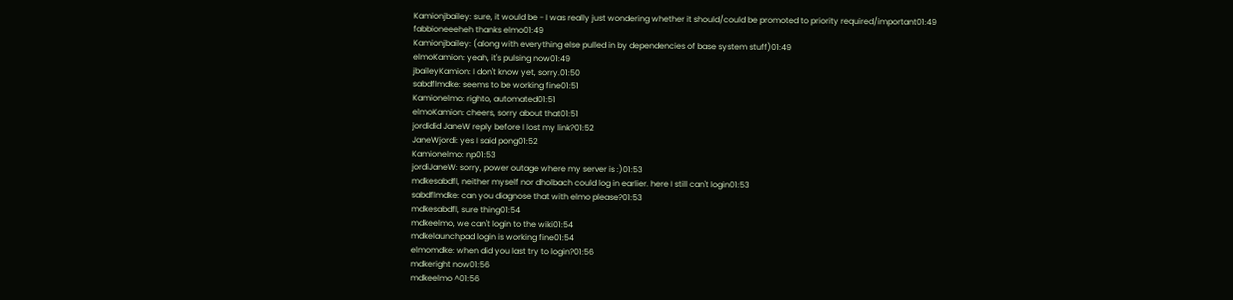Kamionjbailey: sure, it would be - I was really just wondering whether it should/could be promoted to priority required/important01:49
fabbioneeeheh thanks elmo01:49
Kamionjbailey: (along with everything else pulled in by dependencies of base system stuff)01:49
elmoKamion: yeah, it's pulsing now01:49
jbaileyKamion: I don't know yet, sorry.01:50
sabdflmdke: seems to be working fine01:51
Kamionelmo: righto, automated01:51
elmoKamion: cheers, sorry about that01:51
jordidid JaneW reply before I lost my link?01:52
JaneWjordi: yes I said pong01:52
Kamionelmo: np01:53
jordiJaneW: sorry, power outage where my server is :)01:53
mdkesabdfl, neither myself nor dholbach could log in earlier. here I still can't login01:53
sabdflmdke: can you diagnose that with elmo please?01:53
mdkesabdfl, sure thing01:54
mdkeelmo, we can't login to the wiki01:54
mdkelaunchpad login is working fine01:54
elmomdke: when did you last try to login?01:56
mdkeright now01:56
mdkeelmo ^01:56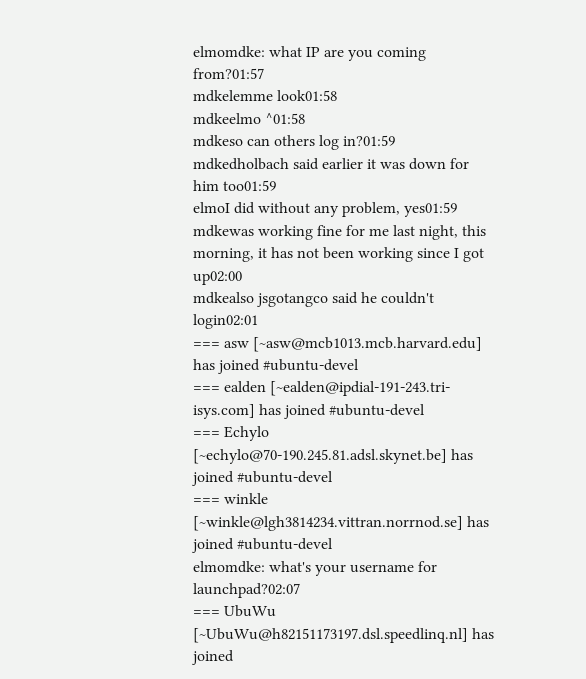elmomdke: what IP are you coming from?01:57
mdkelemme look01:58
mdkeelmo ^01:58
mdkeso can others log in?01:59
mdkedholbach said earlier it was down for him too01:59
elmoI did without any problem, yes01:59
mdkewas working fine for me last night, this morning, it has not been working since I got up02:00
mdkealso jsgotangco said he couldn't login02:01
=== asw [~asw@mcb1013.mcb.harvard.edu] has joined #ubuntu-devel
=== ealden [~ealden@ipdial-191-243.tri-isys.com] has joined #ubuntu-devel
=== Echylo [~echylo@70-190.245.81.adsl.skynet.be] has joined #ubuntu-devel
=== winkle [~winkle@lgh3814234.vittran.norrnod.se] has joined #ubuntu-devel
elmomdke: what's your username for launchpad?02:07
=== UbuWu [~UbuWu@h82151173197.dsl.speedlinq.nl] has joined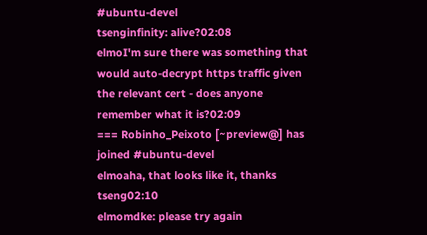#ubuntu-devel
tsenginfinity: alive?02:08
elmoI'm sure there was something that would auto-decrypt https traffic given the relevant cert - does anyone remember what it is?02:09
=== Robinho_Peixoto [~preview@] has joined #ubuntu-devel
elmoaha, that looks like it, thanks tseng02:10
elmomdke: please try again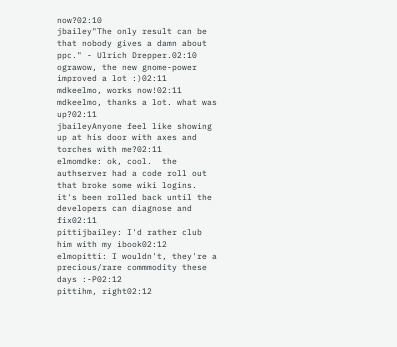now?02:10
jbailey"The only result can be that nobody gives a damn about ppc." - Ulrich Drepper.02:10
ograwow, the new gnome-power improved a lot :)02:11
mdkeelmo, works now!02:11
mdkeelmo, thanks a lot. what was up?02:11
jbaileyAnyone feel like showing up at his door with axes and torches with me?02:11
elmomdke: ok, cool.  the authserver had a code roll out that broke some wiki logins.  it's been rolled back until the developers can diagnose and fix02:11
pittijbailey: I'd rather club him with my ibook02:12
elmopitti: I wouldn't, they're a precious/rare commmodity these days :-P02:12
pittihm, right02:12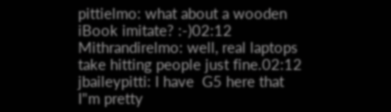pittielmo: what about a wooden iBook imitate? :-)02:12
Mithrandirelmo: well, real laptops take hitting people just fine.02:12
jbaileypitti: I have  G5 here that I"m pretty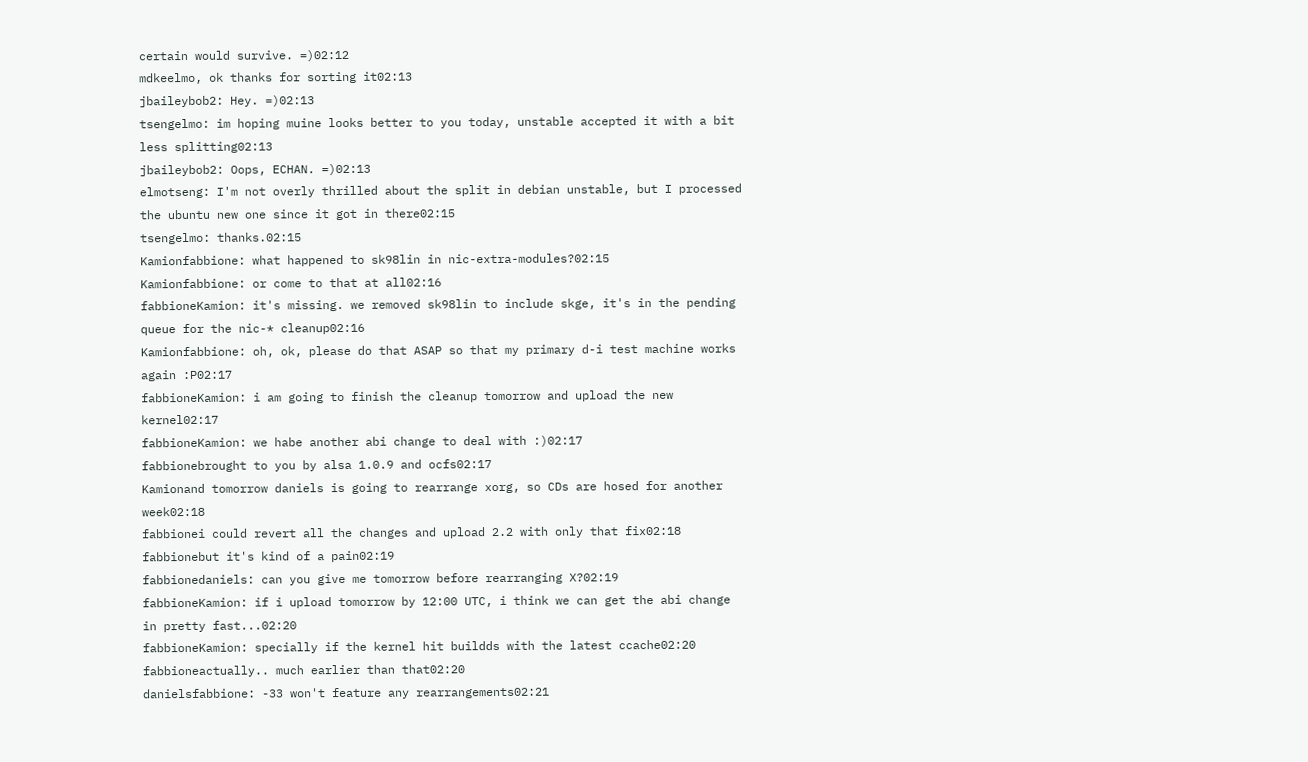certain would survive. =)02:12
mdkeelmo, ok thanks for sorting it02:13
jbaileybob2: Hey. =)02:13
tsengelmo: im hoping muine looks better to you today, unstable accepted it with a bit less splitting02:13
jbaileybob2: Oops, ECHAN. =)02:13
elmotseng: I'm not overly thrilled about the split in debian unstable, but I processed the ubuntu new one since it got in there02:15
tsengelmo: thanks.02:15
Kamionfabbione: what happened to sk98lin in nic-extra-modules?02:15
Kamionfabbione: or come to that at all02:16
fabbioneKamion: it's missing. we removed sk98lin to include skge, it's in the pending queue for the nic-* cleanup02:16
Kamionfabbione: oh, ok, please do that ASAP so that my primary d-i test machine works again :P02:17
fabbioneKamion: i am going to finish the cleanup tomorrow and upload the new kernel02:17
fabbioneKamion: we habe another abi change to deal with :)02:17
fabbionebrought to you by alsa 1.0.9 and ocfs02:17
Kamionand tomorrow daniels is going to rearrange xorg, so CDs are hosed for another week02:18
fabbionei could revert all the changes and upload 2.2 with only that fix02:18
fabbionebut it's kind of a pain02:19
fabbionedaniels: can you give me tomorrow before rearranging X?02:19
fabbioneKamion: if i upload tomorrow by 12:00 UTC, i think we can get the abi change in pretty fast...02:20
fabbioneKamion: specially if the kernel hit buildds with the latest ccache02:20
fabbioneactually.. much earlier than that02:20
danielsfabbione: -33 won't feature any rearrangements02:21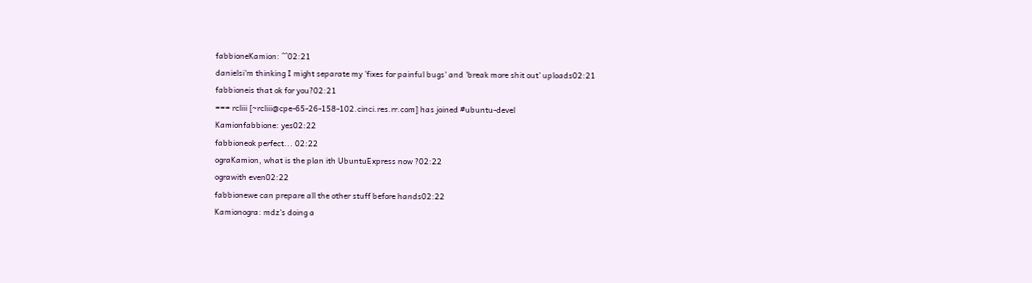fabbioneKamion: ^^02:21
danielsi'm thinking I might separate my 'fixes for painful bugs' and 'break more shit out' uploads02:21
fabbioneis that ok for you?02:21
=== rcliii [~rcliii@cpe-65-26-158-102.cinci.res.rr.com] has joined #ubuntu-devel
Kamionfabbione: yes02:22
fabbioneok perfect... 02:22
ograKamion, what is the plan ith UbuntuExpress now ?02:22
ograwith even02:22
fabbionewe can prepare all the other stuff before hands02:22
Kamionogra: mdz's doing a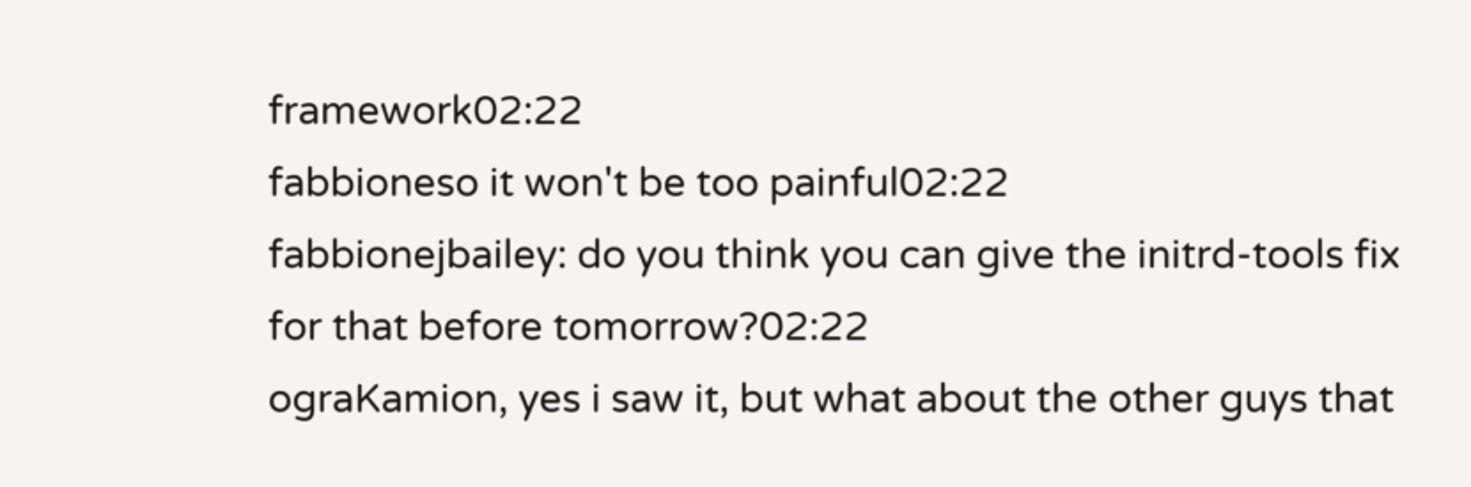framework02:22
fabbioneso it won't be too painful02:22
fabbionejbailey: do you think you can give the initrd-tools fix for that before tomorrow?02:22
ograKamion, yes i saw it, but what about the other guys that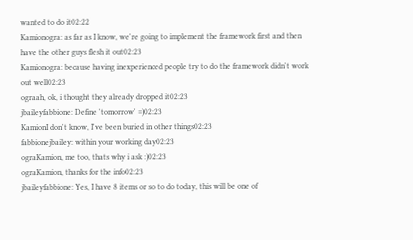wanted to do it02:22
Kamionogra: as far as I know, we're going to implement the framework first and then have the other guys flesh it out02:23
Kamionogra: because having inexperienced people try to do the framework didn't work out well02:23
ograah, ok, i thought they already dropped it02:23
jbaileyfabbione: Define 'tomorrow' =)02:23
KamionI don't know, I've been buried in other things02:23
fabbionejbailey: within your working day02:23
ograKamion, me too, thats why i ask :)02:23
ograKamion, thanks for the info02:23
jbaileyfabbione: Yes, I have 8 items or so to do today, this will be one of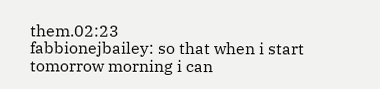them.02:23
fabbionejbailey: so that when i start tomorrow morning i can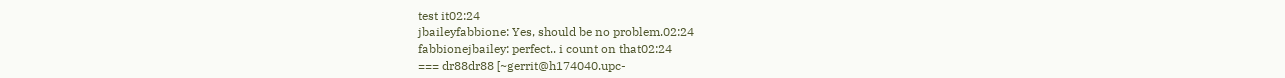test it02:24
jbaileyfabbione: Yes, should be no problem.02:24
fabbionejbailey: perfect.. i count on that02:24
=== dr88dr88 [~gerrit@h174040.upc-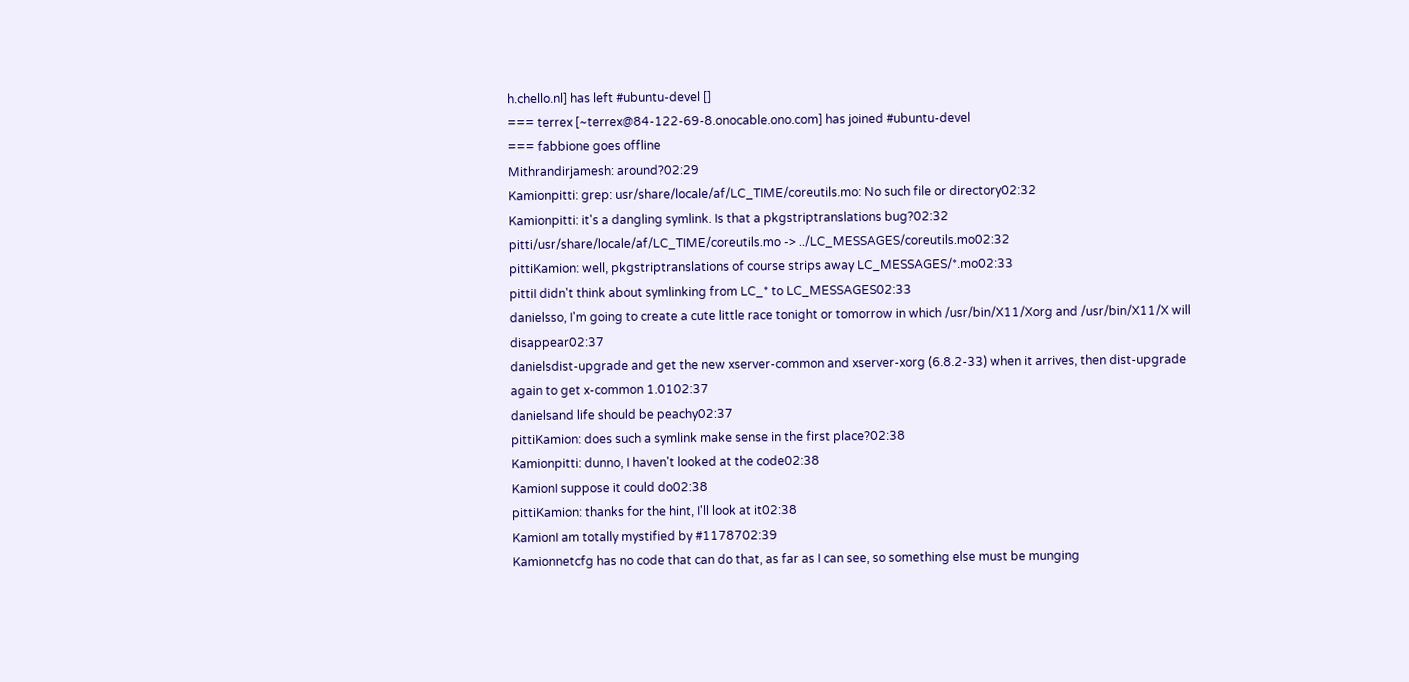h.chello.nl] has left #ubuntu-devel []
=== terrex [~terrex@84-122-69-8.onocable.ono.com] has joined #ubuntu-devel
=== fabbione goes offline
Mithrandirjamesh: around?02:29
Kamionpitti: grep: usr/share/locale/af/LC_TIME/coreutils.mo: No such file or directory02:32
Kamionpitti: it's a dangling symlink. Is that a pkgstriptranslations bug?02:32
pitti/usr/share/locale/af/LC_TIME/coreutils.mo -> ../LC_MESSAGES/coreutils.mo02:32
pittiKamion: well, pkgstriptranslations of course strips away LC_MESSAGES/*.mo02:33
pittiI didn't think about symlinking from LC_* to LC_MESSAGES02:33
danielsso, I'm going to create a cute little race tonight or tomorrow in which /usr/bin/X11/Xorg and /usr/bin/X11/X will disappear02:37
danielsdist-upgrade and get the new xserver-common and xserver-xorg (6.8.2-33) when it arrives, then dist-upgrade again to get x-common 1.0102:37
danielsand life should be peachy02:37
pittiKamion: does such a symlink make sense in the first place?02:38
Kamionpitti: dunno, I haven't looked at the code02:38
KamionI suppose it could do02:38
pittiKamion: thanks for the hint, I'll look at it02:38
KamionI am totally mystified by #1178702:39
Kamionnetcfg has no code that can do that, as far as I can see, so something else must be munging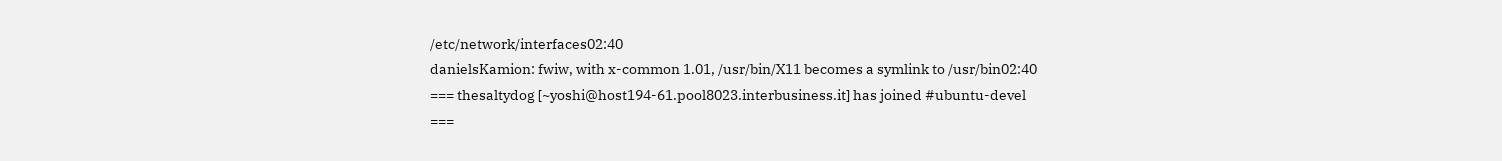/etc/network/interfaces02:40
danielsKamion: fwiw, with x-common 1.01, /usr/bin/X11 becomes a symlink to /usr/bin02:40
=== thesaltydog [~yoshi@host194-61.pool8023.interbusiness.it] has joined #ubuntu-devel
===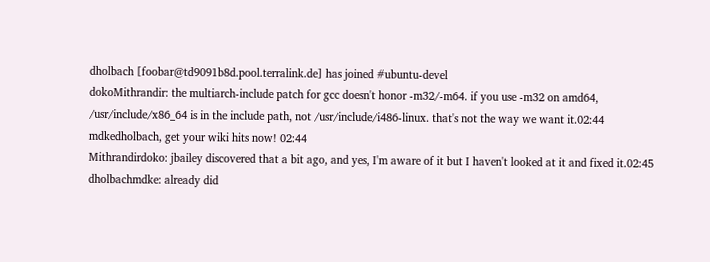dholbach [foobar@td9091b8d.pool.terralink.de] has joined #ubuntu-devel
dokoMithrandir: the multiarch-include patch for gcc doesn't honor -m32/-m64. if you use -m32 on amd64, /usr/include/x86_64 is in the include path, not /usr/include/i486-linux. that's not the way we want it.02:44
mdkedholbach, get your wiki hits now! 02:44
Mithrandirdoko: jbailey discovered that a bit ago, and yes, I'm aware of it but I haven't looked at it and fixed it.02:45
dholbachmdke: already did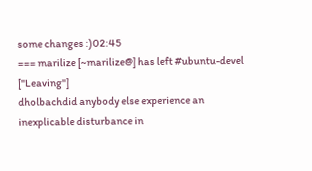some changes :)02:45
=== marilize [~marilize@] has left #ubuntu-devel ["Leaving"]
dholbachdid anybody else experience an inexplicable disturbance in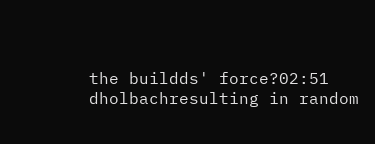the buildds' force?02:51
dholbachresulting in random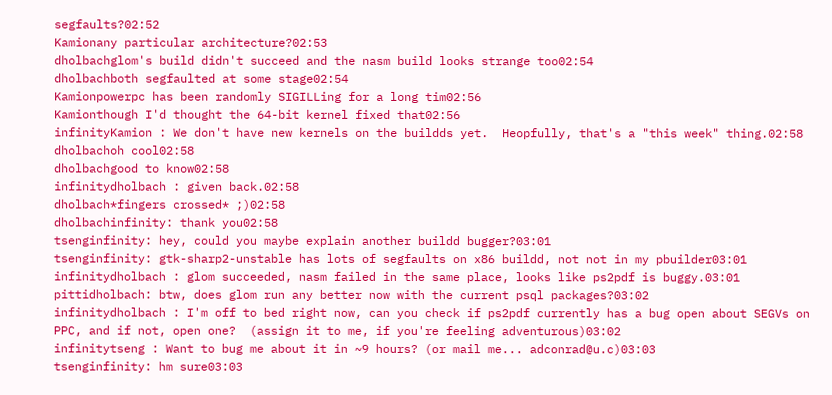segfaults?02:52
Kamionany particular architecture?02:53
dholbachglom's build didn't succeed and the nasm build looks strange too02:54
dholbachboth segfaulted at some stage02:54
Kamionpowerpc has been randomly SIGILLing for a long tim02:56
Kamionthough I'd thought the 64-bit kernel fixed that02:56
infinityKamion : We don't have new kernels on the buildds yet.  Heopfully, that's a "this week" thing.02:58
dholbachoh cool02:58
dholbachgood to know02:58
infinitydholbach : given back.02:58
dholbach*fingers crossed* ;)02:58
dholbachinfinity: thank you02:58
tsenginfinity: hey, could you maybe explain another buildd bugger?03:01
tsenginfinity: gtk-sharp2-unstable has lots of segfaults on x86 buildd, not not in my pbuilder03:01
infinitydholbach : glom succeeded, nasm failed in the same place, looks like ps2pdf is buggy.03:01
pittidholbach: btw, does glom run any better now with the current psql packages?03:02
infinitydholbach : I'm off to bed right now, can you check if ps2pdf currently has a bug open about SEGVs on PPC, and if not, open one?  (assign it to me, if you're feeling adventurous)03:02
infinitytseng : Want to bug me about it in ~9 hours? (or mail me... adconrad@u.c)03:03
tsenginfinity: hm sure03:03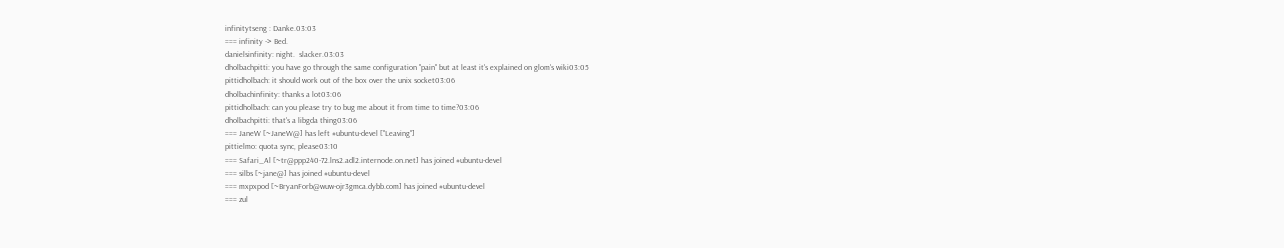infinitytseng : Danke.03:03
=== infinity -> Bed.
danielsinfinity: night.  slacker.03:03
dholbachpitti: you have go through the same configuration "pain" but at least it's explained on glom's wiki03:05
pittidholbach: it should work out of the box over the unix socket03:06
dholbachinfinity: thanks a lot03:06
pittidholbach: can you please try to bug me about it from time to time?03:06
dholbachpitti: that's a libgda thing03:06
=== JaneW [~JaneW@] has left #ubuntu-devel ["Leaving"]
pittielmo: quota sync, please03:10
=== Safari_Al [~tr@ppp240-72.lns2.adl2.internode.on.net] has joined #ubuntu-devel
=== silbs [~jane@] has joined #ubuntu-devel
=== mxpxpod [~BryanForb@wuw-ojr3gmca.dybb.com] has joined #ubuntu-devel
=== zul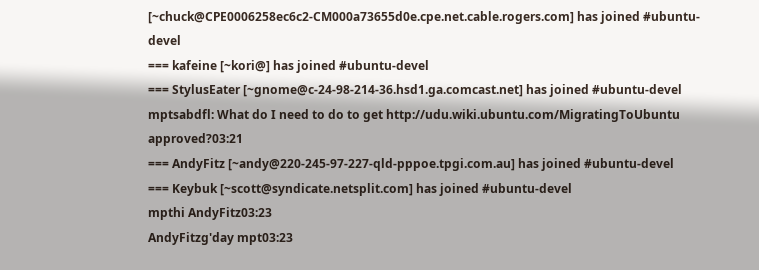[~chuck@CPE0006258ec6c2-CM000a73655d0e.cpe.net.cable.rogers.com] has joined #ubuntu-devel
=== kafeine [~kori@] has joined #ubuntu-devel
=== StylusEater [~gnome@c-24-98-214-36.hsd1.ga.comcast.net] has joined #ubuntu-devel
mptsabdfl: What do I need to do to get http://udu.wiki.ubuntu.com/MigratingToUbuntu approved?03:21
=== AndyFitz [~andy@220-245-97-227-qld-pppoe.tpgi.com.au] has joined #ubuntu-devel
=== Keybuk [~scott@syndicate.netsplit.com] has joined #ubuntu-devel
mpthi AndyFitz03:23
AndyFitzg'day mpt03:23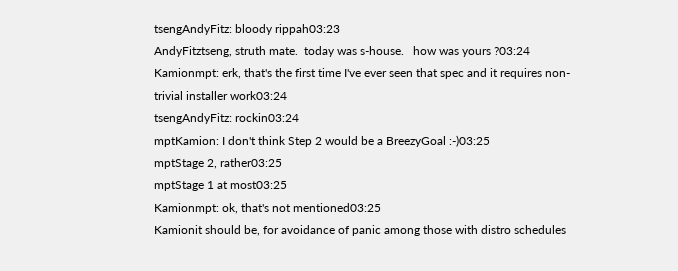tsengAndyFitz: bloody rippah03:23
AndyFitztseng, struth mate.  today was s-house.   how was yours ?03:24
Kamionmpt: erk, that's the first time I've ever seen that spec and it requires non-trivial installer work03:24
tsengAndyFitz: rockin03:24
mptKamion: I don't think Step 2 would be a BreezyGoal :-)03:25
mptStage 2, rather03:25
mptStage 1 at most03:25
Kamionmpt: ok, that's not mentioned03:25
Kamionit should be, for avoidance of panic among those with distro schedules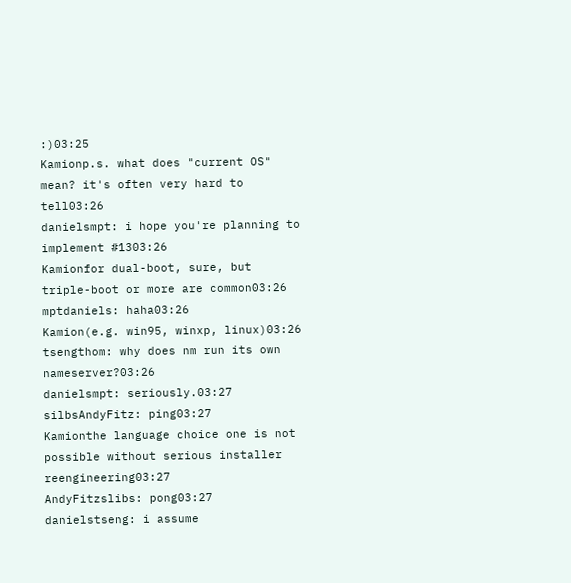:)03:25
Kamionp.s. what does "current OS" mean? it's often very hard to tell03:26
danielsmpt: i hope you're planning to implement #1303:26
Kamionfor dual-boot, sure, but triple-boot or more are common03:26
mptdaniels: haha03:26
Kamion(e.g. win95, winxp, linux)03:26
tsengthom: why does nm run its own nameserver?03:26
danielsmpt: seriously.03:27
silbsAndyFitz: ping03:27
Kamionthe language choice one is not possible without serious installer reengineering03:27
AndyFitzslibs: pong03:27
danielstseng: i assume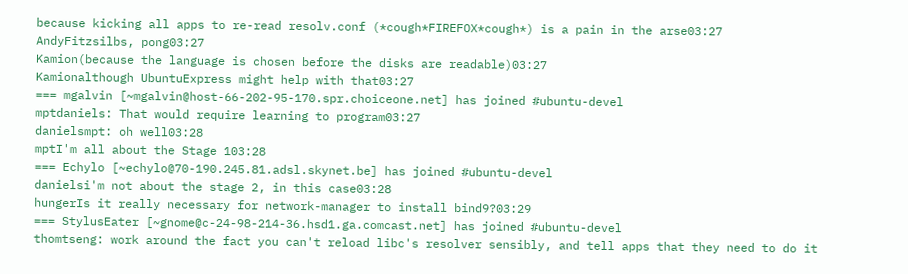because kicking all apps to re-read resolv.conf (*cough*FIREFOX*cough*) is a pain in the arse03:27
AndyFitzsilbs, pong03:27
Kamion(because the language is chosen before the disks are readable)03:27
Kamionalthough UbuntuExpress might help with that03:27
=== mgalvin [~mgalvin@host-66-202-95-170.spr.choiceone.net] has joined #ubuntu-devel
mptdaniels: That would require learning to program03:27
danielsmpt: oh well03:28
mptI'm all about the Stage 103:28
=== Echylo [~echylo@70-190.245.81.adsl.skynet.be] has joined #ubuntu-devel
danielsi'm not about the stage 2, in this case03:28
hungerIs it really necessary for network-manager to install bind9?03:29
=== StylusEater [~gnome@c-24-98-214-36.hsd1.ga.comcast.net] has joined #ubuntu-devel
thomtseng: work around the fact you can't reload libc's resolver sensibly, and tell apps that they need to do it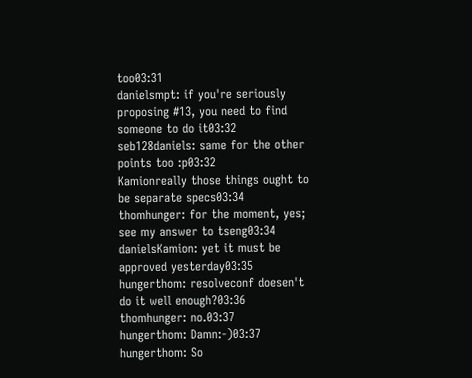too03:31
danielsmpt: if you're seriously proposing #13, you need to find someone to do it03:32
seb128daniels: same for the other points too :p03:32
Kamionreally those things ought to be separate specs03:34
thomhunger: for the moment, yes; see my answer to tseng03:34
danielsKamion: yet it must be approved yesterday03:35
hungerthom: resolveconf doesen't do it well enough?03:36
thomhunger: no.03:37
hungerthom: Damn:-)03:37
hungerthom: So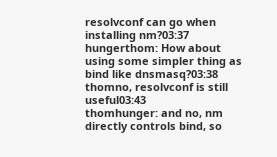resolvconf can go when installing nm?03:37
hungerthom: How about using some simpler thing as bind like dnsmasq?03:38
thomno, resolvconf is still useful03:43
thomhunger: and no, nm directly controls bind, so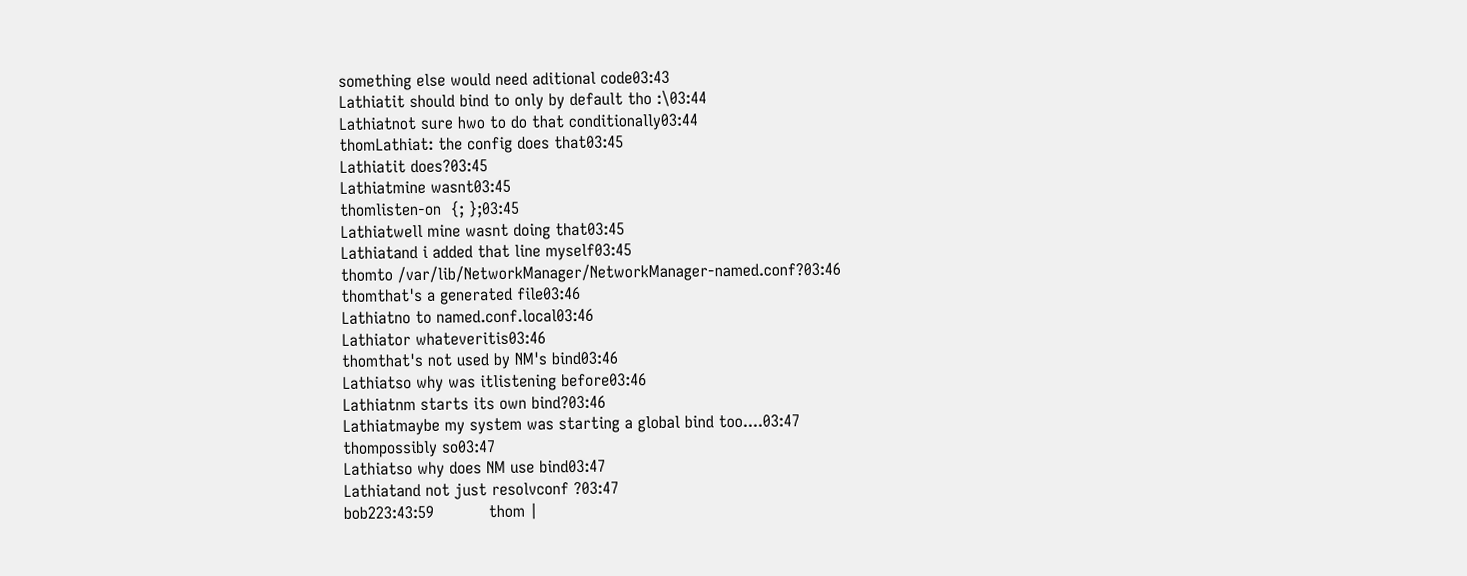something else would need aditional code03:43
Lathiatit should bind to only by default tho :\03:44
Lathiatnot sure hwo to do that conditionally03:44
thomLathiat: the config does that03:45
Lathiatit does?03:45
Lathiatmine wasnt03:45
thomlisten-on  {; };03:45
Lathiatwell mine wasnt doing that03:45
Lathiatand i added that line myself03:45
thomto /var/lib/NetworkManager/NetworkManager-named.conf?03:46
thomthat's a generated file03:46
Lathiatno to named.conf.local03:46
Lathiator whateveritis03:46
thomthat's not used by NM's bind03:46
Lathiatso why was itlistening before03:46
Lathiatnm starts its own bind?03:46
Lathiatmaybe my system was starting a global bind too....03:47
thompossibly so03:47
Lathiatso why does NM use bind03:47
Lathiatand not just resolvconf ?03:47
bob223:43:59           thom |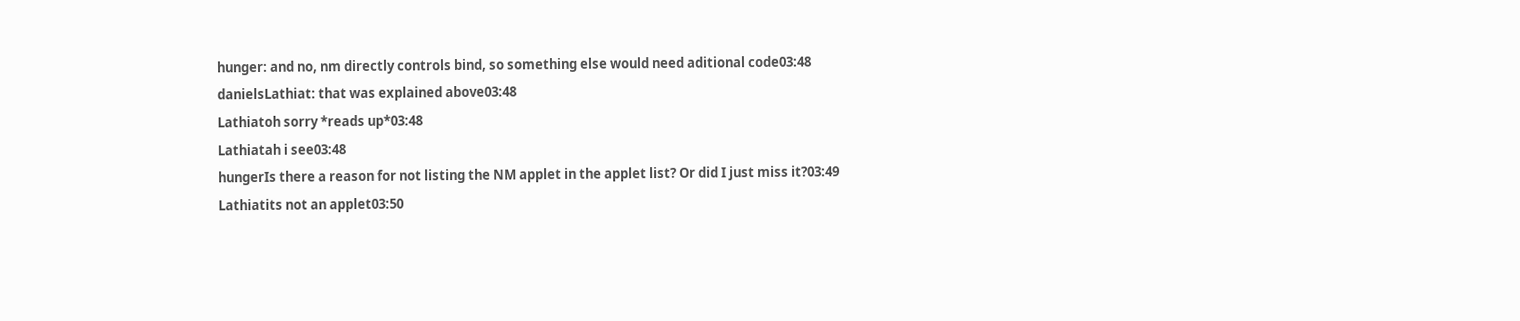hunger: and no, nm directly controls bind, so something else would need aditional code03:48
danielsLathiat: that was explained above03:48
Lathiatoh sorry *reads up*03:48
Lathiatah i see03:48
hungerIs there a reason for not listing the NM applet in the applet list? Or did I just miss it?03:49
Lathiatits not an applet03:50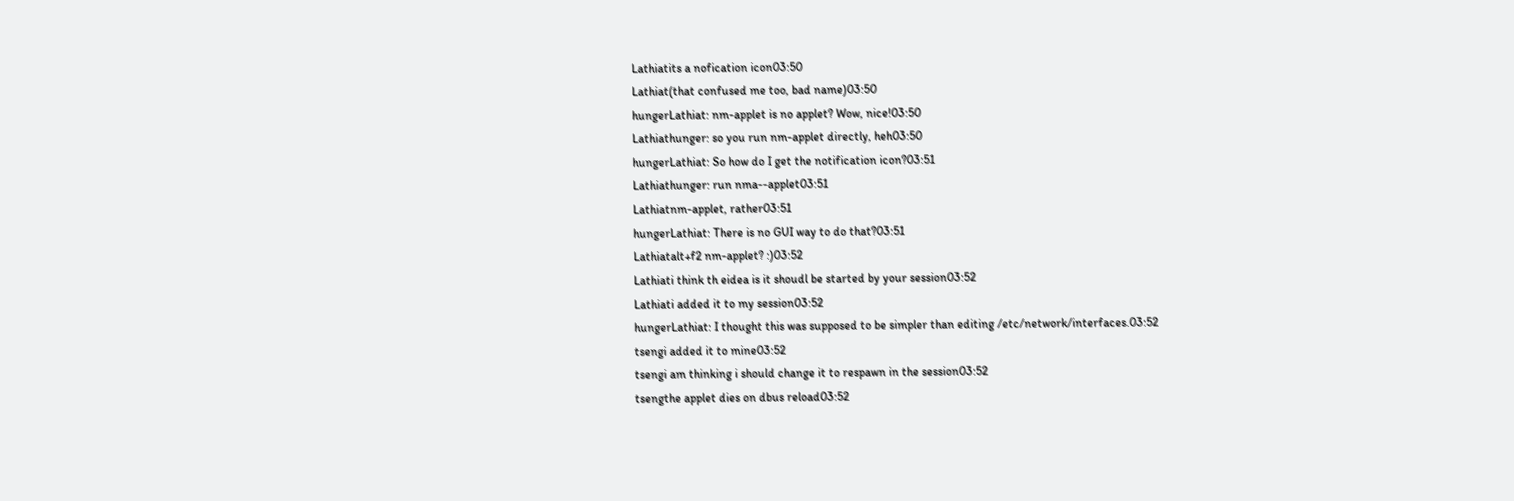Lathiatits a nofication icon03:50
Lathiat(that confused me too, bad name)03:50
hungerLathiat: nm-applet is no applet? Wow, nice!03:50
Lathiathunger: so you run nm-applet directly, heh03:50
hungerLathiat: So how do I get the notification icon?03:51
Lathiathunger: run nma--applet03:51
Lathiatnm-applet, rather03:51
hungerLathiat: There is no GUI way to do that?03:51
Lathiatalt+f2 nm-applet? :)03:52
Lathiati think th eidea is it shoudl be started by your session03:52
Lathiati added it to my session03:52
hungerLathiat: I thought this was supposed to be simpler than editing /etc/network/interfaces.03:52
tsengi added it to mine03:52
tsengi am thinking i should change it to respawn in the session03:52
tsengthe applet dies on dbus reload03:52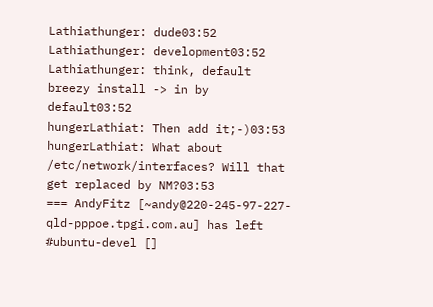Lathiathunger: dude03:52
Lathiathunger: development03:52
Lathiathunger: think, default breezy install -> in by default03:52
hungerLathiat: Then add it;-)03:53
hungerLathiat: What about /etc/network/interfaces? Will that get replaced by NM?03:53
=== AndyFitz [~andy@220-245-97-227-qld-pppoe.tpgi.com.au] has left #ubuntu-devel []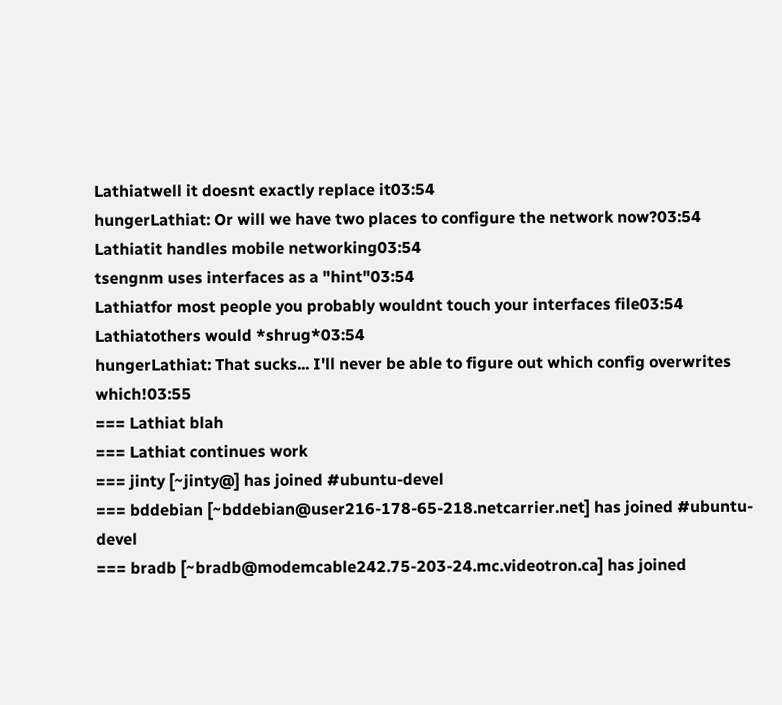Lathiatwell it doesnt exactly replace it03:54
hungerLathiat: Or will we have two places to configure the network now?03:54
Lathiatit handles mobile networking03:54
tsengnm uses interfaces as a "hint"03:54
Lathiatfor most people you probably wouldnt touch your interfaces file03:54
Lathiatothers would *shrug*03:54
hungerLathiat: That sucks... I'll never be able to figure out which config overwrites which!03:55
=== Lathiat blah
=== Lathiat continues work
=== jinty [~jinty@] has joined #ubuntu-devel
=== bddebian [~bddebian@user216-178-65-218.netcarrier.net] has joined #ubuntu-devel
=== bradb [~bradb@modemcable242.75-203-24.mc.videotron.ca] has joined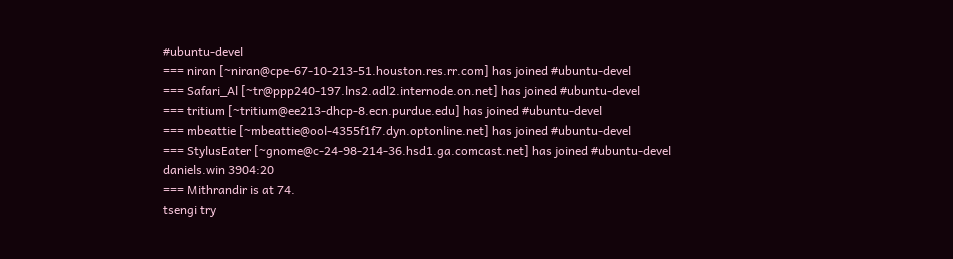#ubuntu-devel
=== niran [~niran@cpe-67-10-213-51.houston.res.rr.com] has joined #ubuntu-devel
=== Safari_Al [~tr@ppp240-197.lns2.adl2.internode.on.net] has joined #ubuntu-devel
=== tritium [~tritium@ee213-dhcp-8.ecn.purdue.edu] has joined #ubuntu-devel
=== mbeattie [~mbeattie@ool-4355f1f7.dyn.optonline.net] has joined #ubuntu-devel
=== StylusEater [~gnome@c-24-98-214-36.hsd1.ga.comcast.net] has joined #ubuntu-devel
daniels.win 3904:20
=== Mithrandir is at 74.
tsengi try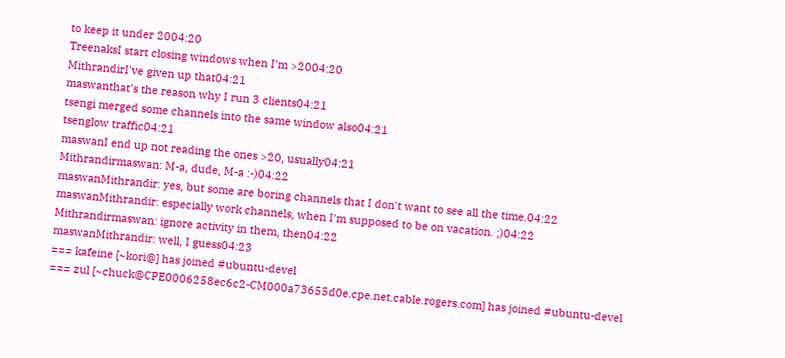to keep it under 2004:20
TreenaksI start closing windows when I'm >2004:20
MithrandirI've given up that04:21
maswanthat's the reason why I run 3 clients04:21
tsengi merged some channels into the same window also04:21
tsenglow traffic04:21
maswanI end up not reading the ones >20, usually04:21
Mithrandirmaswan: M-a, dude, M-a :-)04:22
maswanMithrandir: yes, but some are boring channels that I don't want to see all the time.04:22
maswanMithrandir: especially work channels, when I'm supposed to be on vacation. ;)04:22
Mithrandirmaswan: ignore activity in them, then04:22
maswanMithrandir: well, I guess04:23
=== kafeine [~kori@] has joined #ubuntu-devel
=== zul [~chuck@CPE0006258ec6c2-CM000a73655d0e.cpe.net.cable.rogers.com] has joined #ubuntu-devel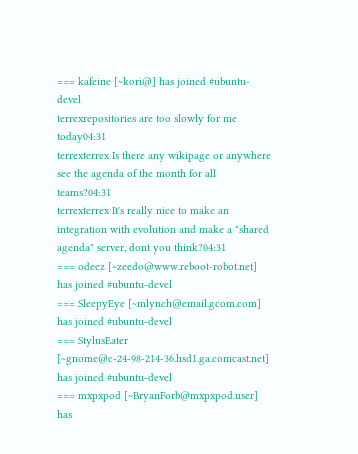=== kafeine [~kori@] has joined #ubuntu-devel
terrexrepositories are too slowly for me today04:31
terrexterrex Is there any wikipage or anywhere see the agenda of the month for all teams?04:31
terrexterrex It's really nice to make an integration with evolution and make a "shared agenda" server, dont you think?04:31
=== odeez [~zeedo@www.reboot-robot.net] has joined #ubuntu-devel
=== SleepyEye [~mlynch@email.gcom.com] has joined #ubuntu-devel
=== StylusEater [~gnome@c-24-98-214-36.hsd1.ga.comcast.net] has joined #ubuntu-devel
=== mxpxpod [~BryanForb@mxpxpod.user] has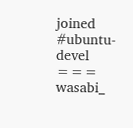joined #ubuntu-devel
=== wasabi_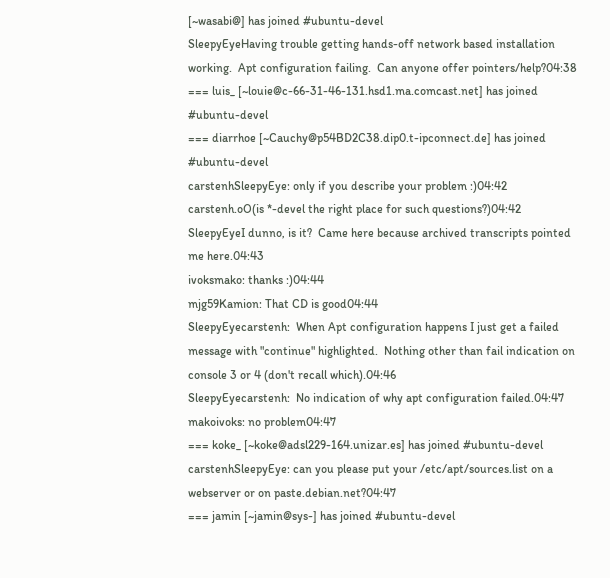[~wasabi@] has joined #ubuntu-devel
SleepyEyeHaving trouble getting hands-off network based installation working.  Apt configuration failing.  Can anyone offer pointers/help?04:38
=== luis_ [~louie@c-66-31-46-131.hsd1.ma.comcast.net] has joined #ubuntu-devel
=== diarrhoe [~Cauchy@p54BD2C38.dip0.t-ipconnect.de] has joined #ubuntu-devel
carstenhSleepyEye: only if you describe your problem :)04:42
carstenh.oO(is *-devel the right place for such questions?)04:42
SleepyEyeI dunno, is it?  Came here because archived transcripts pointed me here.04:43
ivoksmako: thanks :)04:44
mjg59Kamion: That CD is good04:44
SleepyEyecarstenh:  When Apt configuration happens I just get a failed message with "continue" highlighted.  Nothing other than fail indication on console 3 or 4 (don't recall which).04:46
SleepyEyecarstenh:  No indication of why apt configuration failed.04:47
makoivoks: no problem04:47
=== koke_ [~koke@adsl229-164.unizar.es] has joined #ubuntu-devel
carstenhSleepyEye: can you please put your /etc/apt/sources.list on a webserver or on paste.debian.net?04:47
=== jamin [~jamin@sys-] has joined #ubuntu-devel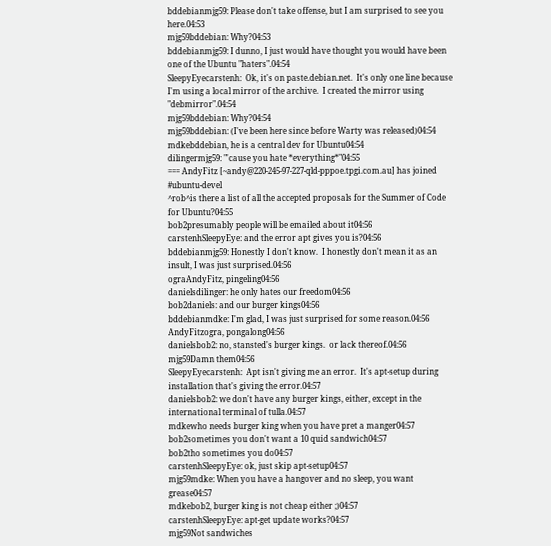bddebianmjg59: Please don't take offense, but I am surprised to see you here.04:53
mjg59bddebian: Why?04:53
bddebianmjg59: I dunno, I just would have thought you would have been one of the Ubuntu "haters".04:54
SleepyEyecarstenh:  Ok, it's on paste.debian.net.  It's only one line because I'm using a local mirror of the archive.  I created the mirror using "debmirror".04:54
mjg59bddebian: Why?04:54
mjg59bddebian: (I've been here since before Warty was released)04:54
mdkebddebian, he is a central dev for Ubuntu04:54
dilingermjg59: "'cause you hate *everything*"04:55
=== AndyFitz [~andy@220-245-97-227-qld-pppoe.tpgi.com.au] has joined #ubuntu-devel
^rob^is there a list of all the accepted proposals for the Summer of Code for Ubuntu?04:55
bob2presumably people will be emailed about it04:56
carstenhSleepyEye: and the error apt gives you is?04:56
bddebianmjg59: Honestly I don't know.  I honestly don't mean it as an insult, I was just surprised.04:56
ograAndyFitz, pingeling04:56
danielsdilinger: he only hates our freedom04:56
bob2daniels: and our burger kings04:56
bddebianmdke: I'm glad, I was just surprised for some reason.04:56
AndyFitzogra, pongalong04:56
danielsbob2: no, stansted's burger kings.  or lack thereof.04:56
mjg59Damn them04:56
SleepyEyecarstenh:  Apt isn't giving me an error.  It's apt-setup during installation that's giving the error.04:57
danielsbob2: we don't have any burger kings, either, except in the international terminal of tulla.04:57
mdkewho needs burger king when you have pret a manger04:57
bob2sometimes you don't want a 10 quid sandwich04:57
bob2tho sometimes you do04:57
carstenhSleepyEye: ok, just skip apt-setup04:57
mjg59mdke: When you have a hangover and no sleep, you want grease04:57
mdkebob2, burger king is not cheap either ;)04:57
carstenhSleepyEye: apt-get update works?04:57
mjg59Not sandwiches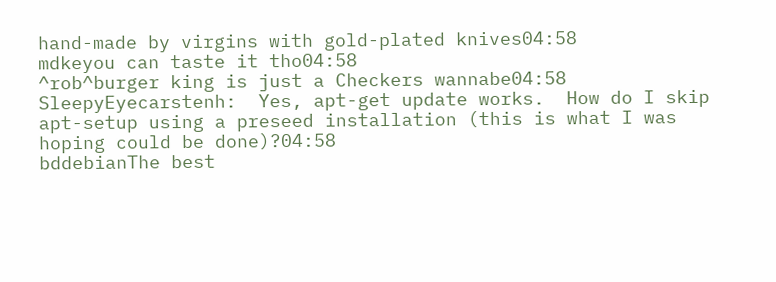hand-made by virgins with gold-plated knives04:58
mdkeyou can taste it tho04:58
^rob^burger king is just a Checkers wannabe04:58
SleepyEyecarstenh:  Yes, apt-get update works.  How do I skip apt-setup using a preseed installation (this is what I was hoping could be done)?04:58
bddebianThe best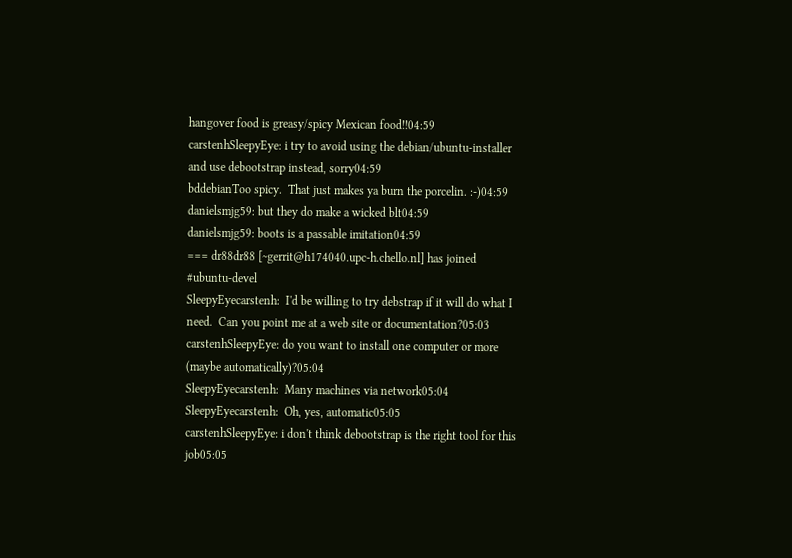hangover food is greasy/spicy Mexican food!!04:59
carstenhSleepyEye: i try to avoid using the debian/ubuntu-installer and use debootstrap instead, sorry04:59
bddebianToo spicy.  That just makes ya burn the porcelin. :-)04:59
danielsmjg59: but they do make a wicked blt04:59
danielsmjg59: boots is a passable imitation04:59
=== dr88dr88 [~gerrit@h174040.upc-h.chello.nl] has joined #ubuntu-devel
SleepyEyecarstenh:  I'd be willing to try debstrap if it will do what I need.  Can you point me at a web site or documentation?05:03
carstenhSleepyEye: do you want to install one computer or more (maybe automatically)?05:04
SleepyEyecarstenh:  Many machines via network05:04
SleepyEyecarstenh:  Oh, yes, automatic05:05
carstenhSleepyEye: i don't think debootstrap is the right tool for this job05:05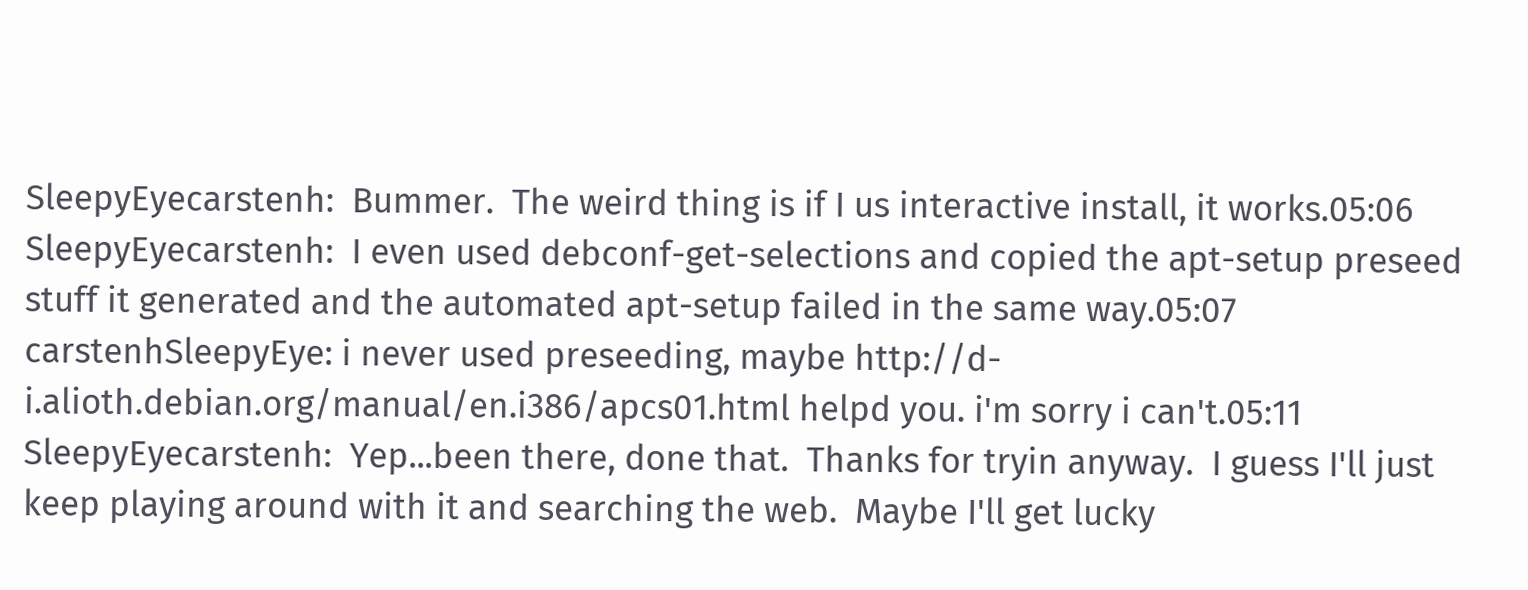SleepyEyecarstenh:  Bummer.  The weird thing is if I us interactive install, it works.05:06
SleepyEyecarstenh:  I even used debconf-get-selections and copied the apt-setup preseed stuff it generated and the automated apt-setup failed in the same way.05:07
carstenhSleepyEye: i never used preseeding, maybe http://d-i.alioth.debian.org/manual/en.i386/apcs01.html helpd you. i'm sorry i can't.05:11
SleepyEyecarstenh:  Yep...been there, done that.  Thanks for tryin anyway.  I guess I'll just keep playing around with it and searching the web.  Maybe I'll get lucky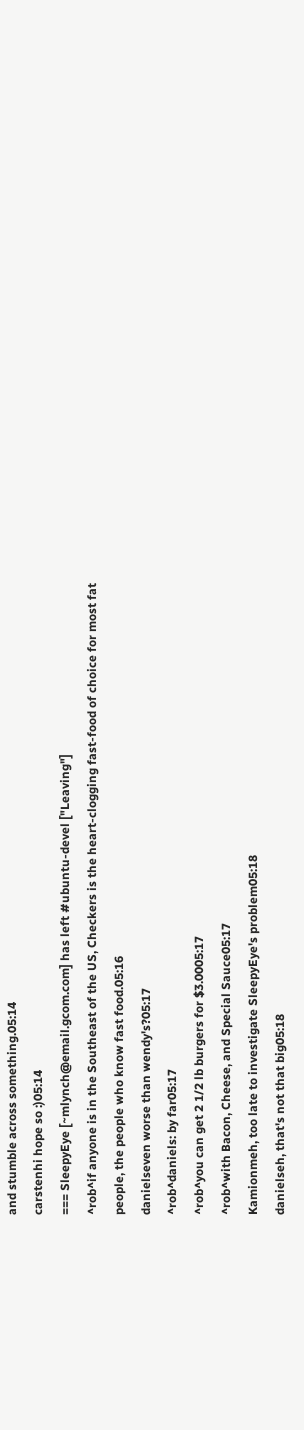and stumble across something.05:14
carstenhi hope so :)05:14
=== SleepyEye [~mlynch@email.gcom.com] has left #ubuntu-devel ["Leaving"]
^rob^if anyone is in the Southeast of the US, Checkers is the heart-clogging fast-food of choice for most fat people, the people who know fast food.05:16
danielseven worse than wendy's?05:17
^rob^daniels: by far05:17
^rob^you can get 2 1/2 lb burgers for $3.0005:17
^rob^with Bacon, Cheese, and Special Sauce05:17
Kamionmeh, too late to investigate SleepyEye's problem05:18
danielseh, that's not that big05:18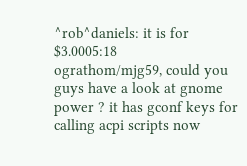^rob^daniels: it is for $3.0005:18
ograthom/mjg59, could you guys have a look at gnome power ? it has gconf keys for calling acpi scripts now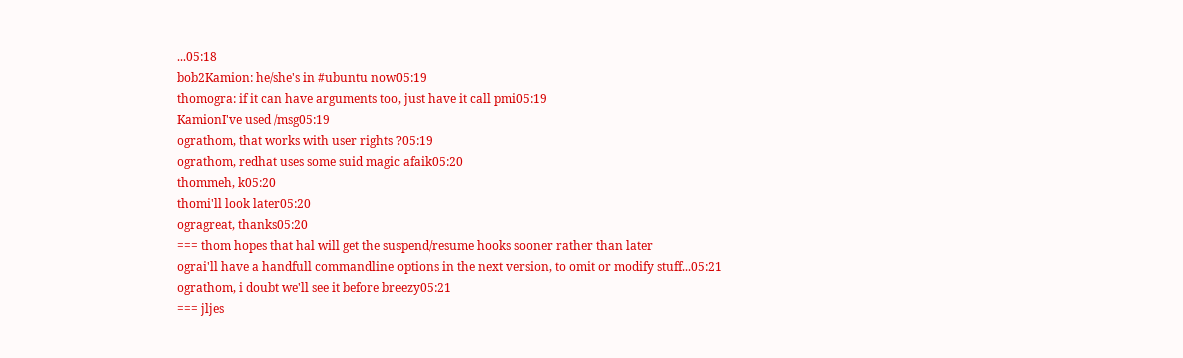...05:18
bob2Kamion: he/she's in #ubuntu now05:19
thomogra: if it can have arguments too, just have it call pmi05:19
KamionI've used /msg05:19
ograthom, that works with user rights ?05:19
ograthom, redhat uses some suid magic afaik05:20
thommeh, k05:20
thomi'll look later05:20
ogragreat, thanks05:20
=== thom hopes that hal will get the suspend/resume hooks sooner rather than later
ograi'll have a handfull commandline options in the next version, to omit or modify stuff...05:21
ograthom, i doubt we'll see it before breezy05:21
=== jljes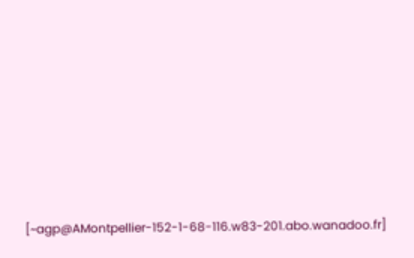[~agp@AMontpellier-152-1-68-116.w83-201.abo.wanadoo.fr]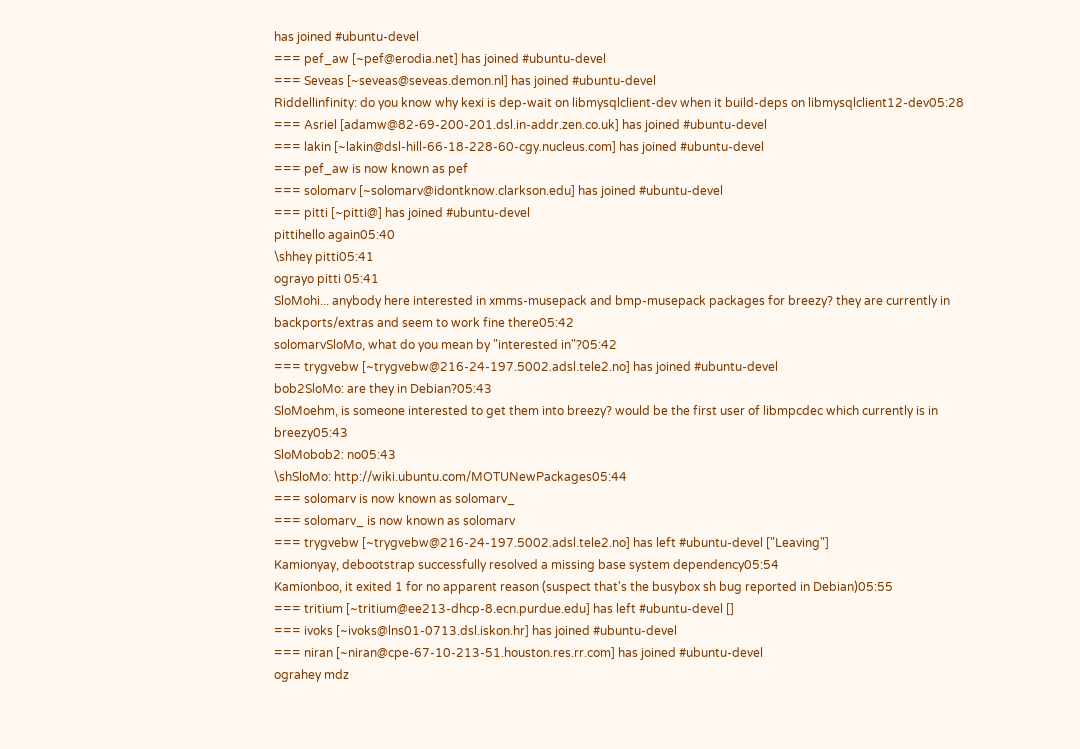has joined #ubuntu-devel
=== pef_aw [~pef@erodia.net] has joined #ubuntu-devel
=== Seveas [~seveas@seveas.demon.nl] has joined #ubuntu-devel
Riddellinfinity: do you know why kexi is dep-wait on libmysqlclient-dev when it build-deps on libmysqlclient12-dev05:28
=== Asriel [adamw@82-69-200-201.dsl.in-addr.zen.co.uk] has joined #ubuntu-devel
=== lakin [~lakin@dsl-hill-66-18-228-60-cgy.nucleus.com] has joined #ubuntu-devel
=== pef_aw is now known as pef
=== solomarv [~solomarv@idontknow.clarkson.edu] has joined #ubuntu-devel
=== pitti [~pitti@] has joined #ubuntu-devel
pittihello again05:40
\shhey pitti05:41
ograyo pitti 05:41
SloMohi... anybody here interested in xmms-musepack and bmp-musepack packages for breezy? they are currently in backports/extras and seem to work fine there05:42
solomarvSloMo, what do you mean by "interested in"?05:42
=== trygvebw [~trygvebw@216-24-197.5002.adsl.tele2.no] has joined #ubuntu-devel
bob2SloMo: are they in Debian?05:43
SloMoehm, is someone interested to get them into breezy? would be the first user of libmpcdec which currently is in breezy05:43
SloMobob2: no05:43
\shSloMo: http://wiki.ubuntu.com/MOTUNewPackages05:44
=== solomarv is now known as solomarv_
=== solomarv_ is now known as solomarv
=== trygvebw [~trygvebw@216-24-197.5002.adsl.tele2.no] has left #ubuntu-devel ["Leaving"]
Kamionyay, debootstrap successfully resolved a missing base system dependency05:54
Kamionboo, it exited 1 for no apparent reason (suspect that's the busybox sh bug reported in Debian)05:55
=== tritium [~tritium@ee213-dhcp-8.ecn.purdue.edu] has left #ubuntu-devel []
=== ivoks [~ivoks@lns01-0713.dsl.iskon.hr] has joined #ubuntu-devel
=== niran [~niran@cpe-67-10-213-51.houston.res.rr.com] has joined #ubuntu-devel
ograhey mdz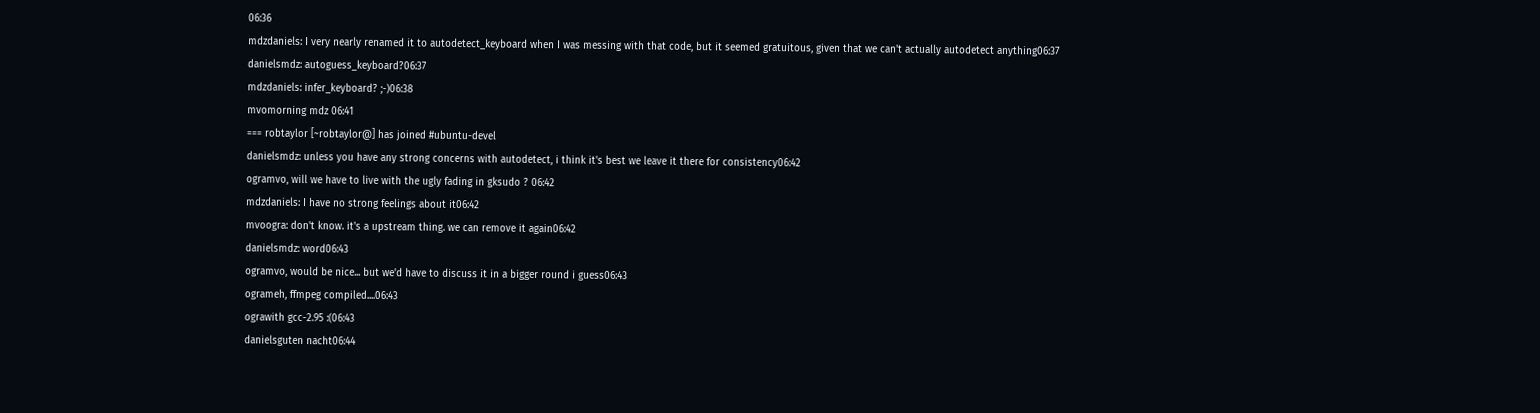06:36
mdzdaniels: I very nearly renamed it to autodetect_keyboard when I was messing with that code, but it seemed gratuitous, given that we can't actually autodetect anything06:37
danielsmdz: autoguess_keyboard?06:37
mdzdaniels: infer_keyboard? ;-)06:38
mvomorning mdz 06:41
=== robtaylor [~robtaylor@] has joined #ubuntu-devel
danielsmdz: unless you have any strong concerns with autodetect, i think it's best we leave it there for consistency06:42
ogramvo, will we have to live with the ugly fading in gksudo ? 06:42
mdzdaniels: I have no strong feelings about it06:42
mvoogra: don't know. it's a upstream thing. we can remove it again06:42
danielsmdz: word06:43
ogramvo, would be nice... but we'd have to discuss it in a bigger round i guess06:43
ogrameh, ffmpeg compiled....06:43
ograwith gcc-2.95 :(06:43
danielsguten nacht06:44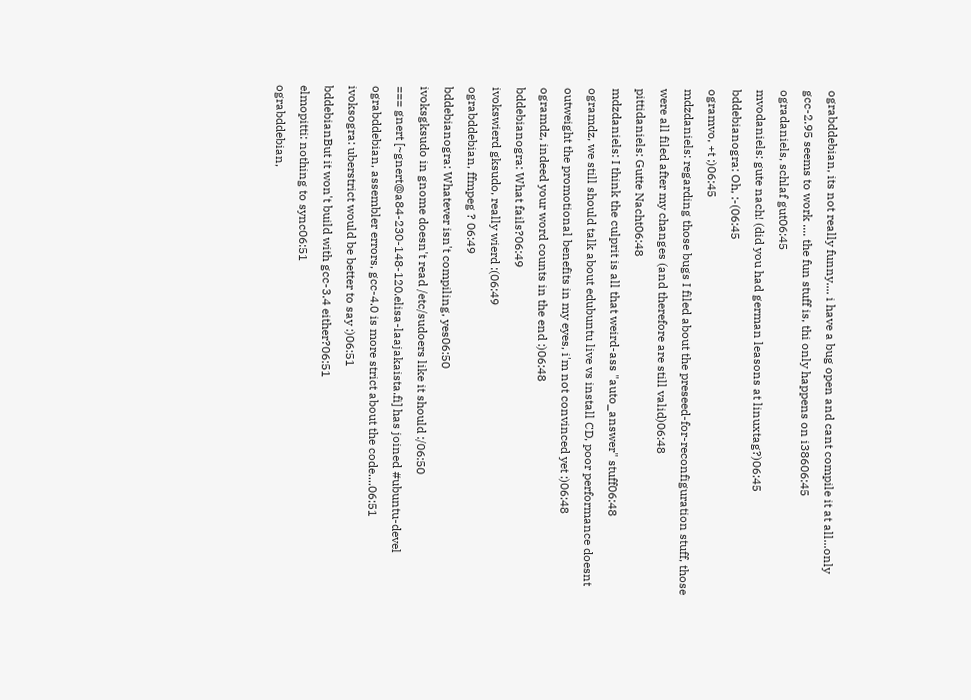ograbddebian, its not really funny.... i have a bug open and cant compile it at all...only gcc-2.95 seems to work .... the fun stuff is, thi only happens on i38606:45
ogradaniels, schlaf gut06:45
mvodaniels: gute nach! (did you had german leasons at linuxtag?)06:45
bddebianogra: Oh, :-(06:45
ogramvo, +t ;)06:45
mdzdaniels: regarding those bugs I filed about the preseed-for-reconfiguration stuff, those were all filed after my changes (and therefore are still valid)06:48
pittidaniels: Gutte Nacht06:48
mdzdaniels: I think the culprit is all that weird-ass "auto_answer" stuff06:48
ogramdz, we still should talk about edubuntu live vs install CD, poor performance doesnt outweight the promotional benefits in my eyes, i'm not convinced yet :)06:48
ogramdz, indeed your word counts in the end :)06:48
bddebianogra: What fails?06:49
ivokswierd gksudo, really wierd :(06:49
ograbddebian, ffmpeg ? 06:49
bddebianogra: Whatever isn't compiling, yes06:50
ivoksgksudo in gnome doesn't read /etc/sudoers like it should :/06:50
=== gnert [~gnert@a84-230-148-120.elisa-laajakaista.fi] has joined #ubuntu-devel
ograbddebian, assembler errors, gcc-4.0 is more strict about the code....06:51
ivoksogra: uberstrict would be better to say :)06:51
bddebianBut it won't build with gcc-3.4 either?06:51
elmopitti: nothing to sync06:51
ograbddebian,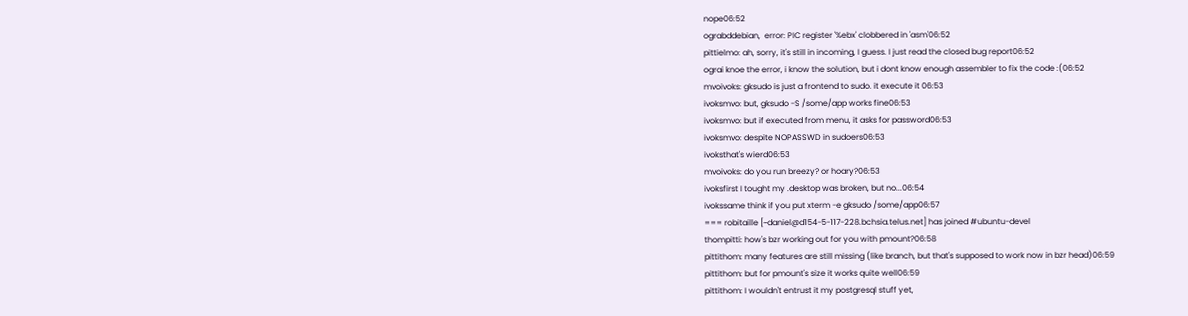nope06:52
ograbddebian,  error: PIC register '%ebx' clobbered in 'asm'06:52
pittielmo: ah, sorry, it's still in incoming, I guess. I just read the closed bug report06:52
ograi knoe the error, i know the solution, but i dont know enough assembler to fix the code :(06:52
mvoivoks: gksudo is just a frontend to sudo. it execute it 06:53
ivoksmvo: but, gksudo -S /some/app works fine06:53
ivoksmvo: but if executed from menu, it asks for password06:53
ivoksmvo: despite NOPASSWD in sudoers06:53
ivoksthat's wierd06:53
mvoivoks: do you run breezy? or hoary?06:53
ivoksfirst I tought my .desktop was broken, but no...06:54
ivokssame think if you put xterm -e gksudo /some/app06:57
=== robitaille [~daniel@d154-5-117-228.bchsia.telus.net] has joined #ubuntu-devel
thompitti: how's bzr working out for you with pmount?06:58
pittithom: many features are still missing (like branch, but that's supposed to work now in bzr head)06:59
pittithom: but for pmount's size it works quite well06:59
pittithom: I wouldn't entrust it my postgresql stuff yet,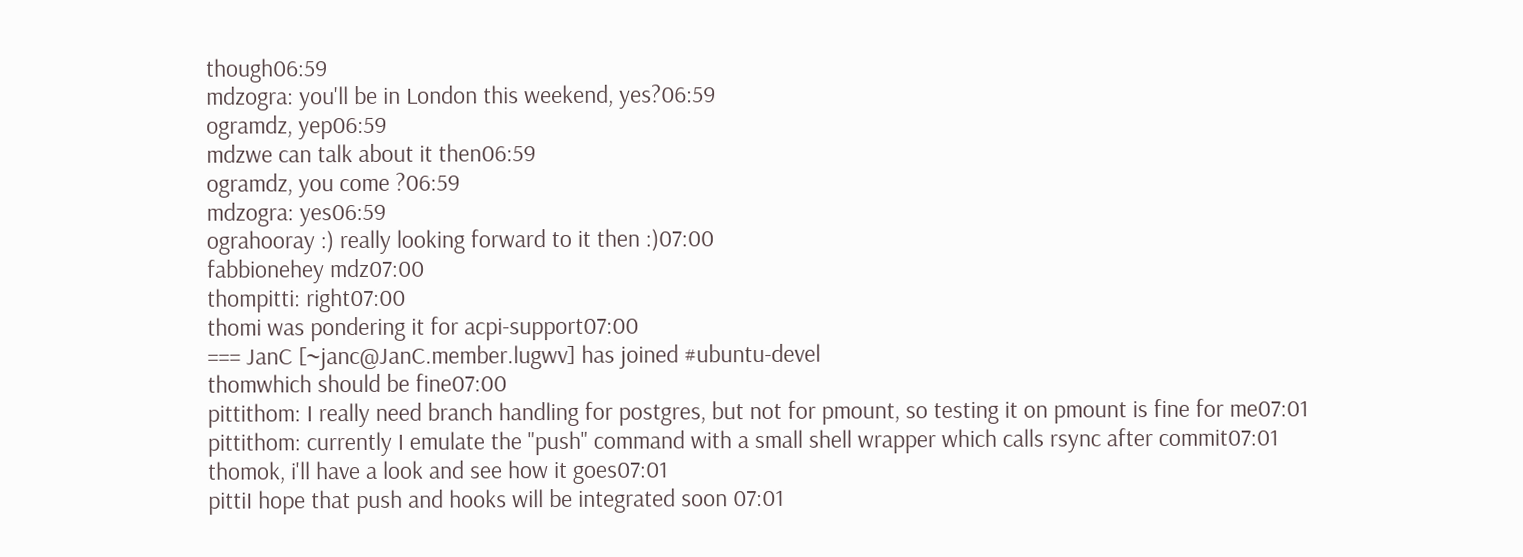though06:59
mdzogra: you'll be in London this weekend, yes?06:59
ogramdz, yep06:59
mdzwe can talk about it then06:59
ogramdz, you come ?06:59
mdzogra: yes06:59
ograhooray :) really looking forward to it then :)07:00
fabbionehey mdz07:00
thompitti: right07:00
thomi was pondering it for acpi-support07:00
=== JanC [~janc@JanC.member.lugwv] has joined #ubuntu-devel
thomwhich should be fine07:00
pittithom: I really need branch handling for postgres, but not for pmount, so testing it on pmount is fine for me07:01
pittithom: currently I emulate the "push" command with a small shell wrapper which calls rsync after commit07:01
thomok, i'll have a look and see how it goes07:01
pittiI hope that push and hooks will be integrated soon 07:01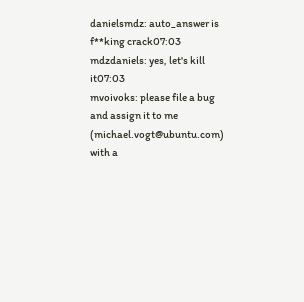danielsmdz: auto_answer is f**king crack07:03
mdzdaniels: yes, let's kill it07:03
mvoivoks: please file a bug and assign it to me (michael.vogt@ubuntu.com) with a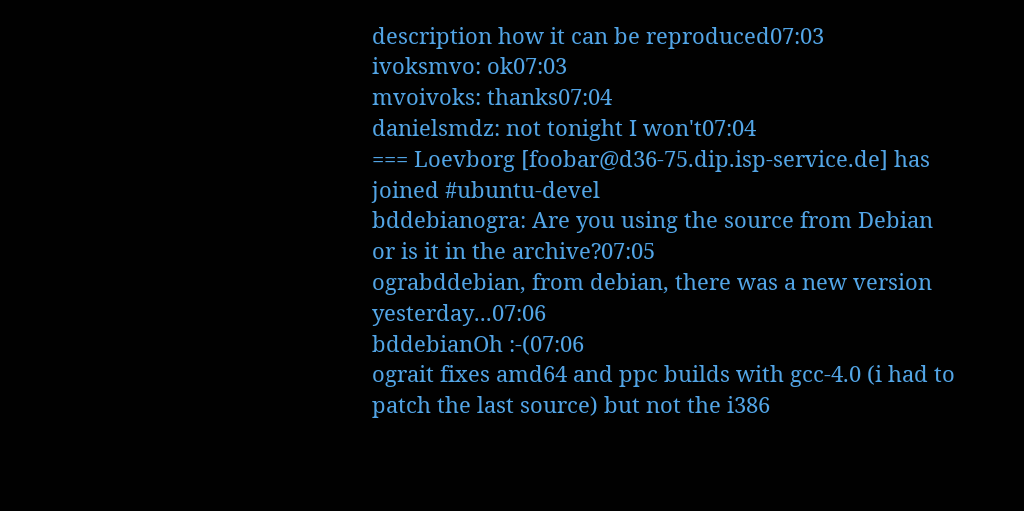description how it can be reproduced07:03
ivoksmvo: ok07:03
mvoivoks: thanks07:04
danielsmdz: not tonight I won't07:04
=== Loevborg [foobar@d36-75.dip.isp-service.de] has joined #ubuntu-devel
bddebianogra: Are you using the source from Debian or is it in the archive?07:05
ograbddebian, from debian, there was a new version yesterday...07:06
bddebianOh :-(07:06
ograit fixes amd64 and ppc builds with gcc-4.0 (i had to patch the last source) but not the i386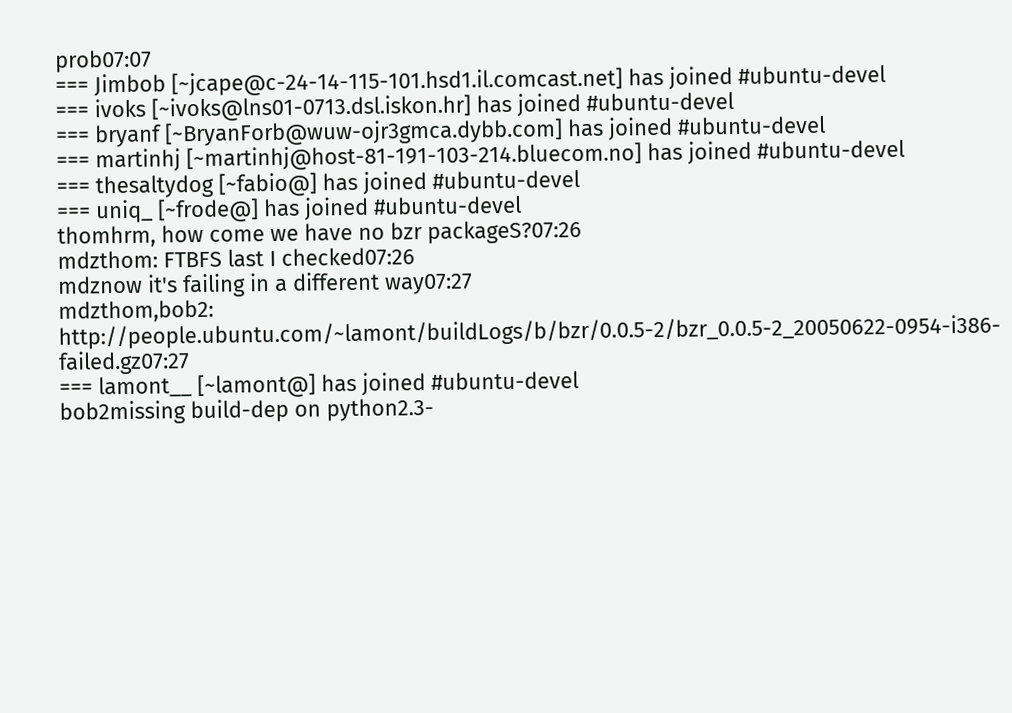prob07:07
=== Jimbob [~jcape@c-24-14-115-101.hsd1.il.comcast.net] has joined #ubuntu-devel
=== ivoks [~ivoks@lns01-0713.dsl.iskon.hr] has joined #ubuntu-devel
=== bryanf [~BryanForb@wuw-ojr3gmca.dybb.com] has joined #ubuntu-devel
=== martinhj [~martinhj@host-81-191-103-214.bluecom.no] has joined #ubuntu-devel
=== thesaltydog [~fabio@] has joined #ubuntu-devel
=== uniq_ [~frode@] has joined #ubuntu-devel
thomhrm, how come we have no bzr packageS?07:26
mdzthom: FTBFS last I checked07:26
mdznow it's failing in a different way07:27
mdzthom,bob2: http://people.ubuntu.com/~lamont/buildLogs/b/bzr/0.0.5-2/bzr_0.0.5-2_20050622-0954-i386-failed.gz07:27
=== lamont__ [~lamont@] has joined #ubuntu-devel
bob2missing build-dep on python2.3-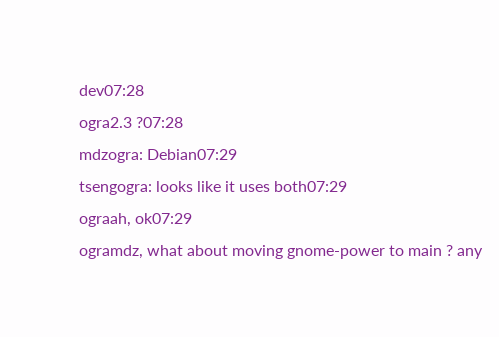dev07:28
ogra2.3 ?07:28
mdzogra: Debian07:29
tsengogra: looks like it uses both07:29
ograah, ok07:29
ogramdz, what about moving gnome-power to main ? any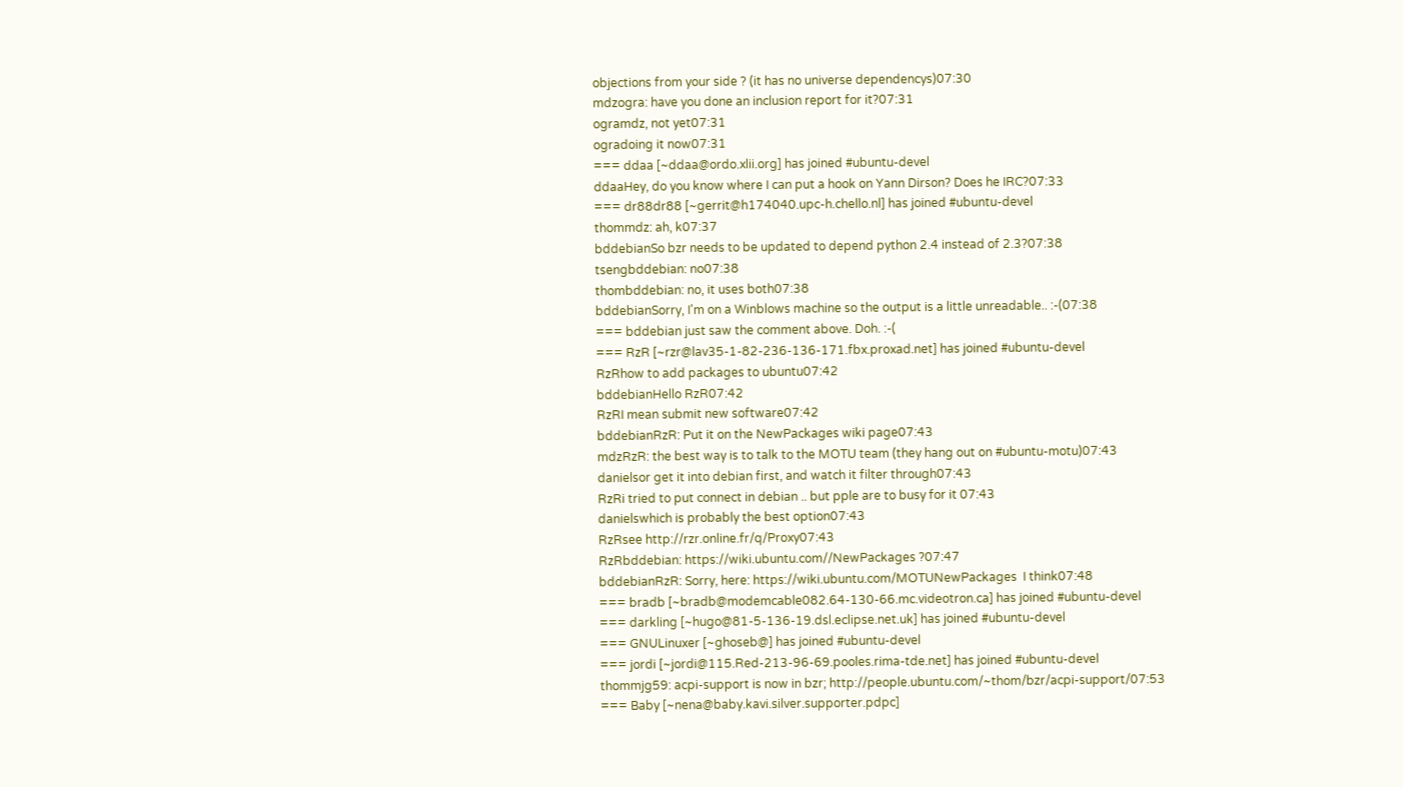objections from your side ? (it has no universe dependencys)07:30
mdzogra: have you done an inclusion report for it?07:31
ogramdz, not yet07:31
ogradoing it now07:31
=== ddaa [~ddaa@ordo.xlii.org] has joined #ubuntu-devel
ddaaHey, do you know where I can put a hook on Yann Dirson? Does he IRC?07:33
=== dr88dr88 [~gerrit@h174040.upc-h.chello.nl] has joined #ubuntu-devel
thommdz: ah, k07:37
bddebianSo bzr needs to be updated to depend python 2.4 instead of 2.3?07:38
tsengbddebian: no07:38
thombddebian: no, it uses both07:38
bddebianSorry, I'm on a Winblows machine so the output is a little unreadable.. :-(07:38
=== bddebian just saw the comment above. Doh. :-(
=== RzR [~rzr@lav35-1-82-236-136-171.fbx.proxad.net] has joined #ubuntu-devel
RzRhow to add packages to ubuntu07:42
bddebianHello RzR07:42
RzRI mean submit new software07:42
bddebianRzR: Put it on the NewPackages wiki page07:43
mdzRzR: the best way is to talk to the MOTU team (they hang out on #ubuntu-motu)07:43
danielsor get it into debian first, and watch it filter through07:43
RzRi tried to put connect in debian .. but pple are to busy for it 07:43
danielswhich is probably the best option07:43
RzRsee http://rzr.online.fr/q/Proxy07:43
RzRbddebian: https://wiki.ubuntu.com//NewPackages ?07:47
bddebianRzR: Sorry, here: https://wiki.ubuntu.com/MOTUNewPackages  I think07:48
=== bradb [~bradb@modemcable082.64-130-66.mc.videotron.ca] has joined #ubuntu-devel
=== darkling [~hugo@81-5-136-19.dsl.eclipse.net.uk] has joined #ubuntu-devel
=== GNULinuxer [~ghoseb@] has joined #ubuntu-devel
=== jordi [~jordi@115.Red-213-96-69.pooles.rima-tde.net] has joined #ubuntu-devel
thommjg59: acpi-support is now in bzr; http://people.ubuntu.com/~thom/bzr/acpi-support/07:53
=== Baby [~nena@baby.kavi.silver.supporter.pdpc]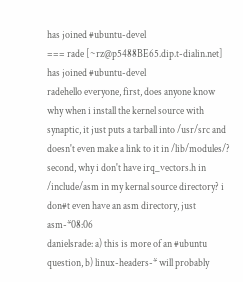has joined #ubuntu-devel
=== rade [~rz@p5488BE65.dip.t-dialin.net] has joined #ubuntu-devel
radehello everyone, first, does anyone know why when i install the kernel source with synaptic, it just puts a tarball into /usr/src and doesn't even make a link to it in /lib/modules/? second, why i don't have irq_vectors.h in /include/asm in my kernal source directory? i don#t even have an asm directory, just asm-*08:06
danielsrade: a) this is more of an #ubuntu question, b) linux-headers-* will probably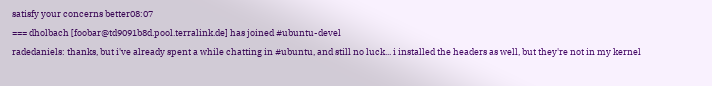satisfy your concerns better08:07
=== dholbach [foobar@td9091b8d.pool.terralink.de] has joined #ubuntu-devel
radedaniels: thanks, but i've already spent a while chatting in #ubuntu, and still no luck... i installed the headers as well, but they're not in my kernel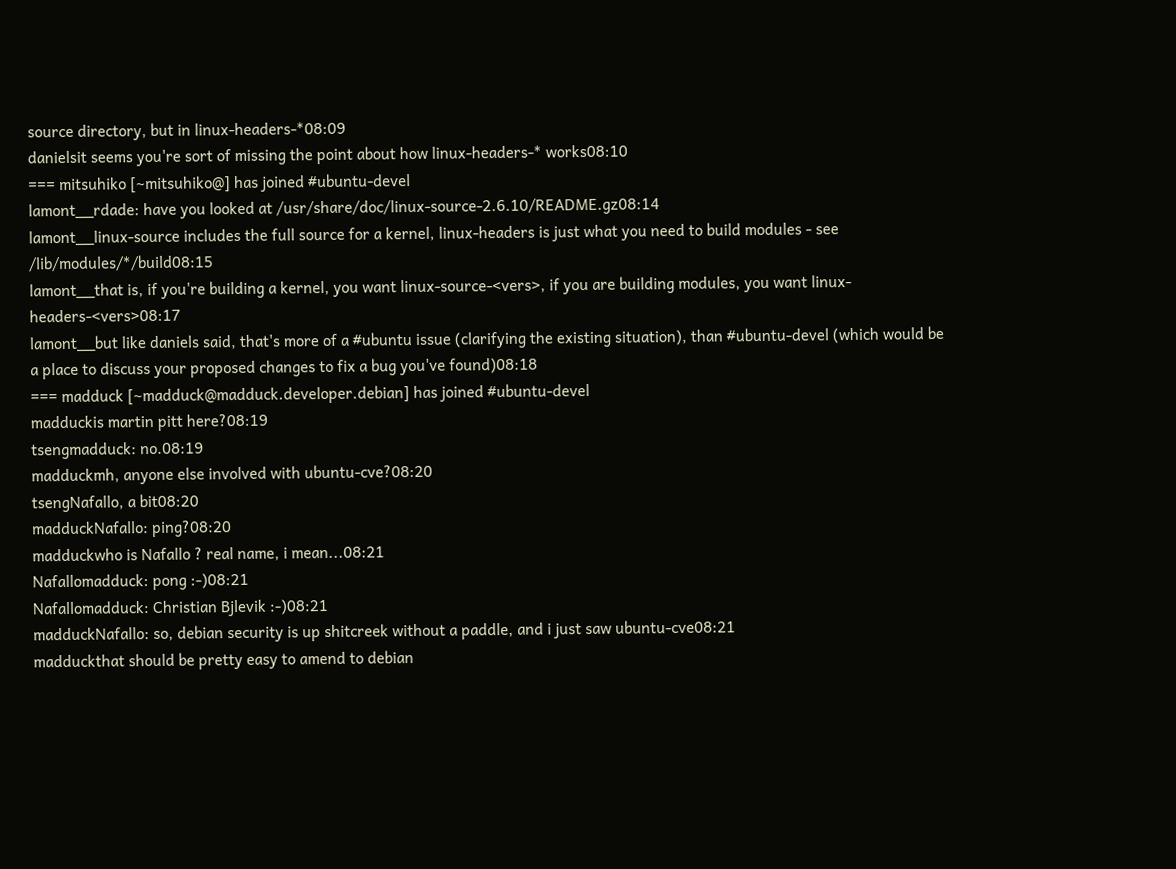source directory, but in linux-headers-*08:09
danielsit seems you're sort of missing the point about how linux-headers-* works08:10
=== mitsuhiko [~mitsuhiko@] has joined #ubuntu-devel
lamont__rdade: have you looked at /usr/share/doc/linux-source-2.6.10/README.gz08:14
lamont__linux-source includes the full source for a kernel, linux-headers is just what you need to build modules - see /lib/modules/*/build08:15
lamont__that is, if you're building a kernel, you want linux-source-<vers>, if you are building modules, you want linux-headers-<vers>08:17
lamont__but like daniels said, that's more of a #ubuntu issue (clarifying the existing situation), than #ubuntu-devel (which would be a place to discuss your proposed changes to fix a bug you've found)08:18
=== madduck [~madduck@madduck.developer.debian] has joined #ubuntu-devel
madduckis martin pitt here?08:19
tsengmadduck: no.08:19
madduckmh, anyone else involved with ubuntu-cve?08:20
tsengNafallo, a bit08:20
madduckNafallo: ping?08:20
madduckwho is Nafallo ? real name, i mean...08:21
Nafallomadduck: pong :-)08:21
Nafallomadduck: Christian Bjlevik :-)08:21
madduckNafallo: so, debian security is up shitcreek without a paddle, and i just saw ubuntu-cve08:21
madduckthat should be pretty easy to amend to debian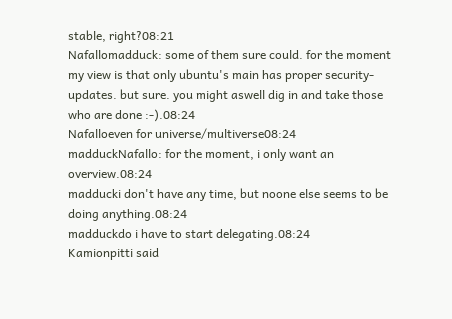stable, right?08:21
Nafallomadduck: some of them sure could. for the moment my view is that only ubuntu's main has proper security-updates. but sure. you might aswell dig in and take those who are done :-).08:24
Nafalloeven for universe/multiverse08:24
madduckNafallo: for the moment, i only want an overview.08:24
madducki don't have any time, but noone else seems to be doing anything.08:24
madduckdo i have to start delegating.08:24
Kamionpitti said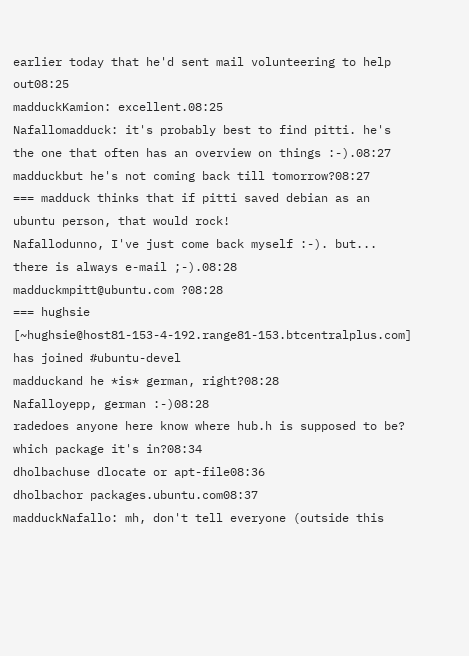earlier today that he'd sent mail volunteering to help out08:25
madduckKamion: excellent.08:25
Nafallomadduck: it's probably best to find pitti. he's the one that often has an overview on things :-).08:27
madduckbut he's not coming back till tomorrow?08:27
=== madduck thinks that if pitti saved debian as an ubuntu person, that would rock!
Nafallodunno, I've just come back myself :-). but... there is always e-mail ;-).08:28
madduckmpitt@ubuntu.com ?08:28
=== hughsie [~hughsie@host81-153-4-192.range81-153.btcentralplus.com] has joined #ubuntu-devel
madduckand he *is* german, right?08:28
Nafalloyepp, german :-)08:28
radedoes anyone here know where hub.h is supposed to be? which package it's in?08:34
dholbachuse dlocate or apt-file08:36
dholbachor packages.ubuntu.com08:37
madduckNafallo: mh, don't tell everyone (outside this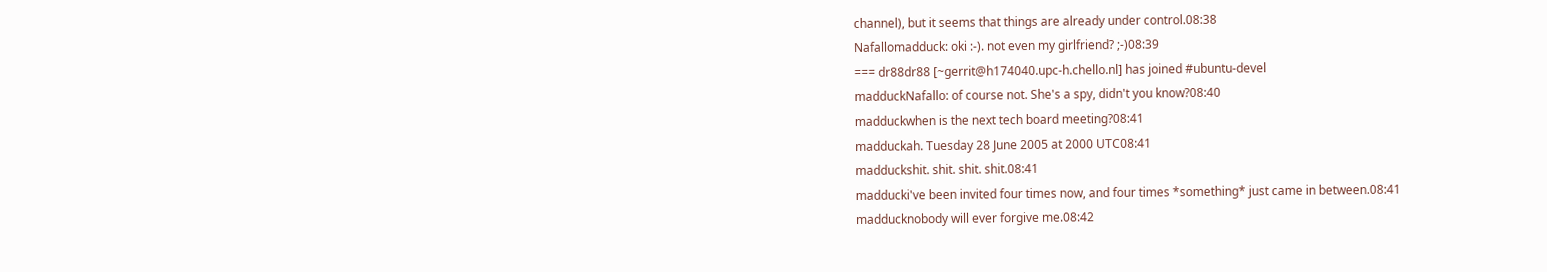channel), but it seems that things are already under control.08:38
Nafallomadduck: oki :-). not even my girlfriend? ;-)08:39
=== dr88dr88 [~gerrit@h174040.upc-h.chello.nl] has joined #ubuntu-devel
madduckNafallo: of course not. She's a spy, didn't you know?08:40
madduckwhen is the next tech board meeting?08:41
madduckah. Tuesday 28 June 2005 at 2000 UTC08:41
madduckshit. shit. shit. shit.08:41
madducki've been invited four times now, and four times *something* just came in between.08:41
madducknobody will ever forgive me.08:42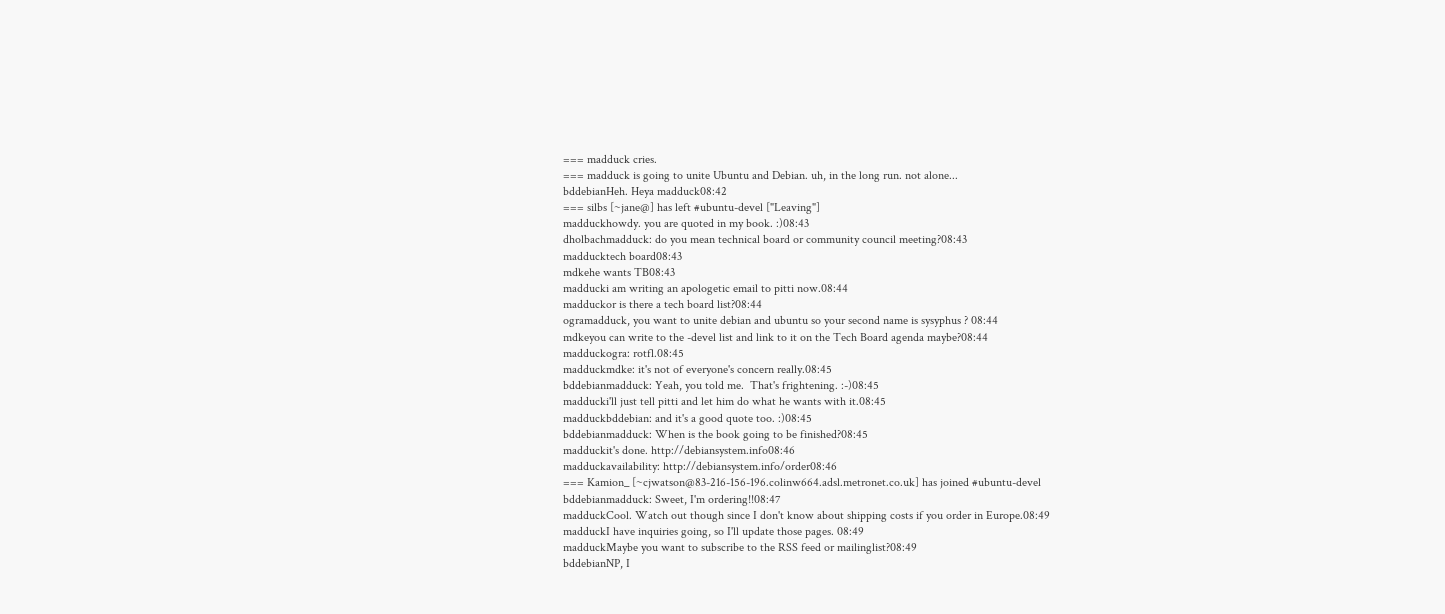=== madduck cries.
=== madduck is going to unite Ubuntu and Debian. uh, in the long run. not alone...
bddebianHeh. Heya madduck08:42
=== silbs [~jane@] has left #ubuntu-devel ["Leaving"]
madduckhowdy. you are quoted in my book. :)08:43
dholbachmadduck: do you mean technical board or community council meeting?08:43
madducktech board08:43
mdkehe wants TB08:43
madducki am writing an apologetic email to pitti now.08:44
madduckor is there a tech board list?08:44
ogramadduck, you want to unite debian and ubuntu so your second name is sysyphus ? 08:44
mdkeyou can write to the -devel list and link to it on the Tech Board agenda maybe?08:44
madduckogra: rotfl.08:45
madduckmdke: it's not of everyone's concern really.08:45
bddebianmadduck: Yeah, you told me.  That's frightening. :-)08:45
madducki'll just tell pitti and let him do what he wants with it.08:45
madduckbddebian: and it's a good quote too. :)08:45
bddebianmadduck: When is the book going to be finished?08:45
madduckit's done. http://debiansystem.info08:46
madduckavailability: http://debiansystem.info/order08:46
=== Kamion_ [~cjwatson@83-216-156-196.colinw664.adsl.metronet.co.uk] has joined #ubuntu-devel
bddebianmadduck: Sweet, I'm ordering!!08:47
madduckCool. Watch out though since I don't know about shipping costs if you order in Europe.08:49
madduckI have inquiries going, so I'll update those pages. 08:49
madduckMaybe you want to subscribe to the RSS feed or mailinglist?08:49
bddebianNP, I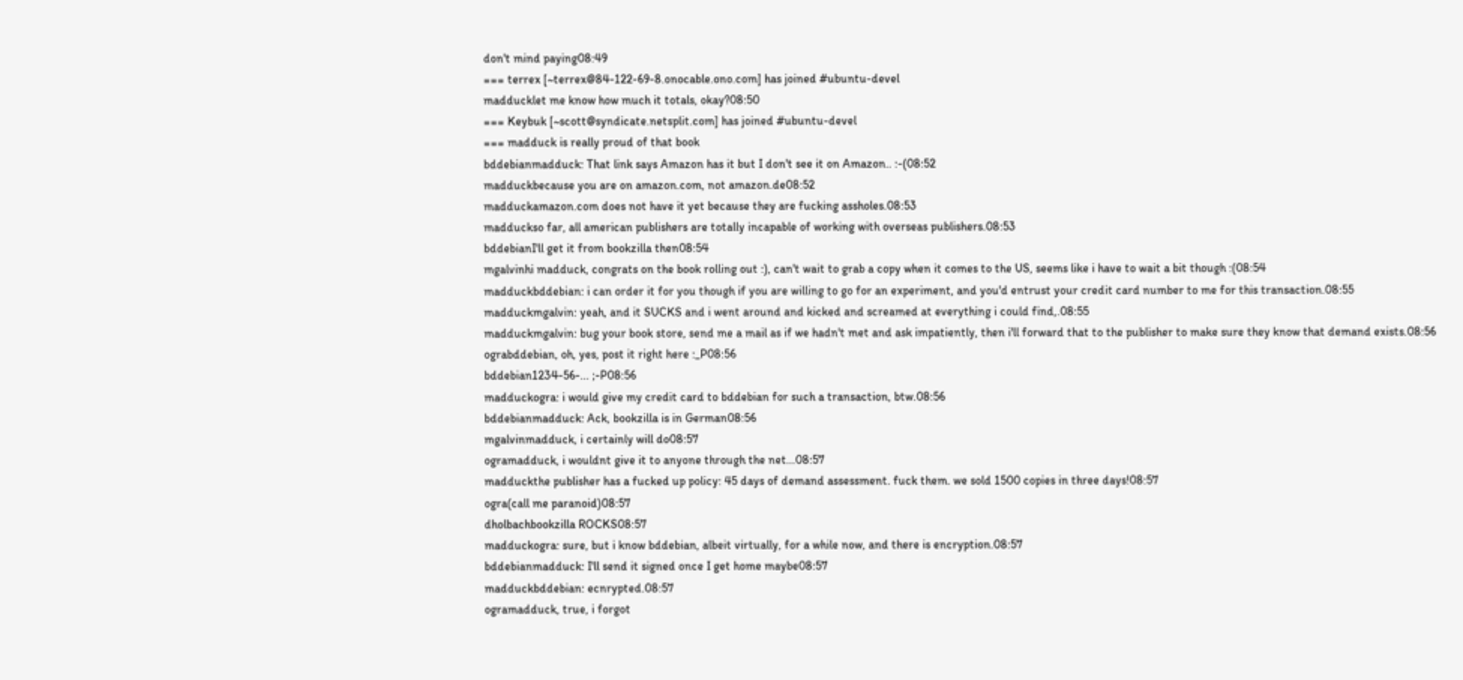don't mind paying08:49
=== terrex [~terrex@84-122-69-8.onocable.ono.com] has joined #ubuntu-devel
madducklet me know how much it totals, okay?08:50
=== Keybuk [~scott@syndicate.netsplit.com] has joined #ubuntu-devel
=== madduck is really proud of that book
bddebianmadduck: That link says Amazon has it but I don't see it on Amazon.. :-(08:52
madduckbecause you are on amazon.com, not amazon.de08:52
madduckamazon.com does not have it yet because they are fucking assholes.08:53
madduckso far, all american publishers are totally incapable of working with overseas publishers.08:53
bddebianI'll get it from bookzilla then08:54
mgalvinhi madduck, congrats on the book rolling out :), can't wait to grab a copy when it comes to the US, seems like i have to wait a bit though :(08:54
madduckbddebian: i can order it for you though if you are willing to go for an experiment, and you'd entrust your credit card number to me for this transaction.08:55
madduckmgalvin: yeah, and it SUCKS and i went around and kicked and screamed at everything i could find,.08:55
madduckmgalvin: bug your book store, send me a mail as if we hadn't met and ask impatiently, then i'll forward that to the publisher to make sure they know that demand exists.08:56
ograbddebian, oh, yes, post it right here :_P08:56
bddebian1234-56-... ;-P08:56
madduckogra: i would give my credit card to bddebian for such a transaction, btw.08:56
bddebianmadduck: Ack, bookzilla is in German08:56
mgalvinmadduck, i certainly will do08:57
ogramadduck, i wouldnt give it to anyone through the net...08:57
madduckthe publisher has a fucked up policy: 45 days of demand assessment. fuck them. we sold 1500 copies in three days!08:57
ogra(call me paranoid)08:57
dholbachbookzilla ROCKS08:57
madduckogra: sure, but i know bddebian, albeit virtually, for a while now, and there is encryption.08:57
bddebianmadduck: I'll send it signed once I get home maybe08:57
madduckbddebian: ecnrypted.08:57
ogramadduck, true, i forgot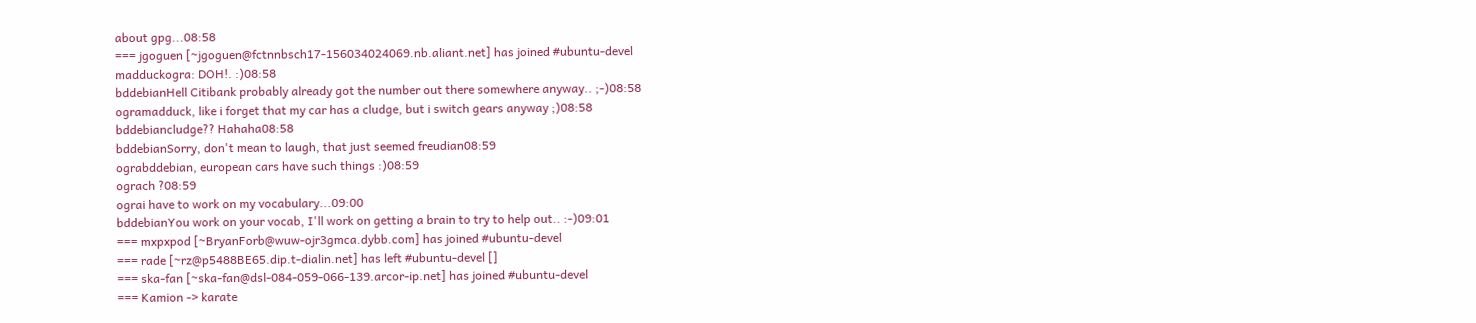about gpg...08:58
=== jgoguen [~jgoguen@fctnnbsch17-156034024069.nb.aliant.net] has joined #ubuntu-devel
madduckogra: DOH!. :)08:58
bddebianHell Citibank probably already got the number out there somewhere anyway.. ;-)08:58
ogramadduck, like i forget that my car has a cludge, but i switch gears anyway ;)08:58
bddebiancludge?? Hahaha08:58
bddebianSorry, don't mean to laugh, that just seemed freudian08:59
ograbddebian, european cars have such things :)08:59
ograch ?08:59
ograi have to work on my vocabulary...09:00
bddebianYou work on your vocab, I'll work on getting a brain to try to help out.. :-)09:01
=== mxpxpod [~BryanForb@wuw-ojr3gmca.dybb.com] has joined #ubuntu-devel
=== rade [~rz@p5488BE65.dip.t-dialin.net] has left #ubuntu-devel []
=== ska-fan [~ska-fan@dsl-084-059-066-139.arcor-ip.net] has joined #ubuntu-devel
=== Kamion -> karate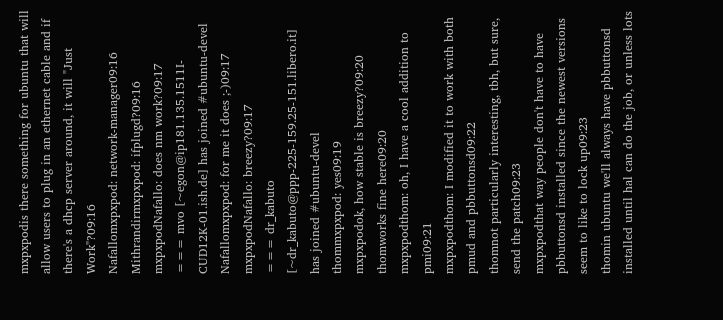mxpxpodis there something for ubuntu that will allow users to plug in an ethernet cable and if there's a dhcp server around, it will "Just Work"?09:16
Nafallomxpxpod: network-manager09:16
Mithrandirmxpxpod: ifplugd?09:16
mxpxpodNafallo: does nm work?09:17
=== mvo [~egon@ip181.135.1511I-CUD12K-01.ish.de] has joined #ubuntu-devel
Nafallomxpxpod: for me it does ;-)09:17
mxpxpodNafallo: breezy?09:17
=== dr_kabuto [~dr_kabuto@ppp-225-159.25-151.libero.it] has joined #ubuntu-devel
thommxpxpod: yes09:19
mxpxpodok, how stable is breezy?09:20
thomworks fine here09:20
mxpxpodthom: oh, I have a cool addition to pmi09:21
mxpxpodthom: I modified it to work with both pmud and pbbuttonsd09:22
thomnot particularly interesting, tbh, but sure, send the patch09:23
mxpxpodthat way people don't have to have pbbuttonsd installed since the newest versions seem to like to lock up09:23
thomin ubuntu we'll always have pbbuttonsd installed until hal can do the job, or unless lots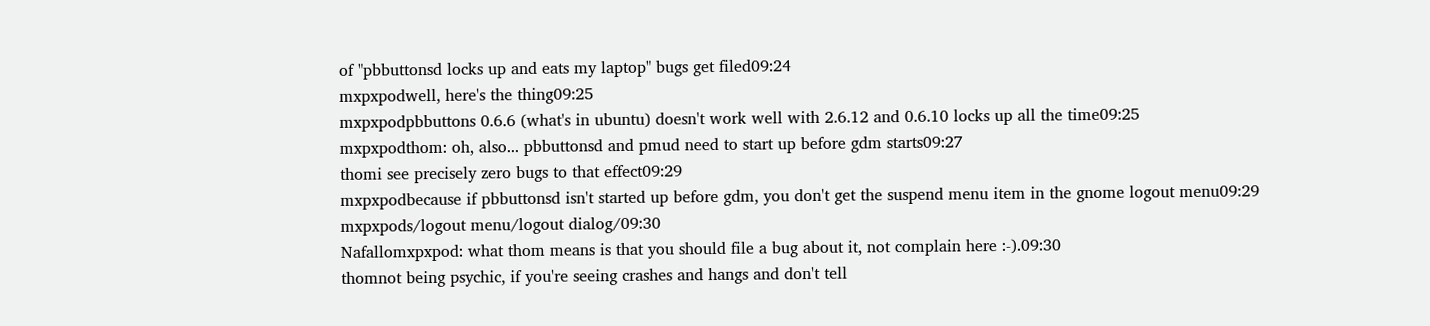of "pbbuttonsd locks up and eats my laptop" bugs get filed09:24
mxpxpodwell, here's the thing09:25
mxpxpodpbbuttons 0.6.6 (what's in ubuntu) doesn't work well with 2.6.12 and 0.6.10 locks up all the time09:25
mxpxpodthom: oh, also... pbbuttonsd and pmud need to start up before gdm starts09:27
thomi see precisely zero bugs to that effect09:29
mxpxpodbecause if pbbuttonsd isn't started up before gdm, you don't get the suspend menu item in the gnome logout menu09:29
mxpxpods/logout menu/logout dialog/09:30
Nafallomxpxpod: what thom means is that you should file a bug about it, not complain here :-).09:30
thomnot being psychic, if you're seeing crashes and hangs and don't tell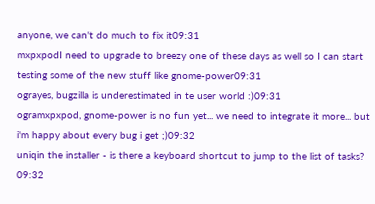anyone, we can't do much to fix it09:31
mxpxpodI need to upgrade to breezy one of these days as well so I can start testing some of the new stuff like gnome-power09:31
ograyes, bugzilla is underestimated in te user world :)09:31
ogramxpxpod, gnome-power is no fun yet... we need to integrate it more... but i'm happy about every bug i get ;)09:32
uniqin the installer - is there a keyboard shortcut to jump to the list of tasks? 09:32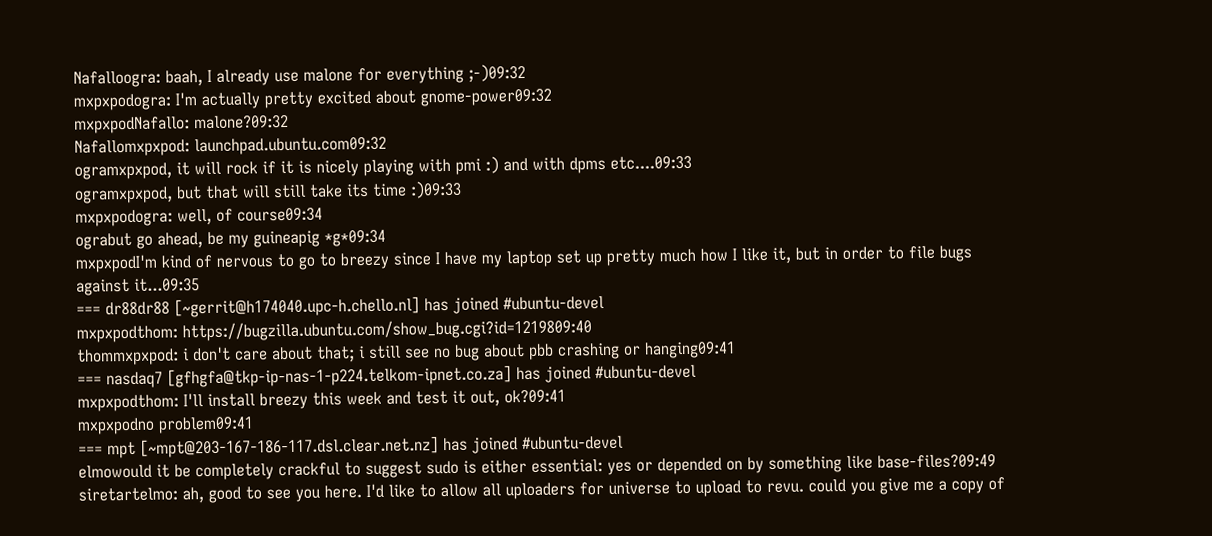Nafalloogra: baah, I already use malone for everything ;-)09:32
mxpxpodogra: I'm actually pretty excited about gnome-power09:32
mxpxpodNafallo: malone?09:32
Nafallomxpxpod: launchpad.ubuntu.com09:32
ogramxpxpod, it will rock if it is nicely playing with pmi :) and with dpms etc....09:33
ogramxpxpod, but that will still take its time :)09:33
mxpxpodogra: well, of course09:34
ograbut go ahead, be my guineapig *g*09:34
mxpxpodI'm kind of nervous to go to breezy since I have my laptop set up pretty much how I like it, but in order to file bugs against it...09:35
=== dr88dr88 [~gerrit@h174040.upc-h.chello.nl] has joined #ubuntu-devel
mxpxpodthom: https://bugzilla.ubuntu.com/show_bug.cgi?id=1219809:40
thommxpxpod: i don't care about that; i still see no bug about pbb crashing or hanging09:41
=== nasdaq7 [gfhgfa@tkp-ip-nas-1-p224.telkom-ipnet.co.za] has joined #ubuntu-devel
mxpxpodthom: I'll install breezy this week and test it out, ok?09:41
mxpxpodno problem09:41
=== mpt [~mpt@203-167-186-117.dsl.clear.net.nz] has joined #ubuntu-devel
elmowould it be completely crackful to suggest sudo is either essential: yes or depended on by something like base-files?09:49
siretartelmo: ah, good to see you here. I'd like to allow all uploaders for universe to upload to revu. could you give me a copy of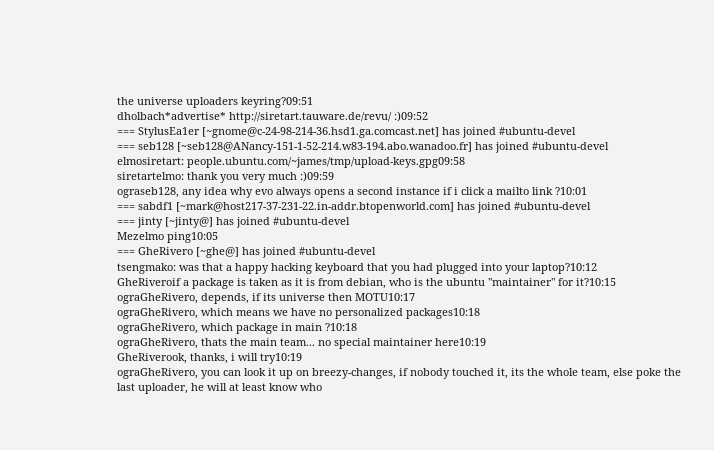the universe uploaders keyring?09:51
dholbach*advertise* http://siretart.tauware.de/revu/ :)09:52
=== StylusEa1er [~gnome@c-24-98-214-36.hsd1.ga.comcast.net] has joined #ubuntu-devel
=== seb128 [~seb128@ANancy-151-1-52-214.w83-194.abo.wanadoo.fr] has joined #ubuntu-devel
elmosiretart: people.ubuntu.com/~james/tmp/upload-keys.gpg09:58
siretartelmo: thank you very much :)09:59
ograseb128, any idea why evo always opens a second instance if i click a mailto link ?10:01
=== sabdf1 [~mark@host217-37-231-22.in-addr.btopenworld.com] has joined #ubuntu-devel
=== jinty [~jinty@] has joined #ubuntu-devel
Mezelmo ping10:05
=== GheRivero [~ghe@] has joined #ubuntu-devel
tsengmako: was that a happy hacking keyboard that you had plugged into your laptop?10:12
GheRiveroif a package is taken as it is from debian, who is the ubuntu "maintainer" for it?10:15
ograGheRivero, depends, if its universe then MOTU10:17
ograGheRivero, which means we have no personalized packages10:18
ograGheRivero, which package in main ?10:18
ograGheRivero, thats the main team... no special maintainer here10:19
GheRiverook, thanks, i will try10:19
ograGheRivero, you can look it up on breezy-changes, if nobody touched it, its the whole team, else poke the last uploader, he will at least know who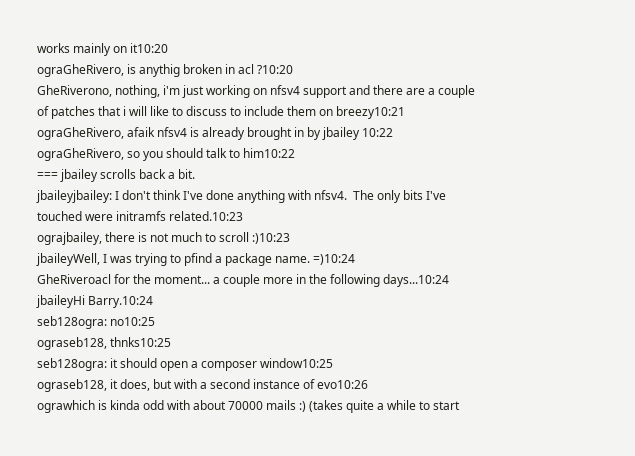works mainly on it10:20
ograGheRivero, is anythig broken in acl ?10:20
GheRiverono, nothing, i'm just working on nfsv4 support and there are a couple of patches that i will like to discuss to include them on breezy10:21
ograGheRivero, afaik nfsv4 is already brought in by jbailey 10:22
ograGheRivero, so you should talk to him10:22
=== jbailey scrolls back a bit.
jbaileyjbailey: I don't think I've done anything with nfsv4.  The only bits I've touched were initramfs related.10:23
ograjbailey, there is not much to scroll :)10:23
jbaileyWell, I was trying to pfind a package name. =)10:24
GheRiveroacl for the moment... a couple more in the following days...10:24
jbaileyHi Barry.10:24
seb128ogra: no10:25
ograseb128, thnks10:25
seb128ogra: it should open a composer window10:25
ograseb128, it does, but with a second instance of evo10:26
ograwhich is kinda odd with about 70000 mails :) (takes quite a while to start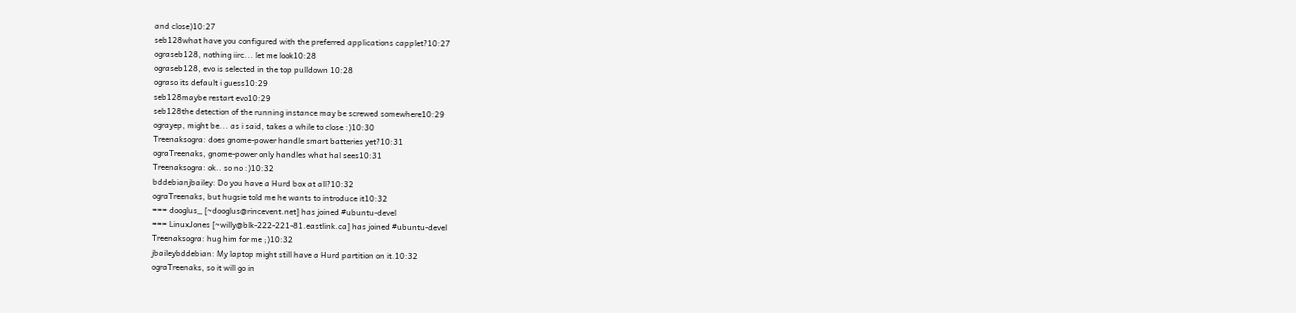and close)10:27
seb128what have you configured with the preferred applications capplet?10:27
ograseb128, nothing iirc... let me look10:28
ograseb128, evo is selected in the top pulldown 10:28
ograso its default i guess10:29
seb128maybe restart evo10:29
seb128the detection of the running instance may be screwed somewhere10:29
ograyep, might be... as i said, takes a while to close :)10:30
Treenaksogra: does gnome-power handle smart batteries yet?10:31
ograTreenaks, gnome-power only handles what hal sees10:31
Treenaksogra: ok.. so no :)10:32
bddebianjbailey: Do you have a Hurd box at all?10:32
ograTreenaks, but hugsie told me he wants to introduce it10:32
=== dooglus_ [~dooglus@rincevent.net] has joined #ubuntu-devel
=== LinuxJones [~willy@blk-222-221-81.eastlink.ca] has joined #ubuntu-devel
Treenaksogra: hug him for me ;)10:32
jbaileybddebian: My laptop might still have a Hurd partition on it.10:32
ograTreenaks, so it will go in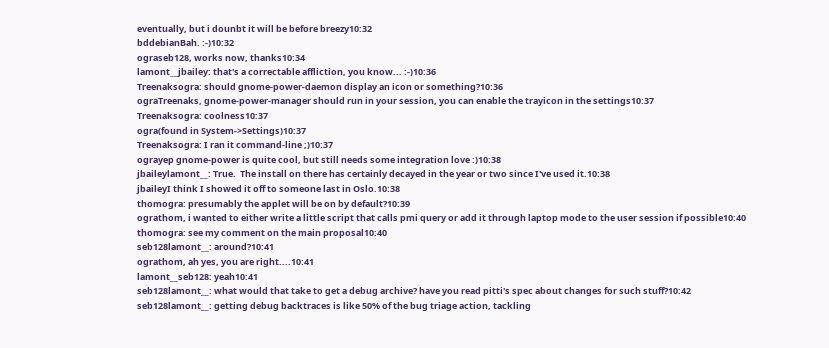eventually, but i dounbt it will be before breezy10:32
bddebianBah. :-)10:32
ograseb128, works now, thanks10:34
lamont__jbailey: that's a correctable affliction, you know... :-)10:36
Treenaksogra: should gnome-power-daemon display an icon or something?10:36
ograTreenaks, gnome-power-manager should run in your session, you can enable the trayicon in the settings10:37
Treenaksogra: coolness10:37
ogra(found in System->Settings)10:37
Treenaksogra: I ran it command-line ;)10:37
ograyep gnome-power is quite cool, but still needs some integration love :)10:38
jbaileylamont__: True.  The install on there has certainly decayed in the year or two since I've used it.10:38
jbaileyI think I showed it off to someone last in Oslo.10:38
thomogra: presumably the applet will be on by default?10:39
ograthom, i wanted to either write a little script that calls pmi query or add it through laptop mode to the user session if possible10:40
thomogra: see my comment on the main proposal10:40
seb128lamont__: around?10:41
ograthom, ah yes, you are right....10:41
lamont__seb128: yeah10:41
seb128lamont__: what would that take to get a debug archive? have you read pitti's spec about changes for such stuff?10:42
seb128lamont__: getting debug backtraces is like 50% of the bug triage action, tackling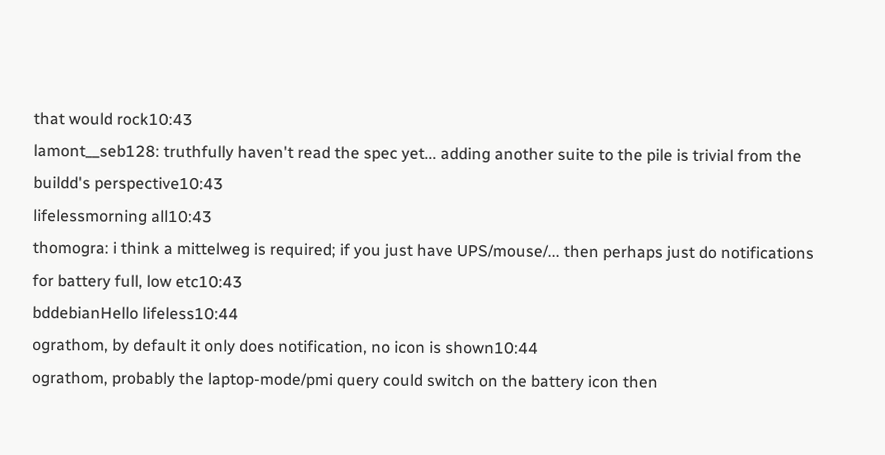that would rock10:43
lamont__seb128: truthfully haven't read the spec yet... adding another suite to the pile is trivial from the buildd's perspective10:43
lifelessmorning all10:43
thomogra: i think a mittelweg is required; if you just have UPS/mouse/... then perhaps just do notifications for battery full, low etc10:43
bddebianHello lifeless10:44
ograthom, by default it only does notification, no icon is shown10:44
ograthom, probably the laptop-mode/pmi query could switch on the battery icon then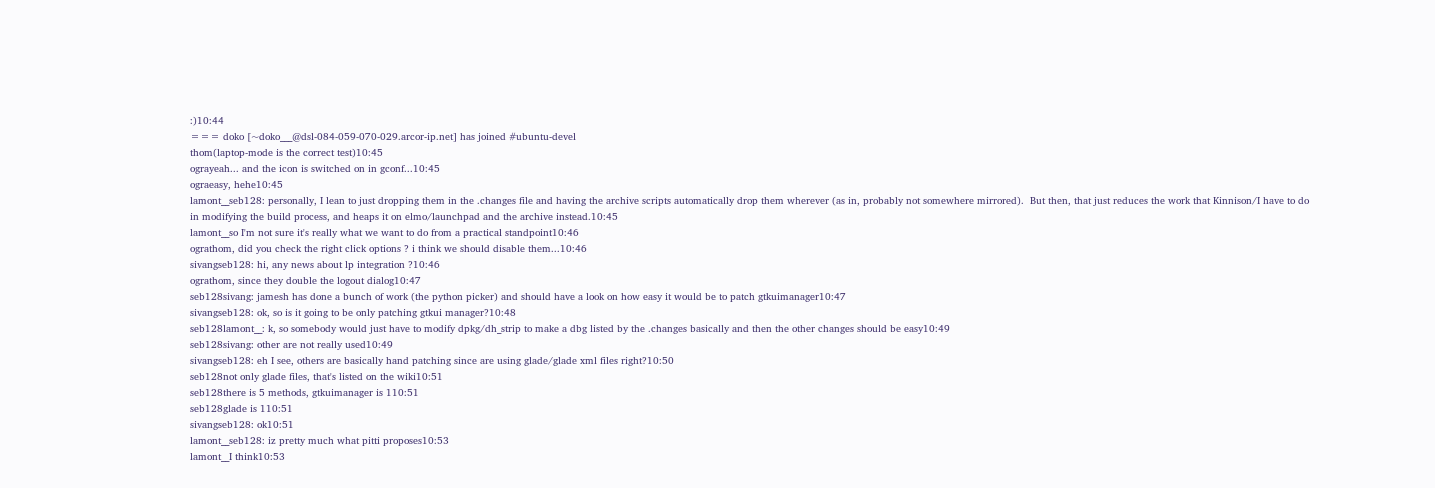:)10:44
=== doko [~doko___@dsl-084-059-070-029.arcor-ip.net] has joined #ubuntu-devel
thom(laptop-mode is the correct test)10:45
ograyeah... and the icon is switched on in gconf...10:45
ograeasy, hehe10:45
lamont__seb128: personally, I lean to just dropping them in the .changes file and having the archive scripts automatically drop them wherever (as in, probably not somewhere mirrored).  But then, that just reduces the work that Kinnison/I have to do in modifying the build process, and heaps it on elmo/launchpad and the archive instead.10:45
lamont__so I'm not sure it's really what we want to do from a practical standpoint10:46
ograthom, did you check the right click options ? i think we should disable them...10:46
sivangseb128: hi, any news about lp integration ?10:46
ograthom, since they double the logout dialog10:47
seb128sivang: jamesh has done a bunch of work (the python picker) and should have a look on how easy it would be to patch gtkuimanager10:47
sivangseb128: ok, so is it going to be only patching gtkui manager?10:48
seb128lamont__: k, so somebody would just have to modify dpkg/dh_strip to make a dbg listed by the .changes basically and then the other changes should be easy10:49
seb128sivang: other are not really used10:49
sivangseb128: eh I see, others are basically hand patching since are using glade/glade xml files right?10:50
seb128not only glade files, that's listed on the wiki10:51
seb128there is 5 methods, gtkuimanager is 110:51
seb128glade is 110:51
sivangseb128: ok10:51
lamont__seb128: iz pretty much what pitti proposes10:53
lamont__I think10:53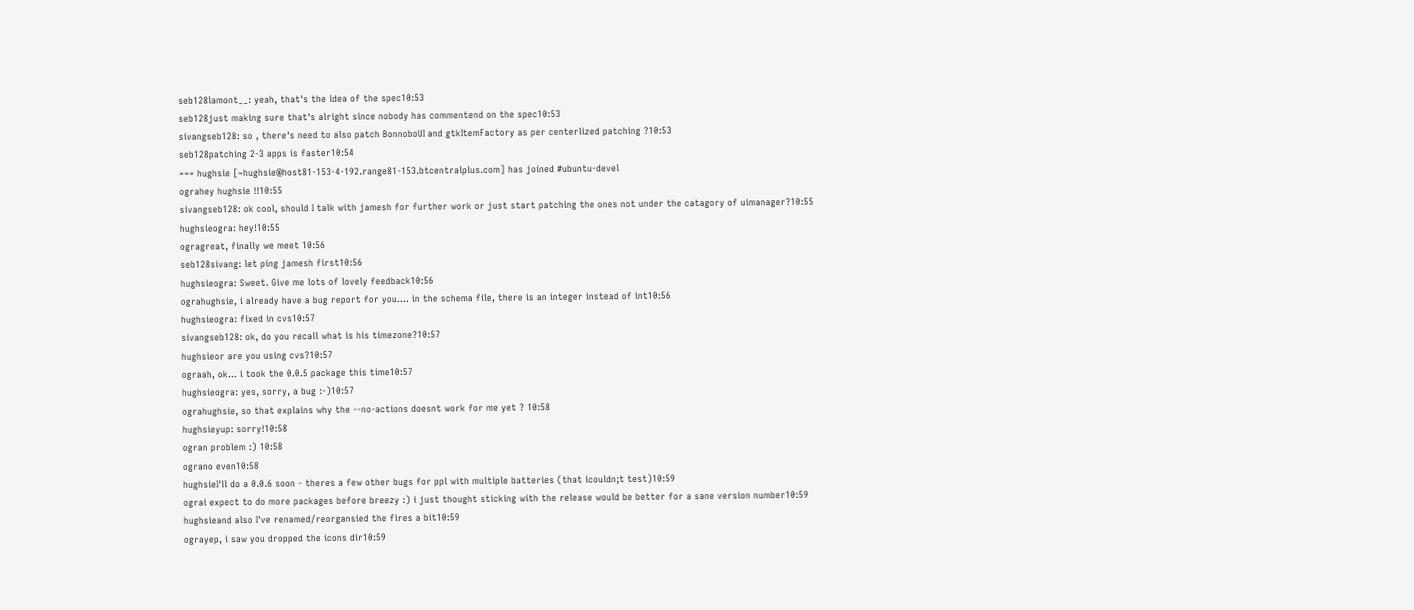seb128lamont__: yeah, that's the idea of the spec10:53
seb128just making sure that's alright since nobody has commentend on the spec10:53
sivangseb128: so , there's need to also patch BonnoboUI and gtkItemFactory as per centerlized patching ?10:53
seb128patching 2-3 apps is faster10:54
=== hughsie [~hughsie@host81-153-4-192.range81-153.btcentralplus.com] has joined #ubuntu-devel
ograhey hughsie !!10:55
sivangseb128: ok cool, should I talk with jamesh for further work or just start patching the ones not under the catagory of uimanager?10:55
hughsieogra: hey!10:55
ogragreat, finally we meet 10:56
seb128sivang: let ping jamesh first10:56
hughsieogra: Sweet. Give me lots of lovely feedback10:56
ograhughsie, i already have a bug report for you.... in the schema file, there is an integer instead of int10:56
hughsieogra: fixed in cvs10:57
sivangseb128: ok, do you recall what is his timezone?10:57
hughsieor are you using cvs?10:57
ograah, ok... i took the 0.0.5 package this time10:57
hughsieogra: yes, sorry, a bug :-)10:57
ograhughsie, so that explains why the --no-actions doesnt work for me yet ? 10:58
hughsieyup: sorry!10:58
ogran problem :) 10:58
ograno even10:58
hughsieI'll do a 0.0.6 soon - theres a few other bugs for ppl with multiple batteries (that icouldn;t test)10:59
ograi expect to do more packages before breezy :) i just thought sticking with the release would be better for a sane version number10:59
hughsieand also I've renamed/reorgansied the fires a bit10:59
ograyep, i saw you dropped the icons dir10:59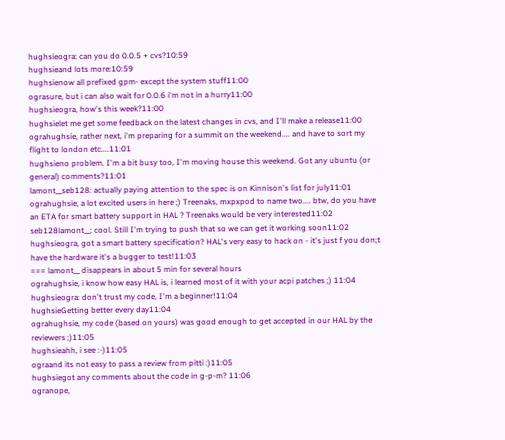hughsieogra: can you do 0.0.5 + cvs?10:59
hughsieand lots more:10:59
hughsienow all prefixed gpm- except the system stuff11:00
ograsure, but i can also wait for 0.0.6 i'm not in a hurry11:00
hughsieogra, how's this week?11:00
hughsielet me get some feedback on the latest changes in cvs, and I'll make a release11:00
ograhughsie, rather next, i'm preparing for a summit on the weekend.... and have to sort my flight to london etc....11:01
hughsieno problem. I'm a bit busy too, I'm moving house this weekend. Got any ubuntu (or general) comments?11:01
lamont__seb128: actually paying attention to the spec is on Kinnison's list for july11:01
ograhughsie, a lot excited users in here ;) Treenaks, mxpxpod to name two.... btw, do you have an ETA for smart battery support in HAL ? Treenaks would be very interested11:02
seb128lamont__: cool. Still I'm trying to push that so we can get it working soon11:02
hughsieogra, got a smart battery specification? HAL's very easy to hack on - it's just f you don;t have the hardware it's a bugger to test!11:03
=== lamont__ disappears in about 5 min for several hours
ograhughsie, i know how easy HAL is, i learned most of it with your acpi patches ;) 11:04
hughsieogra: don't trust my code, I'm a beginner!11:04
hughsieGetting better every day11:04
ograhughsie, my code (based on yours) was good enough to get accepted in our HAL by the reviewers ;)11:05
hughsieahh, i see :-)11:05
ograand its not easy to pass a review from pitti :)11:05
hughsiegot any comments about the code in g-p-m? 11:06
ogranope,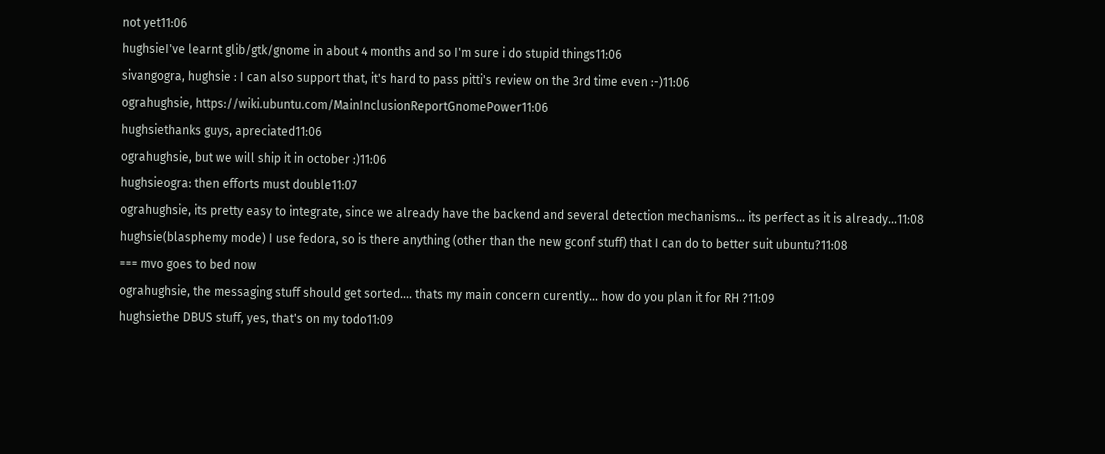not yet11:06
hughsieI've learnt glib/gtk/gnome in about 4 months and so I'm sure i do stupid things11:06
sivangogra, hughsie : I can also support that, it's hard to pass pitti's review on the 3rd time even :-)11:06
ograhughsie, https://wiki.ubuntu.com/MainInclusionReportGnomePower11:06
hughsiethanks guys, apreciated11:06
ograhughsie, but we will ship it in october :)11:06
hughsieogra: then efforts must double11:07
ograhughsie, its pretty easy to integrate, since we already have the backend and several detection mechanisms... its perfect as it is already...11:08
hughsie(blasphemy mode) I use fedora, so is there anything (other than the new gconf stuff) that I can do to better suit ubuntu?11:08
=== mvo goes to bed now
ograhughsie, the messaging stuff should get sorted.... thats my main concern curently... how do you plan it for RH ?11:09
hughsiethe DBUS stuff, yes, that's on my todo11:09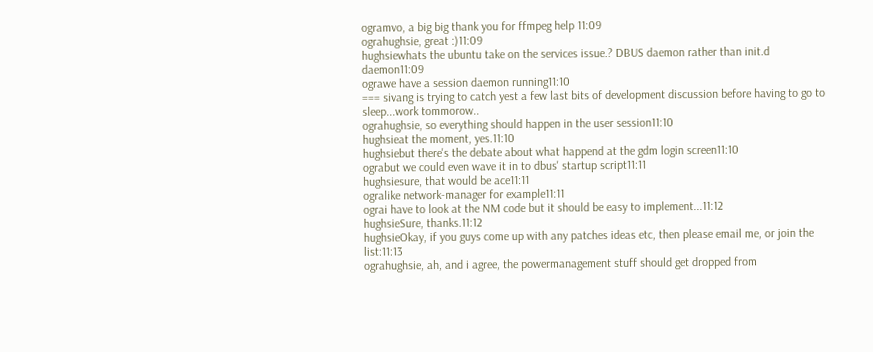ogramvo, a big big thank you for ffmpeg help 11:09
ograhughsie, great :)11:09
hughsiewhats the ubuntu take on the services issue.? DBUS daemon rather than init.d daemon11:09
ograwe have a session daemon running11:10
=== sivang is trying to catch yest a few last bits of development discussion before having to go to sleep...work tommorow..
ograhughsie, so everything should happen in the user session11:10
hughsieat the moment, yes.11:10
hughsiebut there's the debate about what happend at the gdm login screen11:10
ograbut we could even wave it in to dbus' startup script11:11
hughsiesure, that would be ace11:11
ogralike network-manager for example11:11
ograi have to look at the NM code but it should be easy to implement...11:12
hughsieSure, thanks.11:12
hughsieOkay, if you guys come up with any patches ideas etc, then please email me, or join the list:11:13
ograhughsie, ah, and i agree, the powermanagement stuff should get dropped from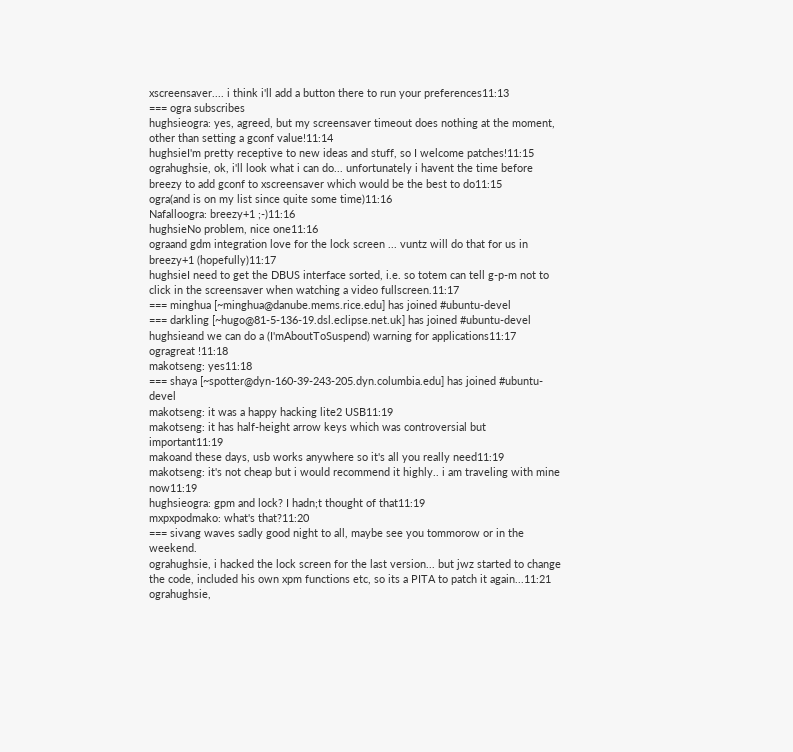xscreensaver.... i think i'll add a button there to run your preferences11:13
=== ogra subscribes
hughsieogra: yes, agreed, but my screensaver timeout does nothing at the moment, other than setting a gconf value!11:14
hughsieI'm pretty receptive to new ideas and stuff, so I welcome patches!11:15
ograhughsie, ok, i'll look what i can do... unfortunately i havent the time before breezy to add gconf to xscreensaver which would be the best to do11:15
ogra(and is on my list since quite some time)11:16
Nafalloogra: breezy+1 ;-)11:16
hughsieNo problem, nice one11:16
ograand gdm integration love for the lock screen ... vuntz will do that for us in breezy+1 (hopefully)11:17
hughsieI need to get the DBUS interface sorted, i.e. so totem can tell g-p-m not to click in the screensaver when watching a video fullscreen.11:17
=== minghua [~minghua@danube.mems.rice.edu] has joined #ubuntu-devel
=== darkling [~hugo@81-5-136-19.dsl.eclipse.net.uk] has joined #ubuntu-devel
hughsieand we can do a (I'mAboutToSuspend) warning for applications11:17
ogragreat !11:18
makotseng: yes11:18
=== shaya [~spotter@dyn-160-39-243-205.dyn.columbia.edu] has joined #ubuntu-devel
makotseng: it was a happy hacking lite2 USB11:19
makotseng: it has half-height arrow keys which was controversial but important11:19
makoand these days, usb works anywhere so it's all you really need11:19
makotseng: it's not cheap but i would recommend it highly.. i am traveling with mine now11:19
hughsieogra: gpm and lock? I hadn;t thought of that11:19
mxpxpodmako: what's that?11:20
=== sivang waves sadly good night to all, maybe see you tommorow or in the weekend.
ograhughsie, i hacked the lock screen for the last version... but jwz started to change the code, included his own xpm functions etc, so its a PITA to patch it again...11:21
ograhughsie,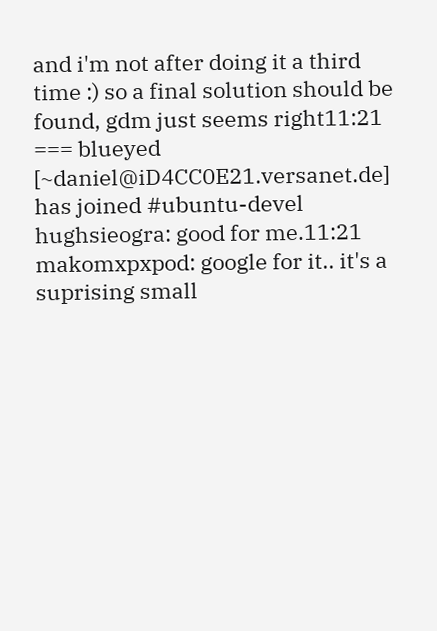and i'm not after doing it a third time :) so a final solution should be found, gdm just seems right11:21
=== blueyed [~daniel@iD4CC0E21.versanet.de] has joined #ubuntu-devel
hughsieogra: good for me.11:21
makomxpxpod: google for it.. it's a suprising small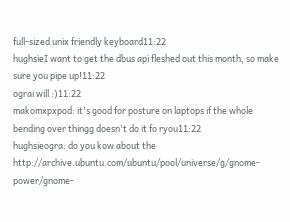full-sized unix friendly keyboard11:22
hughsieI want to get the dbus api fleshed out this month, so make sure you pipe up!11:22
ograi will :)11:22
makomxpxpod: it's good for posture on laptops if the whole bending over thingg doesn't do it fo ryou11:22
hughsieogra: do you kow about the http://archive.ubuntu.com/ubuntu/pool/universe/g/gnome-power/gnome-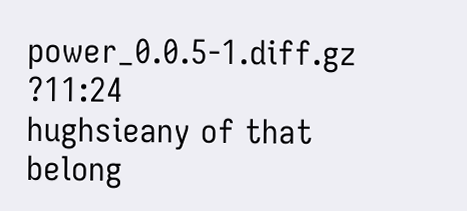power_0.0.5-1.diff.gz ?11:24
hughsieany of that belong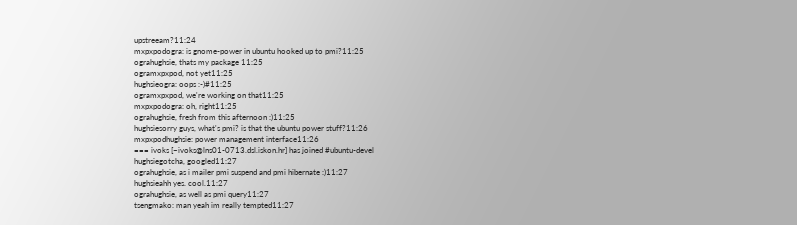upstreeam?11:24
mxpxpodogra: is gnome-power in ubuntu hooked up to pmi?11:25
ograhughsie, thats my package 11:25
ogramxpxpod, not yet11:25
hughsieogra: oops :-)#11:25
ogramxpxpod, we're working on that11:25
mxpxpodogra: oh, right11:25
ograhughsie, fresh from this afternoon :)11:25
hughsiesorry guys, what's pmi? is that the ubuntu power stuff?11:26
mxpxpodhughsie: power management interface11:26
=== ivoks [~ivoks@lns01-0713.dsl.iskon.hr] has joined #ubuntu-devel
hughsiegotcha, googled11:27
ograhughsie, as i mailer pmi suspend and pmi hibernate :)11:27
hughsieahh yes. cool.11:27
ograhughsie, as well as pmi query11:27
tsengmako: man yeah im really tempted11:27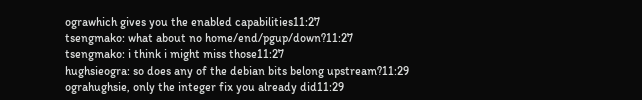ograwhich gives you the enabled capabilities11:27
tsengmako: what about no home/end/pgup/down?11:27
tsengmako: i think i might miss those11:27
hughsieogra: so does any of the debian bits belong upstream?11:29
ograhughsie, only the integer fix you already did11:29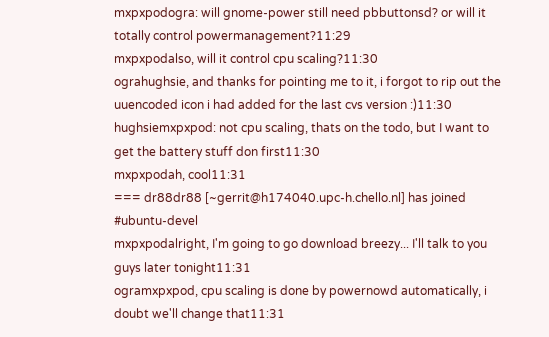mxpxpodogra: will gnome-power still need pbbuttonsd? or will it totally control powermanagement?11:29
mxpxpodalso, will it control cpu scaling?11:30
ograhughsie, and thanks for pointing me to it, i forgot to rip out the uuencoded icon i had added for the last cvs version :)11:30
hughsiemxpxpod: not cpu scaling, thats on the todo, but I want to get the battery stuff don first11:30
mxpxpodah, cool11:31
=== dr88dr88 [~gerrit@h174040.upc-h.chello.nl] has joined #ubuntu-devel
mxpxpodalright, I'm going to go download breezy... I'll talk to you guys later tonight11:31
ogramxpxpod, cpu scaling is done by powernowd automatically, i doubt we'll change that11:31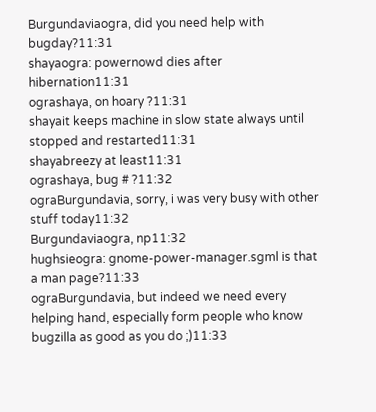Burgundaviaogra, did you need help with bugday?11:31
shayaogra: powernowd dies after hibernation11:31
ograshaya, on hoary ?11:31
shayait keeps machine in slow state always until stopped and restarted11:31
shayabreezy at least11:31
ograshaya, bug # ?11:32
ograBurgundavia, sorry, i was very busy with other stuff today11:32
Burgundaviaogra, np11:32
hughsieogra: gnome-power-manager.sgml is that a man page?11:33
ograBurgundavia, but indeed we need every helping hand, especially form people who know bugzilla as good as you do ;)11:33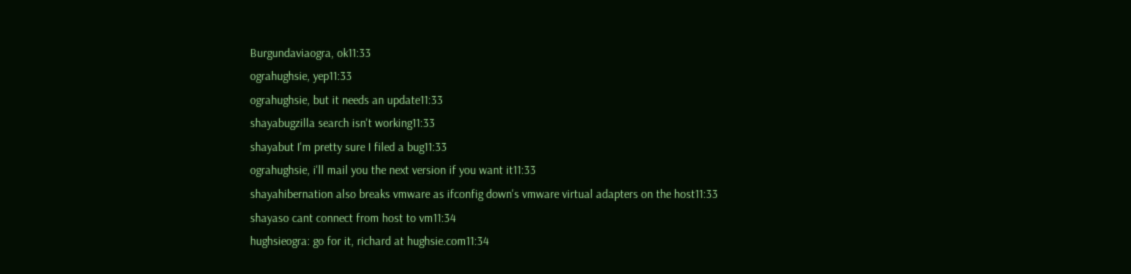Burgundaviaogra, ok11:33
ograhughsie, yep11:33
ograhughsie, but it needs an update11:33
shayabugzilla search isn't working11:33
shayabut I'm pretty sure I filed a bug11:33
ograhughsie, i'll mail you the next version if you want it11:33
shayahibernation also breaks vmware as ifconfig down's vmware virtual adapters on the host11:33
shayaso cant connect from host to vm11:34
hughsieogra: go for it, richard at hughsie.com11:34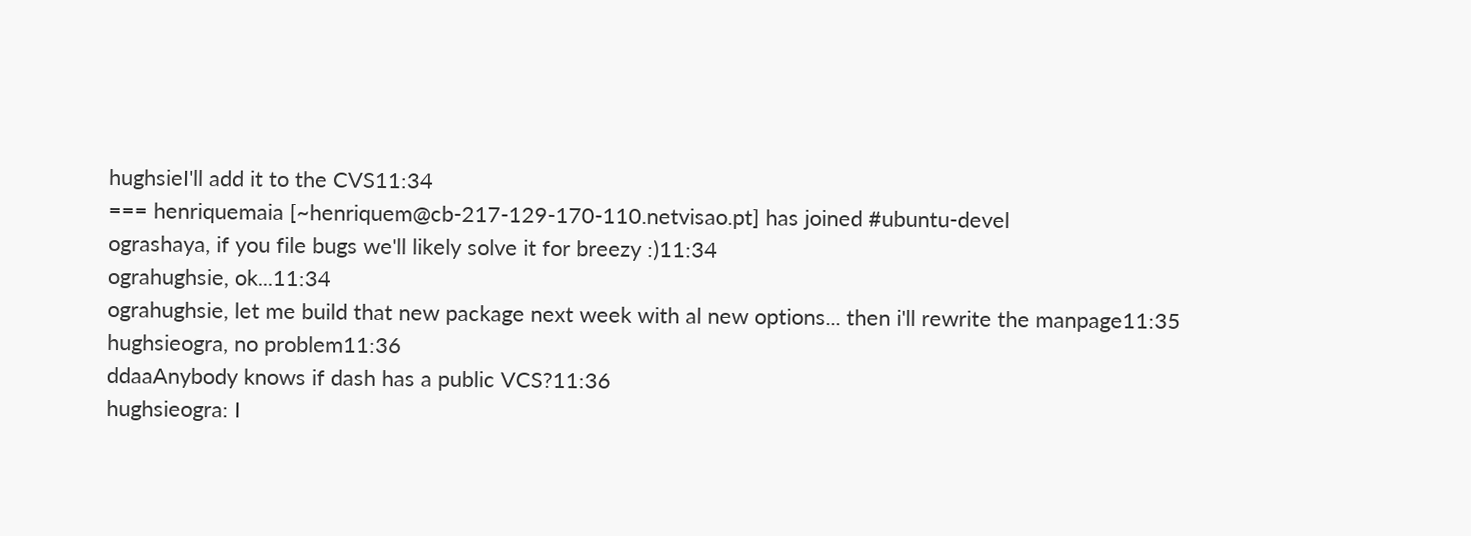hughsieI'll add it to the CVS11:34
=== henriquemaia [~henriquem@cb-217-129-170-110.netvisao.pt] has joined #ubuntu-devel
ograshaya, if you file bugs we'll likely solve it for breezy :)11:34
ograhughsie, ok...11:34
ograhughsie, let me build that new package next week with al new options... then i'll rewrite the manpage11:35
hughsieogra, no problem11:36
ddaaAnybody knows if dash has a public VCS?11:36
hughsieogra: I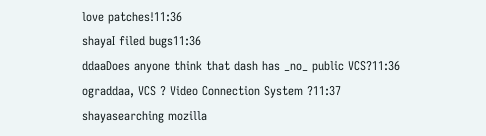love patches!11:36
shayaI filed bugs11:36
ddaaDoes anyone think that dash has _no_ public VCS?11:36
ograddaa, VCS ? Video Connection System ?11:37
shayasearching mozilla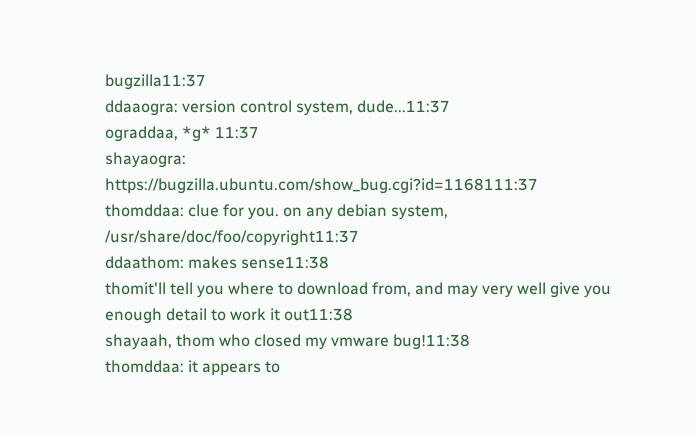bugzilla11:37
ddaaogra: version control system, dude...11:37
ograddaa, *g* 11:37
shayaogra: https://bugzilla.ubuntu.com/show_bug.cgi?id=1168111:37
thomddaa: clue for you. on any debian system, /usr/share/doc/foo/copyright11:37
ddaathom: makes sense11:38
thomit'll tell you where to download from, and may very well give you enough detail to work it out11:38
shayaah, thom who closed my vmware bug!11:38
thomddaa: it appears to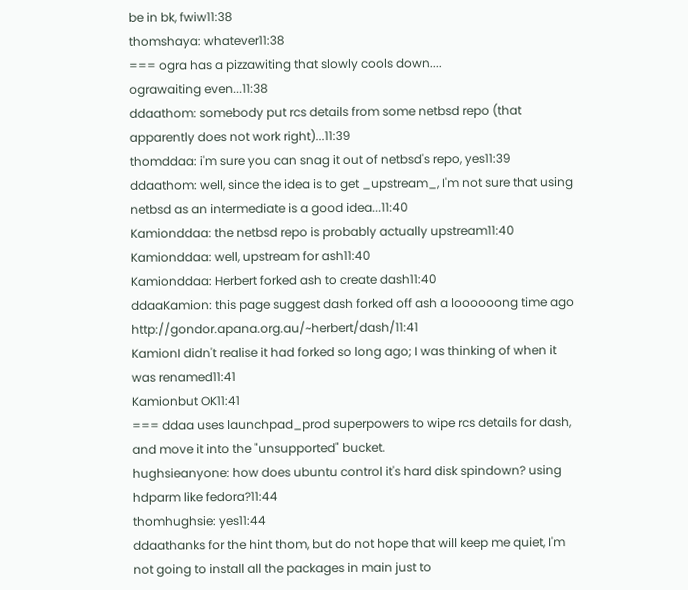be in bk, fwiw11:38
thomshaya: whatever11:38
=== ogra has a pizzawiting that slowly cools down....
ograwaiting even...11:38
ddaathom: somebody put rcs details from some netbsd repo (that apparently does not work right)...11:39
thomddaa: i'm sure you can snag it out of netbsd's repo, yes11:39
ddaathom: well, since the idea is to get _upstream_, I'm not sure that using netbsd as an intermediate is a good idea...11:40
Kamionddaa: the netbsd repo is probably actually upstream11:40
Kamionddaa: well, upstream for ash11:40
Kamionddaa: Herbert forked ash to create dash11:40
ddaaKamion: this page suggest dash forked off ash a loooooong time ago http://gondor.apana.org.au/~herbert/dash/11:41
KamionI didn't realise it had forked so long ago; I was thinking of when it was renamed11:41
Kamionbut OK11:41
=== ddaa uses launchpad_prod superpowers to wipe rcs details for dash, and move it into the "unsupported" bucket.
hughsieanyone: how does ubuntu control it's hard disk spindown? using hdparm like fedora?11:44
thomhughsie: yes11:44
ddaathanks for the hint thom, but do not hope that will keep me quiet, I'm not going to install all the packages in main just to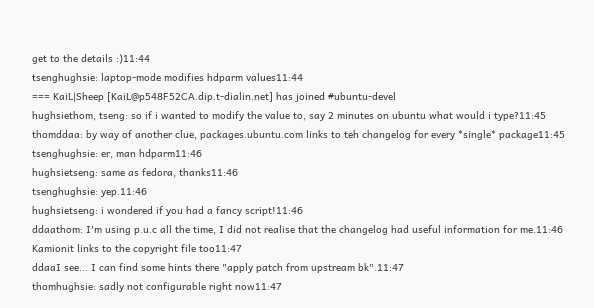get to the details :)11:44
tsenghughsie: laptop-mode modifies hdparm values11:44
=== KaiL|Sheep [KaiL@p548F52CA.dip.t-dialin.net] has joined #ubuntu-devel
hughsiethom, tseng: so if i wanted to modify the value to, say 2 minutes on ubuntu what would i type?11:45
thomddaa: by way of another clue, packages.ubuntu.com links to teh changelog for every *single* package11:45
tsenghughsie: er, man hdparm11:46
hughsietseng: same as fedora, thanks11:46
tsenghughsie: yep.11:46
hughsietseng: i wondered if you had a fancy script!11:46
ddaathom: I'm using p.u.c all the time, I did not realise that the changelog had useful information for me.11:46
Kamionit links to the copyright file too11:47
ddaaI see... I can find some hints there "apply patch from upstream bk".11:47
thomhughsie: sadly not configurable right now11:47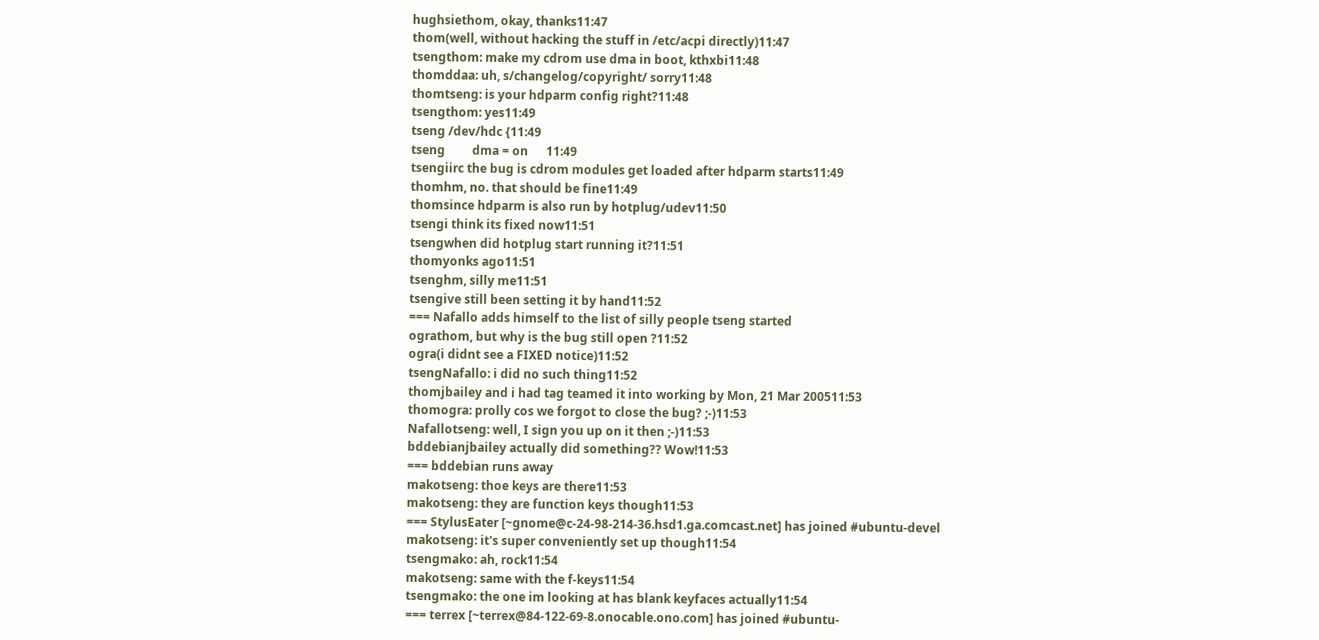hughsiethom, okay, thanks11:47
thom(well, without hacking the stuff in /etc/acpi directly)11:47
tsengthom: make my cdrom use dma in boot, kthxbi11:48
thomddaa: uh, s/changelog/copyright/ sorry11:48
thomtseng: is your hdparm config right?11:48
tsengthom: yes11:49
tseng /dev/hdc {11:49
tseng         dma = on      11:49
tsengiirc the bug is cdrom modules get loaded after hdparm starts11:49
thomhm, no. that should be fine11:49
thomsince hdparm is also run by hotplug/udev11:50
tsengi think its fixed now11:51
tsengwhen did hotplug start running it?11:51
thomyonks ago11:51
tsenghm, silly me11:51
tsengive still been setting it by hand11:52
=== Nafallo adds himself to the list of silly people tseng started
ograthom, but why is the bug still open ?11:52
ogra(i didnt see a FIXED notice)11:52
tsengNafallo: i did no such thing11:52
thomjbailey and i had tag teamed it into working by Mon, 21 Mar 200511:53
thomogra: prolly cos we forgot to close the bug? ;-)11:53
Nafallotseng: well, I sign you up on it then ;-)11:53
bddebianjbailey actually did something?? Wow!11:53
=== bddebian runs away
makotseng: thoe keys are there11:53
makotseng: they are function keys though11:53
=== StylusEater [~gnome@c-24-98-214-36.hsd1.ga.comcast.net] has joined #ubuntu-devel
makotseng: it's super conveniently set up though11:54
tsengmako: ah, rock11:54
makotseng: same with the f-keys11:54
tsengmako: the one im looking at has blank keyfaces actually11:54
=== terrex [~terrex@84-122-69-8.onocable.ono.com] has joined #ubuntu-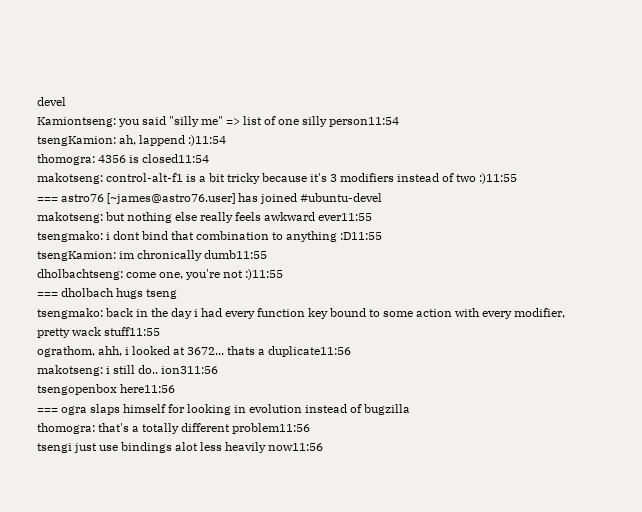devel
Kamiontseng: you said "silly me" => list of one silly person11:54
tsengKamion: ah, lappend :)11:54
thomogra: 4356 is closed11:54
makotseng: control-alt-f1 is a bit tricky because it's 3 modifiers instead of two :)11:55
=== astro76 [~james@astro76.user] has joined #ubuntu-devel
makotseng: but nothing else really feels awkward ever11:55
tsengmako: i dont bind that combination to anything :D11:55
tsengKamion: im chronically dumb11:55
dholbachtseng: come one, you're not :)11:55
=== dholbach hugs tseng
tsengmako: back in the day i had every function key bound to some action with every modifier, pretty wack stuff11:55
ograthom, ahh, i looked at 3672... thats a duplicate11:56
makotseng: i still do.. ion311:56
tsengopenbox here11:56
=== ogra slaps himself for looking in evolution instead of bugzilla
thomogra: that's a totally different problem11:56
tsengi just use bindings alot less heavily now11:56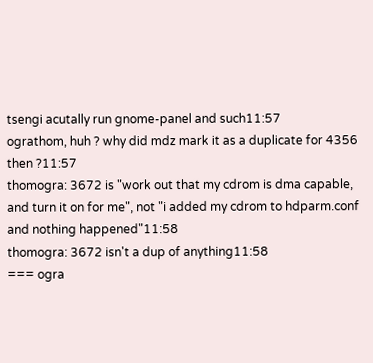tsengi acutally run gnome-panel and such11:57
ograthom, huh ? why did mdz mark it as a duplicate for 4356 then ?11:57
thomogra: 3672 is "work out that my cdrom is dma capable, and turn it on for me", not "i added my cdrom to hdparm.conf and nothing happened"11:58
thomogra: 3672 isn't a dup of anything11:58
=== ogra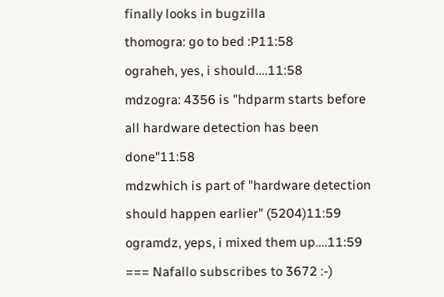finally looks in bugzilla
thomogra: go to bed :P11:58
ograheh, yes, i should....11:58
mdzogra: 4356 is "hdparm starts before all hardware detection has been done"11:58
mdzwhich is part of "hardware detection should happen earlier" (5204)11:59
ogramdz, yeps, i mixed them up....11:59
=== Nafallo subscribes to 3672 :-)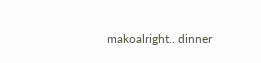makoalright.. dinner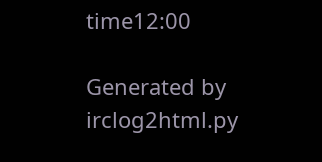time12:00

Generated by irclog2html.py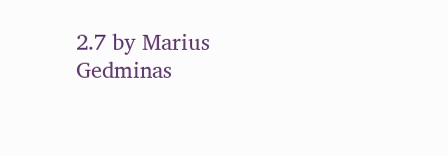2.7 by Marius Gedminas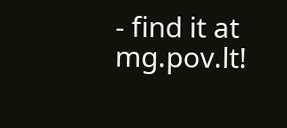- find it at mg.pov.lt!